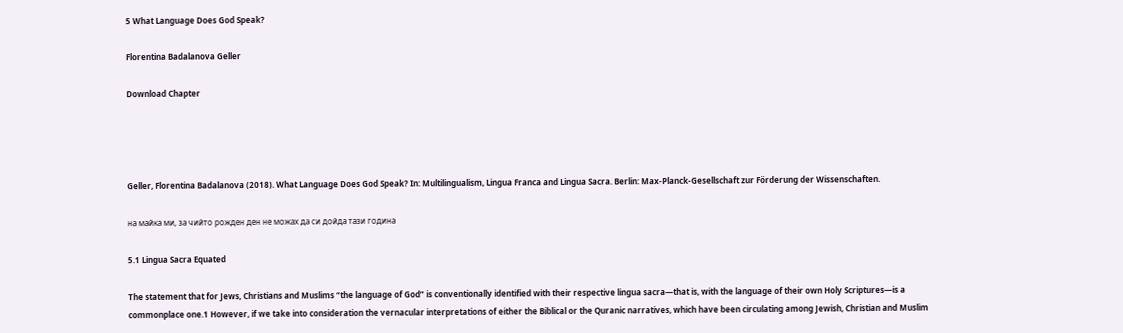5 What Language Does God Speak?

Florentina Badalanova Geller

Download Chapter




Geller, Florentina Badalanova (2018). What Language Does God Speak? In: Multilingualism, Lingua Franca and Lingua Sacra. Berlin: Max-Planck-Gesellschaft zur Förderung der Wissenschaften.

на майка ми, за чийто рожден ден не можах да си дойда тази година

5.1 Lingua Sacra Equated

The statement that for Jews, Christians and Muslims “the language of God” is conventionally identified with their respective lingua sacra—that is, with the language of their own Holy Scriptures—is a commonplace one.1 However, if we take into consideration the vernacular interpretations of either the Biblical or the Quranic narratives, which have been circulating among Jewish, Christian and Muslim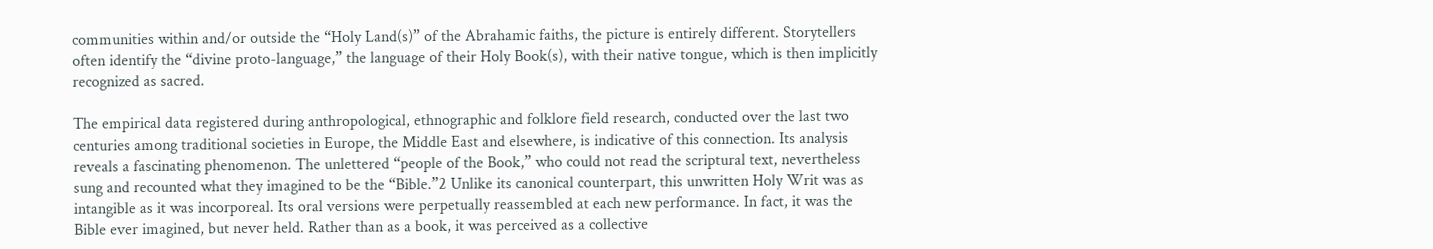communities within and/or outside the “Holy Land(s)” of the Abrahamic faiths, the picture is entirely different. Storytellers often identify the “divine proto-language,” the language of their Holy Book(s), with their native tongue, which is then implicitly recognized as sacred.

The empirical data registered during anthropological, ethnographic and folklore field research, conducted over the last two centuries among traditional societies in Europe, the Middle East and elsewhere, is indicative of this connection. Its analysis reveals a fascinating phenomenon. The unlettered “people of the Book,” who could not read the scriptural text, nevertheless sung and recounted what they imagined to be the “Bible.”2 Unlike its canonical counterpart, this unwritten Holy Writ was as intangible as it was incorporeal. Its oral versions were perpetually reassembled at each new performance. In fact, it was the Bible ever imagined, but never held. Rather than as a book, it was perceived as a collective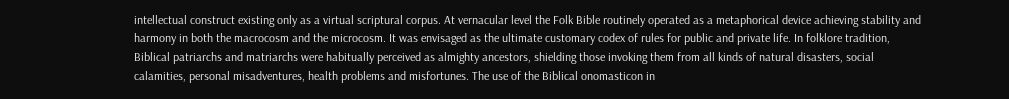intellectual construct existing only as a virtual scriptural corpus. At vernacular level the Folk Bible routinely operated as a metaphorical device achieving stability and harmony in both the macrocosm and the microcosm. It was envisaged as the ultimate customary codex of rules for public and private life. In folklore tradition, Biblical patriarchs and matriarchs were habitually perceived as almighty ancestors, shielding those invoking them from all kinds of natural disasters, social calamities, personal misadventures, health problems and misfortunes. The use of the Biblical onomasticon in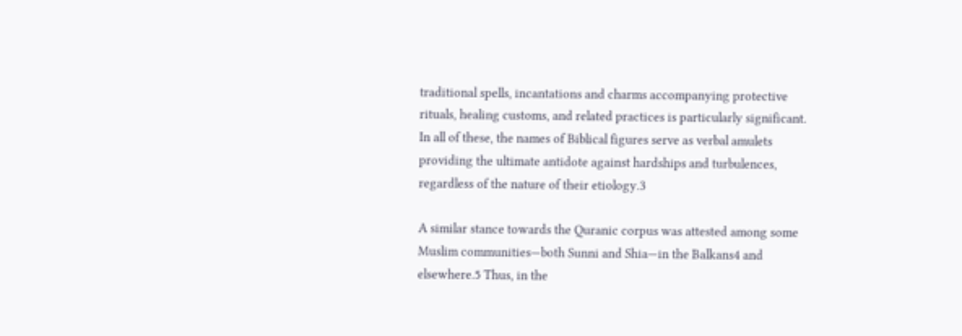traditional spells, incantations and charms accompanying protective rituals, healing customs, and related practices is particularly significant. In all of these, the names of Biblical figures serve as verbal amulets providing the ultimate antidote against hardships and turbulences, regardless of the nature of their etiology.3

A similar stance towards the Quranic corpus was attested among some Muslim communities—both Sunni and Shia—in the Balkans4 and elsewhere.5 Thus, in the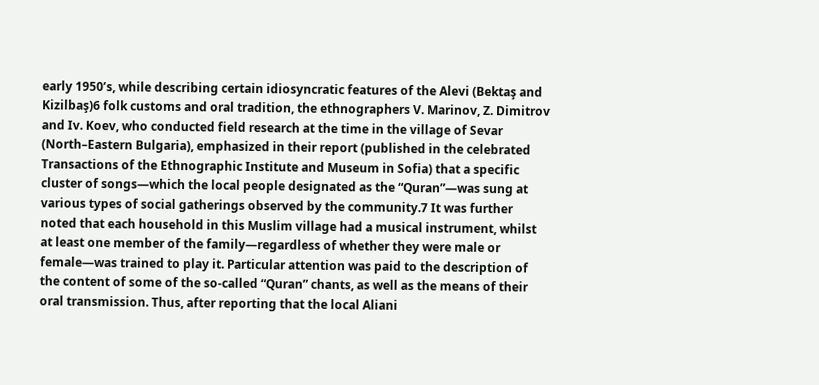early 1950’s, while describing certain idiosyncratic features of the Alevi (Bektaş and Kizilbaş)6 folk customs and oral tradition, the ethnographers V. Marinov, Z. Dimitrov and Iv. Koev, who conducted field research at the time in the village of Sevar (North–Eastern Bulgaria), emphasized in their report (published in the celebrated Transactions of the Ethnographic Institute and Museum in Sofia) that a specific cluster of songs—which the local people designated as the “Quran”—was sung at various types of social gatherings observed by the community.7 It was further noted that each household in this Muslim village had a musical instrument, whilst at least one member of the family—regardless of whether they were male or female—was trained to play it. Particular attention was paid to the description of the content of some of the so-called “Quran” chants, as well as the means of their oral transmission. Thus, after reporting that the local Aliani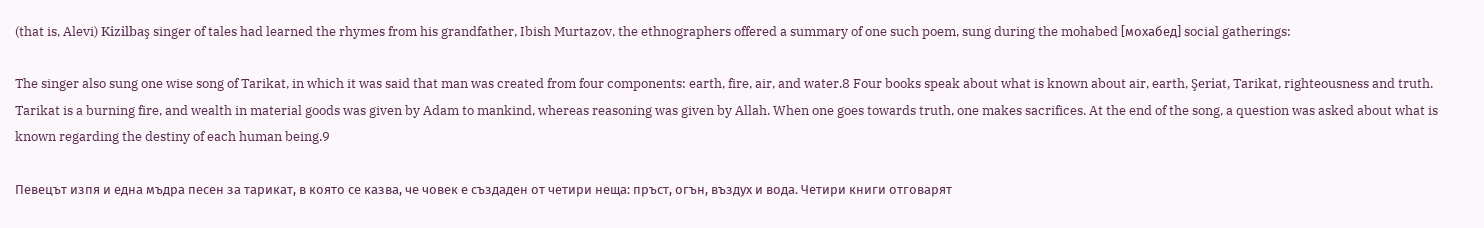(that is, Alevi) Kizilbaş singer of tales had learned the rhymes from his grandfather, Ibish Murtazov, the ethnographers offered a summary of one such poem, sung during the mohabed [мохабед] social gatherings:

The singer also sung one wise song of Tarikat, in which it was said that man was created from four components: earth, fire, air, and water.8 Four books speak about what is known about air, earth, Şeriat, Tarikat, righteousness and truth. Tarikat is a burning fire, and wealth in material goods was given by Adam to mankind, whereas reasoning was given by Allah. When one goes towards truth, one makes sacrifices. At the end of the song, a question was asked about what is known regarding the destiny of each human being.9

Певецът изпя и една мъдра песен за тарикат, в която се казва, че човек е създаден от четири неща: пръст, огън, въздух и вода. Четири книги отговарят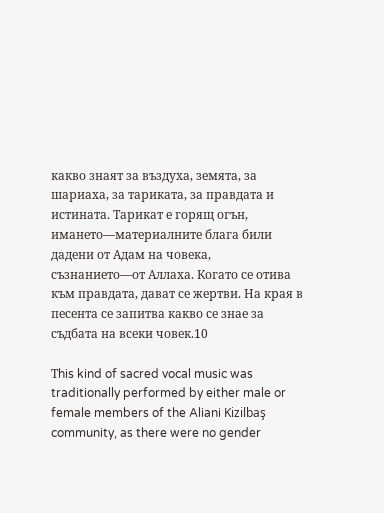какво знаят за въздуха, земята, за шариаха, за тариката, за правдата и истината. Тарикат е горящ огън, имането—материалните блага били дадени от Адам на човека, съзнанието—от Аллаха. Когато се отива към правдата, дават се жертви. На края в песента се запитва какво се знае за съдбата на всеки човек.10

Тhis kind of sacred vocal music was traditionally performed by either male or female members of the Aliani Kizilbaş community, as there were no gender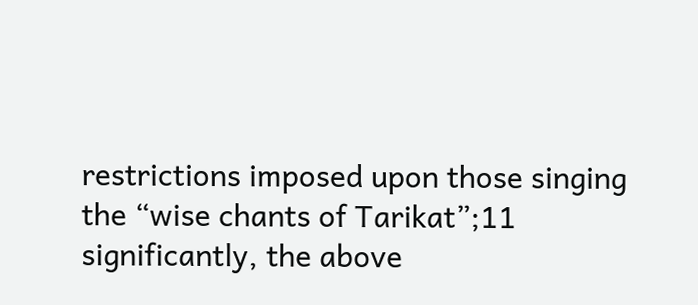restrictions imposed upon those singing the “wise chants of Tarikat”;11 significantly, the above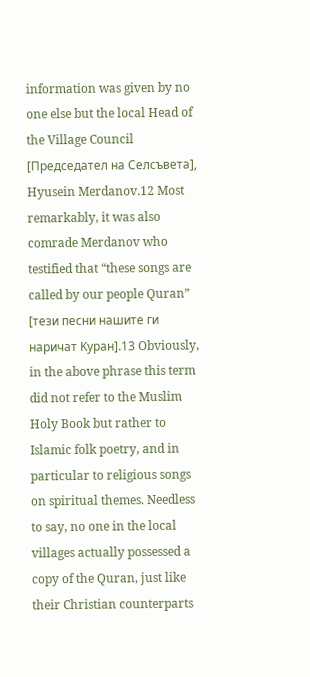information was given by no one else but the local Head of the Village Council [Председател на Селсъвета], Hyusein Merdanov.12 Most remarkably, it was also comrade Merdanov who testified that “these songs are called by our people Quran” [тези песни нашите ги наричат Kуран].13 Obviously, in the above phrase this term did not refer to the Muslim Holy Book but rather to Islamic folk poetry, and in particular to religious songs on spiritual themes. Needless to say, no one in the local villages actually possessed a copy of the Quran, just like their Christian counterparts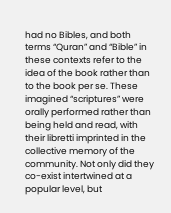had no Bibles, and both terms “Quran” and “Bible” in these contexts refer to the idea of the book rather than to the book per se. These imagined “scriptures” were orally performed rather than being held and read, with their libretti imprinted in the collective memory of the community. Not only did they co-exist intertwined at a popular level, but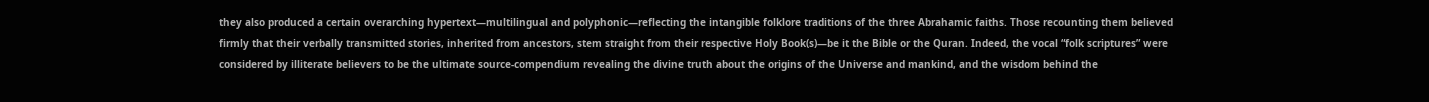they also produced a certain overarching hypertext—multilingual and polyphonic—reflecting the intangible folklore traditions of the three Abrahamic faiths. Those recounting them believed firmly that their verbally transmitted stories, inherited from ancestors, stem straight from their respective Holy Book(s)—be it the Bible or the Quran. Indeed, the vocal “folk scriptures” were considered by illiterate believers to be the ultimate source-compendium revealing the divine truth about the origins of the Universe and mankind, and the wisdom behind the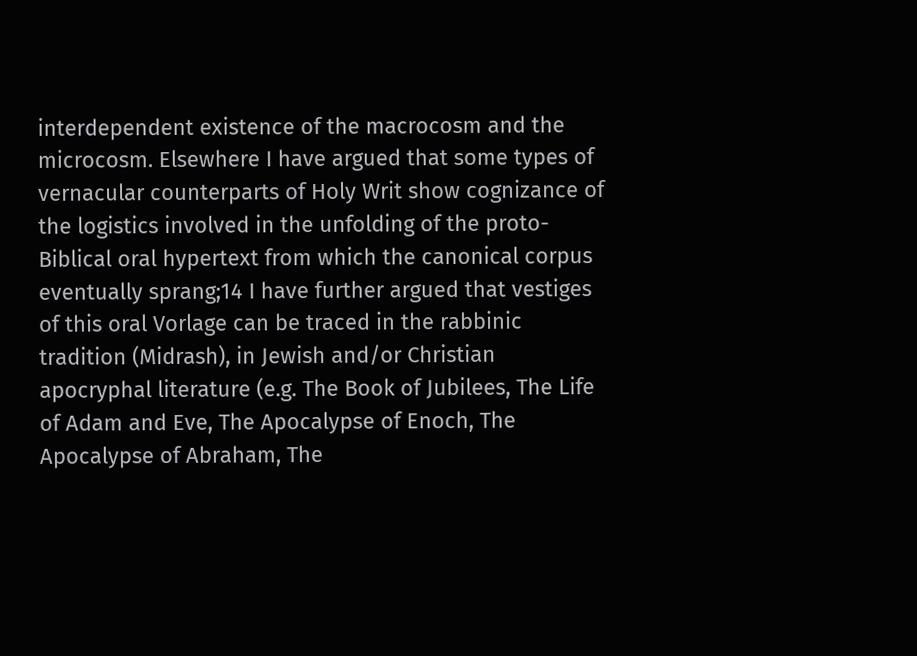interdependent existence of the macrocosm and the microcosm. Elsewhere I have argued that some types of vernacular counterparts of Holy Writ show cognizance of the logistics involved in the unfolding of the proto-Biblical oral hypertext from which the canonical corpus eventually sprang;14 I have further argued that vestiges of this oral Vorlage can be traced in the rabbinic tradition (Midrash), in Jewish and/or Christian apocryphal literature (e.g. The Book of Jubilees, The Life of Adam and Eve, The Apocalypse of Enoch, The Apocalypse of Abraham, The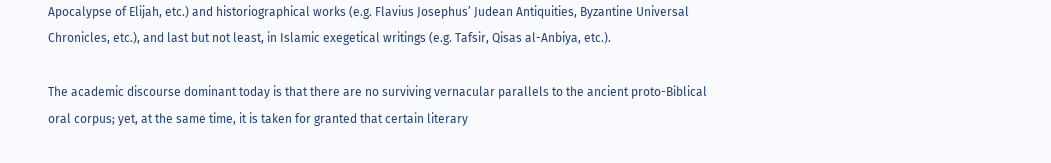Apocalypse of Elijah, etc.) and historiographical works (e.g. Flavius Josephus’ Judean Antiquities, Byzantine Universal Chronicles, etc.), and last but not least, in Islamic exegetical writings (e.g. Tafsir, Qisas al-Anbiya, etc.).

The academic discourse dominant today is that there are no surviving vernacular parallels to the ancient proto-Biblical oral corpus; yet, at the same time, it is taken for granted that certain literary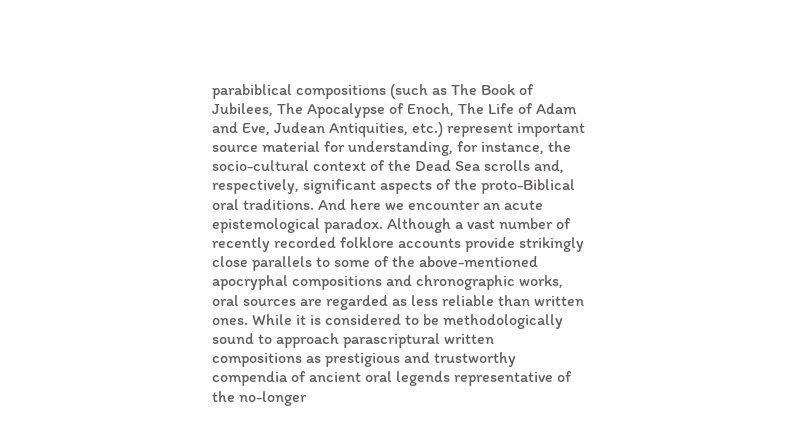parabiblical compositions (such as The Book of Jubilees, The Apocalypse of Enoch, The Life of Adam and Eve, Judean Antiquities, etc.) represent important source material for understanding, for instance, the socio-cultural context of the Dead Sea scrolls and, respectively, significant aspects of the proto-Biblical oral traditions. And here we encounter an acute epistemological paradox. Although a vast number of recently recorded folklore accounts provide strikingly close parallels to some of the above-mentioned apocryphal compositions and chronographic works, oral sources are regarded as less reliable than written ones. While it is considered to be methodologically sound to approach parascriptural written compositions as prestigious and trustworthy compendia of ancient oral legends representative of the no-longer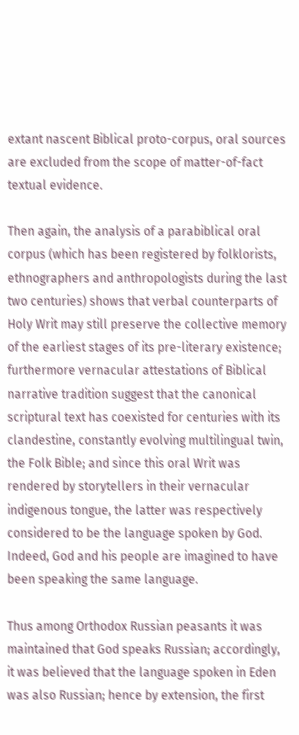extant nascent Biblical proto-corpus, oral sources are excluded from the scope of matter-of-fact textual evidence.

Then again, the analysis of a parabiblical oral corpus (which has been registered by folklorists, ethnographers and anthropologists during the last two centuries) shows that verbal counterparts of Holy Writ may still preserve the collective memory of the earliest stages of its pre-literary existence; furthermore vernacular attestations of Biblical narrative tradition suggest that the canonical scriptural text has coexisted for centuries with its clandestine, constantly evolving multilingual twin, the Folk Bible; and since this oral Writ was rendered by storytellers in their vernacular indigenous tongue, the latter was respectively considered to be the language spoken by God. Indeed, God and his people are imagined to have been speaking the same language.

Thus among Orthodox Russian peasants it was maintained that God speaks Russian; accordingly, it was believed that the language spoken in Eden was also Russian; hence by extension, the first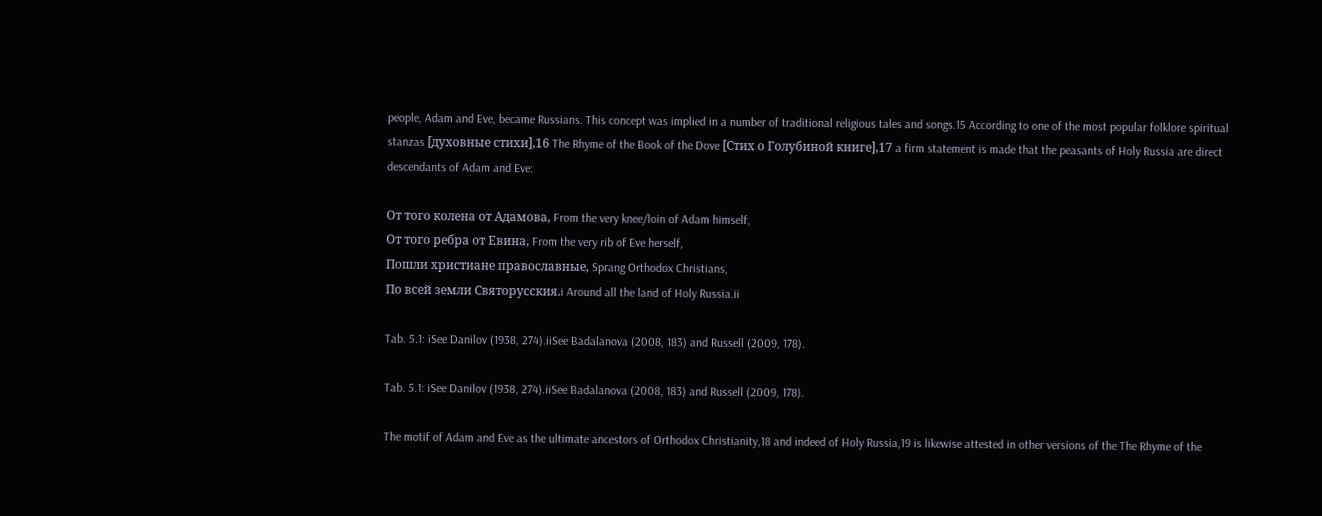people, Adam and Eve, became Russians. This concept was implied in a number of traditional religious tales and songs.15 According to one of the most popular folklore spiritual stanzas [духовные стихи],16 The Rhyme of the Book of the Dove [Стих о Голубиной книге],17 a firm statement is made that the peasants of Holy Russia are direct descendants of Adam and Eve:

От того колена от Адамова, From the very knee/loin of Adam himself,
От того ребра от Евина, From the very rib of Eve herself,
Пошли христиане православные, Sprang Orthodox Christians,
По всей земли Святорусския.i Around all the land of Holy Russia.ii

Tab. 5.1: iSee Danilov (1938, 274).iiSee Badalanova (2008, 183) and Russell (2009, 178).

Tab. 5.1: iSee Danilov (1938, 274).iiSee Badalanova (2008, 183) and Russell (2009, 178).

The motif of Adam and Eve as the ultimate ancestors of Orthodox Christianity,18 and indeed of Holy Russia,19 is likewise attested in other versions of the The Rhyme of the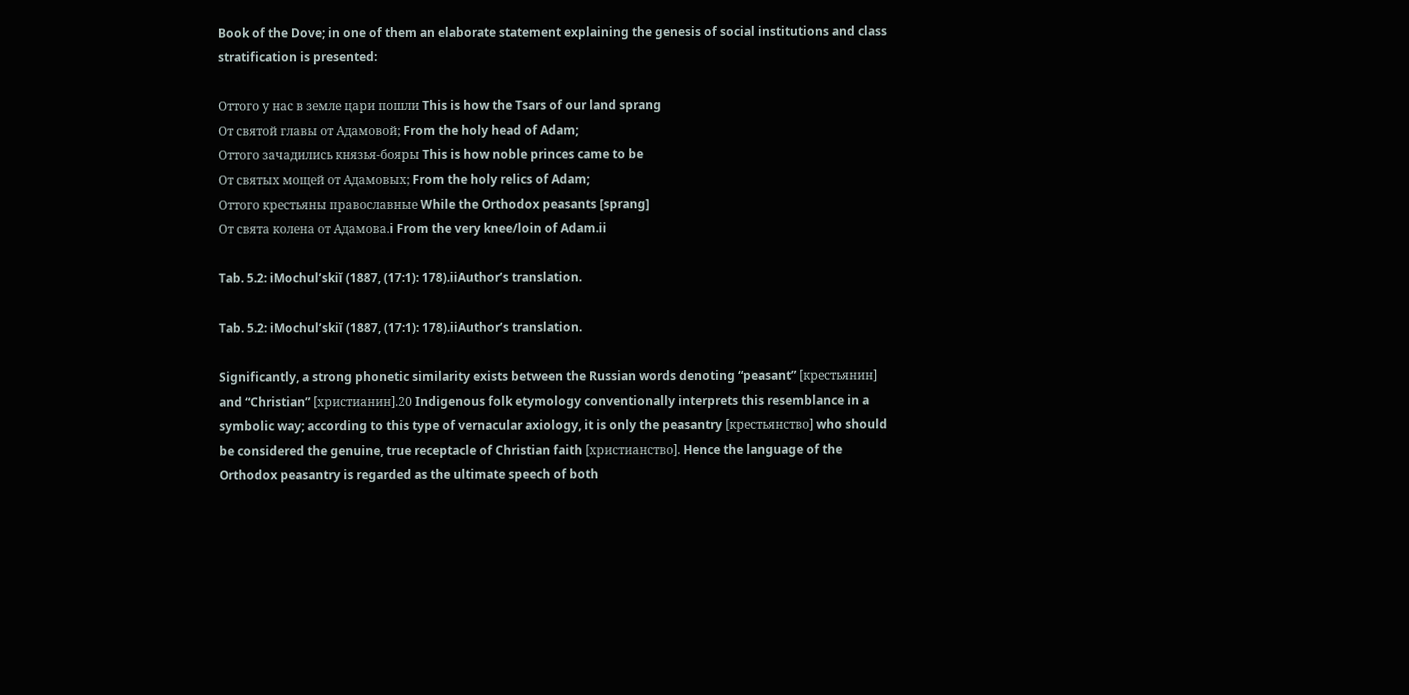Book of the Dove; in one of them an elaborate statement explaining the genesis of social institutions and class stratification is presented:

Оттого у нас в земле цари пошли This is how the Tsars of our land sprang
От святой главы от Адамовой; From the holy head of Adam;
Оттого зачадились князья-бояры This is how noble princes came to be
От святых мощей от Адамовых; From the holy relics of Adam;
Оттого крестьяны православные While the Orthodox peasants [sprang]
От свята колена от Адамова.i From the very knee/loin of Adam.ii

Tab. 5.2: iMochul’skiĭ (1887, (17:1): 178).iiAuthor’s translation.

Tab. 5.2: iMochul’skiĭ (1887, (17:1): 178).iiAuthor’s translation.

Significantly, a strong phonetic similarity exists between the Russian words denoting “peasant” [крестьянин] and “Christian” [христиaнин].20 Indigenous folk etymology conventionally interprets this resemblance in a symbolic way; according to this type of vernacular axiology, it is only the peasantry [крестьянство] who should be considered the genuine, true receptacle of Christian faith [христиaнство]. Hence the language of the Orthodox peasantry is regarded as the ultimate speech of both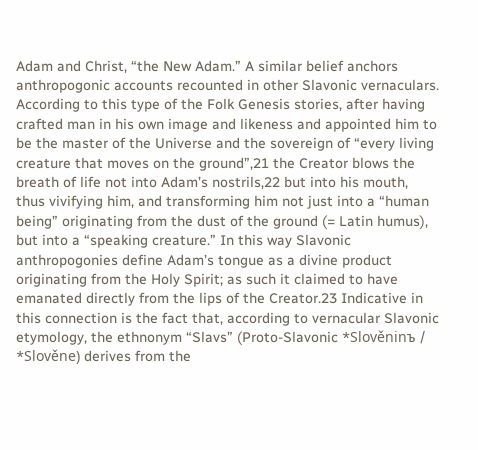Adam and Christ, “the New Adam.” A similar belief anchors anthropogonic accounts recounted in other Slavonic vernaculars. According to this type of the Folk Genesis stories, after having crafted man in his own image and likeness and appointed him to be the master of the Universe and the sovereign of “every living creature that moves on the ground”,21 the Creator blows the breath of life not into Adam’s nostrils,22 but into his mouth, thus vivifying him, and transforming him not just into a “human being” originating from the dust of the ground (= Latin humus), but into a “speaking creature.” In this way Slavonic anthropogonies define Adam’s tongue as a divine product originating from the Holy Spirit; as such it claimed to have emanated directly from the lips of the Creator.23 Indicative in this connection is the fact that, according to vernacular Slavonic etymology, the ethnonym “Slavs” (Proto-Slavonic *Slověninъ / *Slověne) derives from the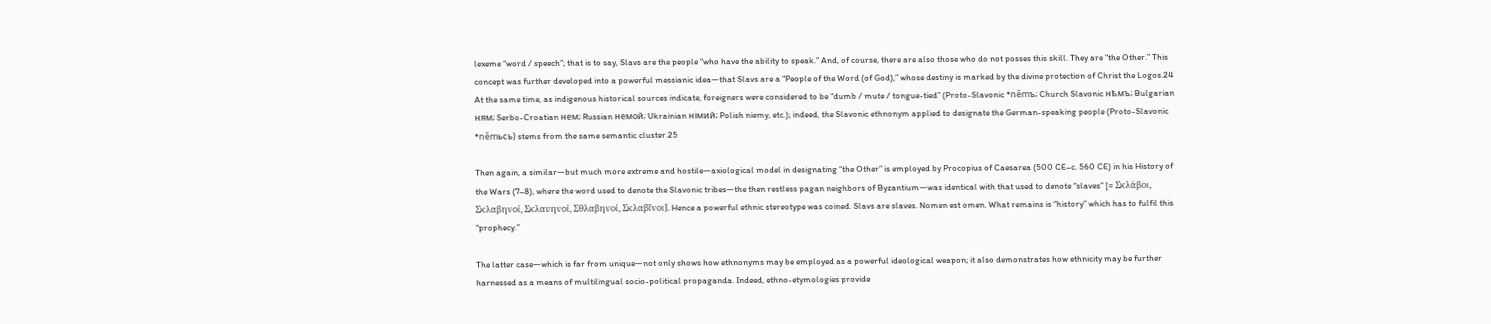lexeme “word / speech”; that is to say, Slavs are the people “who have the ability to speak.” And, of course, there are also those who do not posses this skill. They are “the Other.” This concept was further developed into a powerful messianic idea—that Slavs are a “People of the Word (of God),” whose destiny is marked by the divine protection of Christ the Logos.24 At the same time, as indigenous historical sources indicate, foreigners were considered to be “dumb / mute / tongue-tied” (Proto-Slavonic *němъ; Church Slavonic нѣмъ; Bulgarian ням; Serbo-Croatian нем; Russian немой; Ukrainian німий; Polish niemy, etc.); indeed, the Slavonic ethnonym applied to designate the German-speaking people (Proto-Slavonic *němьсь) stems from the same semantic cluster.25

Then again, a similar—but much more extreme and hostile—axiological model in designating “the Other” is employed by Procopius of Caesarea (500 CE–c. 560 CE) in his History of the Wars (7–8), where the word used to denote the Slavonic tribes—the then restless pagan neighbors of Byzantium—was identical with that used to denote “slaves” [= Σκλάβοι, Σκλαβηνοί, Σκλαυηνοί, Σθλαβηνοί, Σκλαβῖνοι]. Hence a powerful ethnic stereotype was coined. Slavs are slaves. Nomen est omen. What remains is “history” which has to fulfil this “prophecy.”

The latter case—which is far from unique—not only shows how ethnonyms may be employed as a powerful ideological weapon; it also demonstrates how ethnicity may be further harnessed as a means of multilingual socio-political propaganda. Indeed, ethno-etymologies provide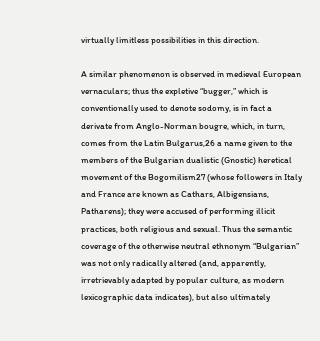virtually limitless possibilities in this direction.

A similar phenomenon is observed in medieval European vernaculars; thus the expletive “bugger,” which is conventionally used to denote sodomy, is in fact a derivate from Anglo-Norman bougre, which, in turn, comes from the Latin Bulgarus,26 a name given to the members of the Bulgarian dualistic (Gnostic) heretical movement of the Bogomilism27 (whose followers in Italy and France are known as Cathars, Albigensians, Patharens); they were accused of performing illicit practices, both religious and sexual. Thus the semantic coverage of the otherwise neutral ethnonym “Bulgarian” was not only radically altered (and, apparently, irretrievably adapted by popular culture, as modern lexicographic data indicates), but also ultimately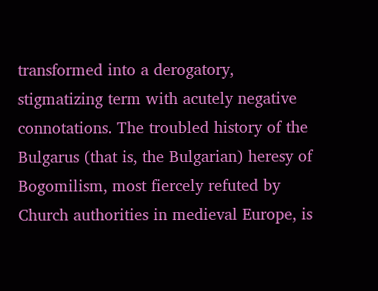transformed into a derogatory, stigmatizing term with acutely negative connotations. The troubled history of the Bulgarus (that is, the Bulgarian) heresy of Bogomilism, most fiercely refuted by Church authorities in medieval Europe, is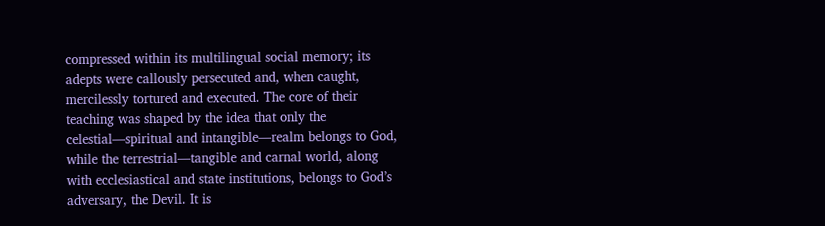compressed within its multilingual social memory; its adepts were callously persecuted and, when caught, mercilessly tortured and executed. The core of their teaching was shaped by the idea that only the celestial—spiritual and intangible—realm belongs to God, while the terrestrial—tangible and carnal world, along with ecclesiastical and state institutions, belongs to God’s adversary, the Devil. It is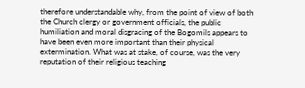therefore understandable why, from the point of view of both the Church clergy or government officials, the public humiliation and moral disgracing of the Bogomils appears to have been even more important than their physical extermination. What was at stake, of course, was the very reputation of their religious teaching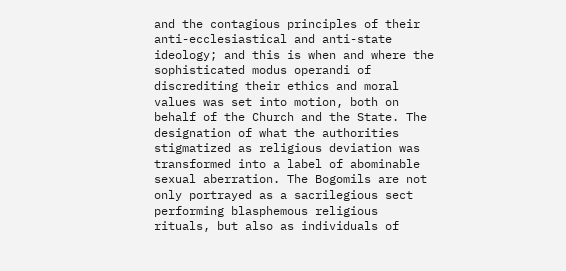and the contagious principles of their anti-ecclesiastical and anti-state ideology; and this is when and where the sophisticated modus operandi of discrediting their ethics and moral values was set into motion, both on behalf of the Church and the State. The designation of what the authorities stigmatized as religious deviation was transformed into a label of abominable sexual aberration. The Bogomils are not only portrayed as a sacrilegious sect performing blasphemous religious rituals, but also as individuals of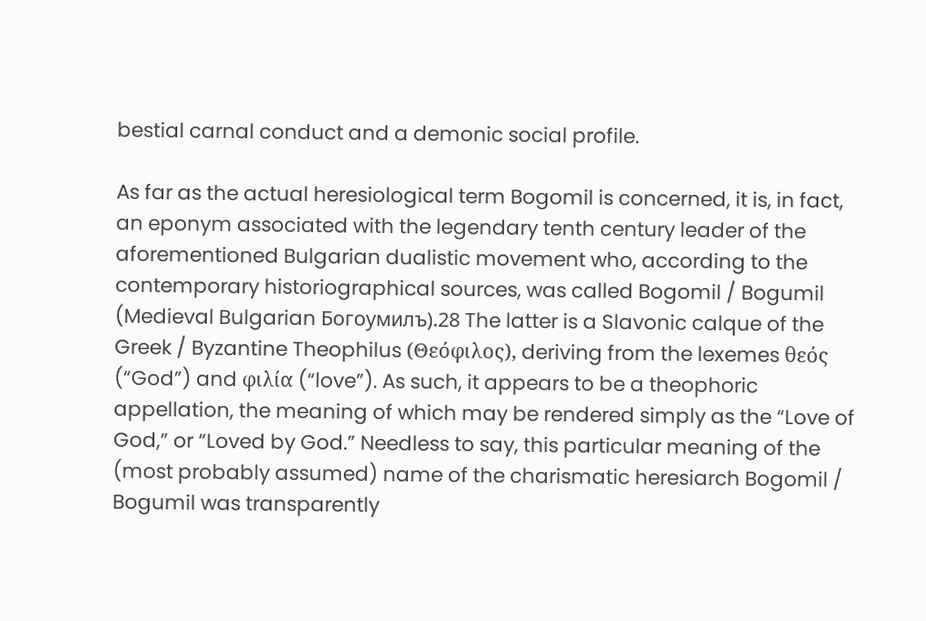bestial carnal conduct and a demonic social profile.

As far as the actual heresiological term Bogomil is concerned, it is, in fact, an eponym associated with the legendary tenth century leader of the aforementioned Bulgarian dualistic movement who, according to the contemporary historiographical sources, was called Bogomil / Bogumil (Medieval Bulgarian Богоумилъ).28 The latter is a Slavonic calque of the Greek / Byzantine Theophilus (Θεόφιλος), deriving from the lexemes θεός (“God”) and φιλία (“love”). As such, it appears to be a theophoric appellation, the meaning of which may be rendered simply as the “Love of God,” or “Loved by God.” Needless to say, this particular meaning of the (most probably assumed) name of the charismatic heresiarch Bogomil / Bogumil was transparently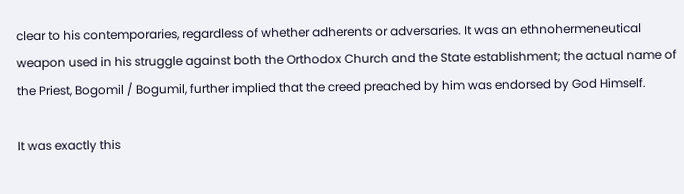clear to his contemporaries, regardless of whether adherents or adversaries. It was an ethnohermeneutical weapon used in his struggle against both the Orthodox Church and the State establishment; the actual name of the Priest, Bogomil / Bogumil, further implied that the creed preached by him was endorsed by God Himself.

It was exactly this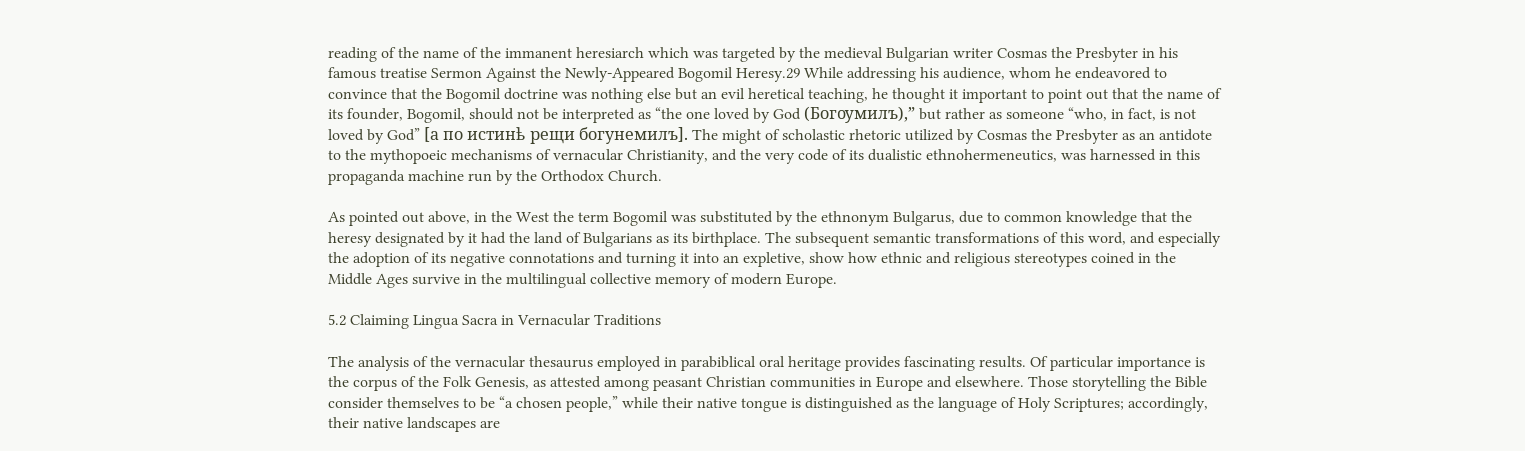reading of the name of the immanent heresiarch which was targeted by the medieval Bulgarian writer Cosmas the Presbyter in his famous treatise Sermon Against the Newly-Appeared Bogomil Heresy.29 While addressing his audience, whom he endeavored to convince that the Bogomil doctrine was nothing else but an evil heretical teaching, he thought it important to point out that the name of its founder, Bogomil, should not be interpreted as “the one loved by God (Богѹмилъ),” but rather as someone “who, in fact, is not loved by God” [а по истинѣ рещи богунемилъ]. The might of scholastic rhetoric utilized by Cosmas the Presbyter as an antidote to the mythopoeic mechanisms of vernacular Christianity, and the very code of its dualistic ethnohermeneutics, was harnessed in this propaganda machine run by the Orthodox Church.

As pointed out above, in the West the term Bogomil was substituted by the ethnonym Bulgarus, due to common knowledge that the heresy designated by it had the land of Bulgarians as its birthplace. The subsequent semantic transformations of this word, and especially the adoption of its negative connotations and turning it into an expletive, show how ethnic and religious stereotypes coined in the Middle Ages survive in the multilingual collective memory of modern Europe.

5.2 Claiming Lingua Sacra in Vernacular Traditions

The analysis of the vernacular thesaurus employed in parabiblical oral heritage provides fascinating results. Of particular importance is the corpus of the Folk Genesis, as attested among peasant Christian communities in Europe and elsewhere. Those storytelling the Bible consider themselves to be “a chosen people,” while their native tongue is distinguished as the language of Holy Scriptures; accordingly, their native landscapes are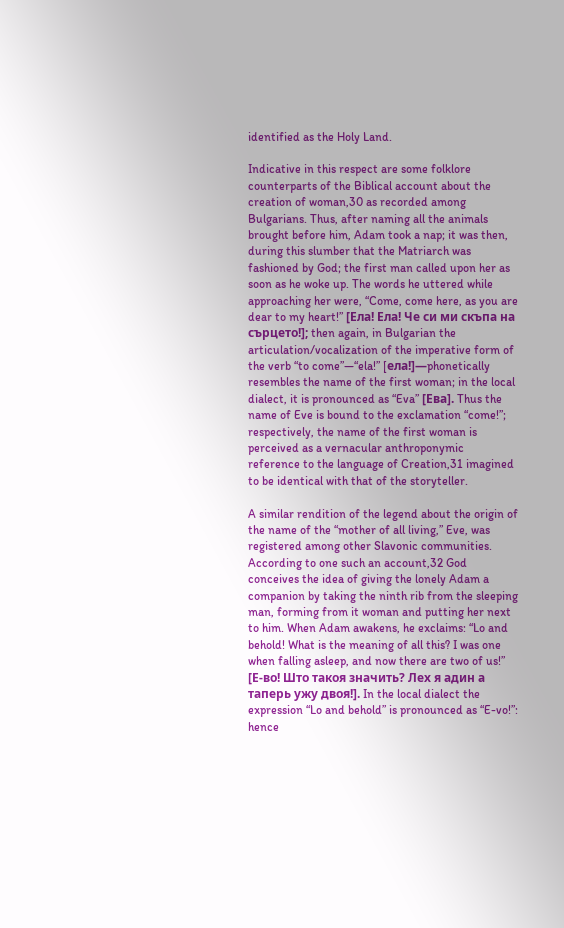identified as the Holy Land.

Indicative in this respect are some folklore counterparts of the Biblical account about the creation of woman,30 as recorded among Bulgarians. Thus, after naming all the animals brought before him, Adam took a nap; it was then, during this slumber that the Matriarch was fashioned by God; the first man called upon her as soon as he woke up. The words he uttered while approaching her were, “Come, come here, as you are dear to my heart!” [Ела! Ела! Че си ми скъпа на сърцето!]; then again, in Bulgarian the articulation/vocalization of the imperative form of the verb “to come”—“ela!” [eлa!]—phonetically resembles the name of the first woman; in the local dialect, it is pronounced as “Eva” [Ева]. Thus the name of Eve is bound to the exclamation “come!”; respectively, the name of the first woman is perceived as a vernacular anthroponymic reference to the language of Creation,31 imagined to be identical with that of the storyteller.

A similar rendition of the legend about the origin of the name of the “mother of all living,” Eve, was registered among other Slavonic communities. According to one such an account,32 God conceives the idea of giving the lonely Adam a companion by taking the ninth rib from the sleeping man, forming from it woman and putting her next to him. When Adam awakens, he exclaims: “Lo and behold! What is the meaning of all this? I was one when falling asleep, and now there are two of us!” [Е-во! Што такоя значить? Лех я адин а таперь ужу двоя!]. In the local dialect the expression “Lo and behold” is pronounced as “E-vo!”: hence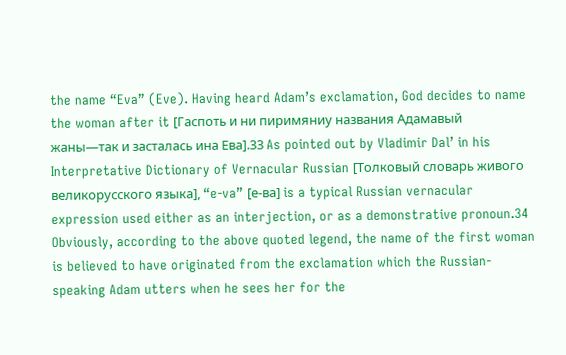the name “Eva” (Eve). Having heard Adam’s exclamation, God decides to name the woman after it [Гаспоть и ни пиримяниу названия Адамавый жаны—так и засталась ина Ева].33 As pointed out by Vladimir Dal’ in his Interpretative Dictionary of Vernacular Russian [Толковый словарь живого великорусского языка], “e-va” [е-ва] is a typical Russian vernacular expression used either as an interjection, or as a demonstrative pronoun.34 Obviously, according to the above quoted legend, the name of the first woman is believed to have originated from the exclamation which the Russian-speaking Adam utters when he sees her for the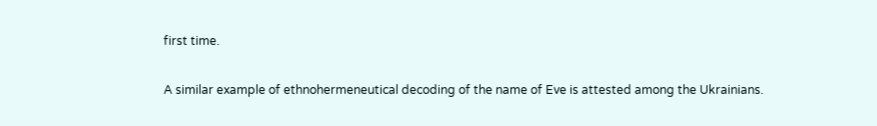first time.

A similar example of ethnohermeneutical decoding of the name of Eve is attested among the Ukrainians.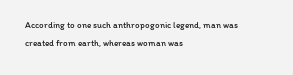According to one such anthropogonic legend, man was created from earth, whereas woman was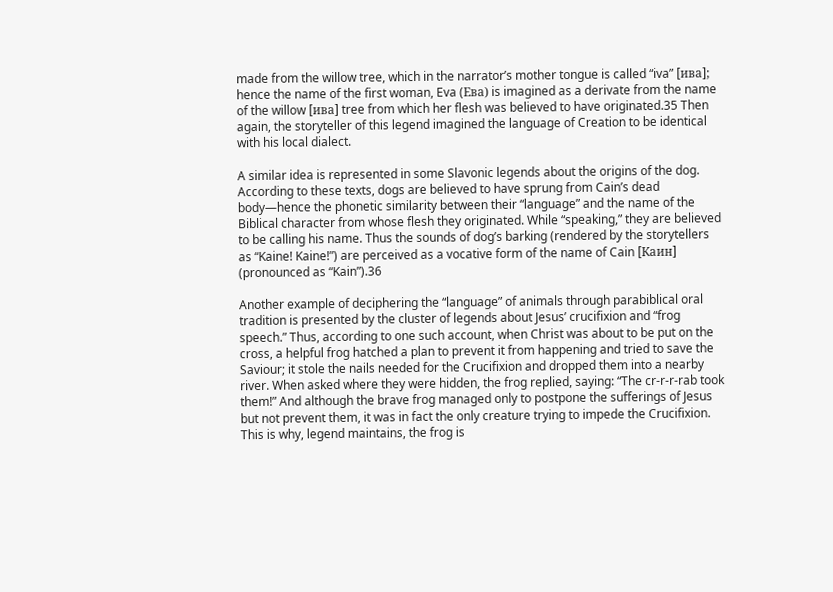made from the willow tree, which in the narrator’s mother tongue is called “iva” [ива]; hence the name of the first woman, Eva (Eва) is imagined as a derivate from the name of the willow [ива] tree from which her flesh was believed to have originated.35 Then again, the storyteller of this legend imagined the language of Creation to be identical with his local dialect.

A similar idea is represented in some Slavonic legends about the origins of the dog. According to these texts, dogs are believed to have sprung from Cain’s dead body—hence the phonetic similarity between their “language” and the name of the Biblical character from whose flesh they originated. While “speaking,” they are believed to be calling his name. Thus the sounds of dog’s barking (rendered by the storytellers as “Kaine! Kaine!”) are perceived as a vocative form of the name of Cain [Каин] (pronounced as “Kain”).36

Another example of deciphering the “language” of animals through parabiblical oral tradition is presented by the cluster of legends about Jesus’ crucifixion and “frog speech.” Thus, according to one such account, when Christ was about to be put on the cross, a helpful frog hatched a plan to prevent it from happening and tried to save the Saviour; it stole the nails needed for the Crucifixion and dropped them into a nearby river. When asked where they were hidden, the frog replied, saying: “The cr-r-r-rab took them!” And although the brave frog managed only to postpone the sufferings of Jesus but not prevent them, it was in fact the only creature trying to impede the Crucifixion. This is why, legend maintains, the frog is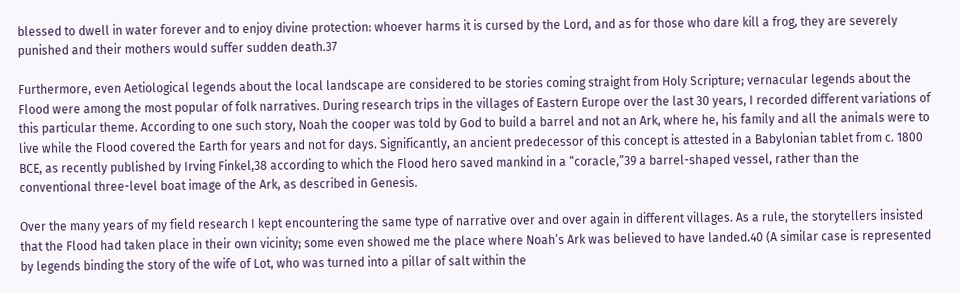blessed to dwell in water forever and to enjoy divine protection: whoever harms it is cursed by the Lord, and as for those who dare kill a frog, they are severely punished and their mothers would suffer sudden death.37

Furthermore, even Aetiological legends about the local landscape are considered to be stories coming straight from Holy Scripture; vernacular legends about the Flood were among the most popular of folk narratives. During research trips in the villages of Eastern Europe over the last 30 years, I recorded different variations of this particular theme. According to one such story, Noah the cooper was told by God to build a barrel and not an Ark, where he, his family and all the animals were to live while the Flood covered the Earth for years and not for days. Significantly, an ancient predecessor of this concept is attested in a Babylonian tablet from c. 1800 BCE, as recently published by Irving Finkel,38 according to which the Flood hero saved mankind in a “coracle,”39 a barrel-shaped vessel, rather than the conventional three-level boat image of the Ark, as described in Genesis.

Over the many years of my field research I kept encountering the same type of narrative over and over again in different villages. As a rule, the storytellers insisted that the Flood had taken place in their own vicinity; some even showed me the place where Noah’s Ark was believed to have landed.40 (A similar case is represented by legends binding the story of the wife of Lot, who was turned into a pillar of salt within the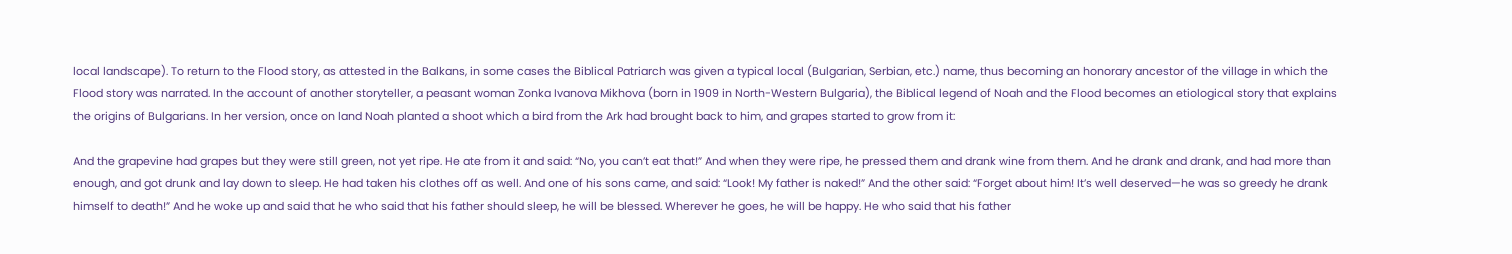local landscape). To return to the Flood story, as attested in the Balkans, in some cases the Biblical Patriarch was given a typical local (Bulgarian, Serbian, etc.) name, thus becoming an honorary ancestor of the village in which the Flood story was narrated. In the account of another storyteller, a peasant woman Zonka Ivanova Mikhova (born in 1909 in North-Western Bulgaria), the Biblical legend of Noah and the Flood becomes an etiological story that explains the origins of Bulgarians. In her version, once on land Noah planted a shoot which a bird from the Ark had brought back to him, and grapes started to grow from it:

And the grapevine had grapes but they were still green, not yet ripe. He ate from it and said: “No, you can’t eat that!” And when they were ripe, he pressed them and drank wine from them. And he drank and drank, and had more than enough, and got drunk and lay down to sleep. He had taken his clothes off as well. And one of his sons came, and said: “Look! My father is naked!” And the other said: “Forget about him! It’s well deserved—he was so greedy he drank himself to death!” And he woke up and said that he who said that his father should sleep, he will be blessed. Wherever he goes, he will be happy. He who said that his father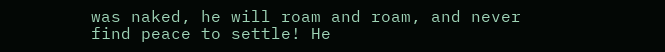was naked, he will roam and roam, and never find peace to settle! He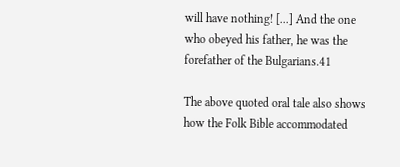will have nothing! [...] And the one who obeyed his father, he was the forefather of the Bulgarians.41

The above quoted oral tale also shows how the Folk Bible accommodated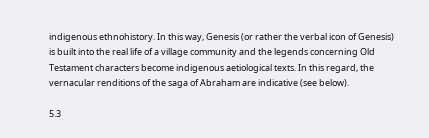indigenous ethnohistory. In this way, Genesis (or rather the verbal icon of Genesis) is built into the real life of a village community and the legends concerning Old Testament characters become indigenous aetiological texts. In this regard, the vernacular renditions of the saga of Abraham are indicative (see below).

5.3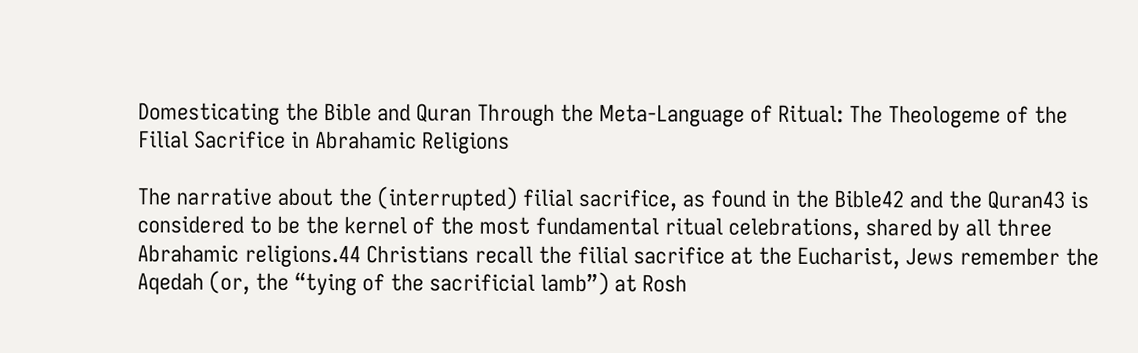Domesticating the Bible and Quran Through the Meta-Language of Ritual: The Theologeme of the Filial Sacrifice in Abrahamic Religions

The narrative about the (interrupted) filial sacrifice, as found in the Bible42 and the Quran43 is considered to be the kernel of the most fundamental ritual celebrations, shared by all three Abrahamic religions.44 Christians recall the filial sacrifice at the Eucharist, Jews remember the Aqedah (or, the “tying of the sacrificial lamb”) at Rosh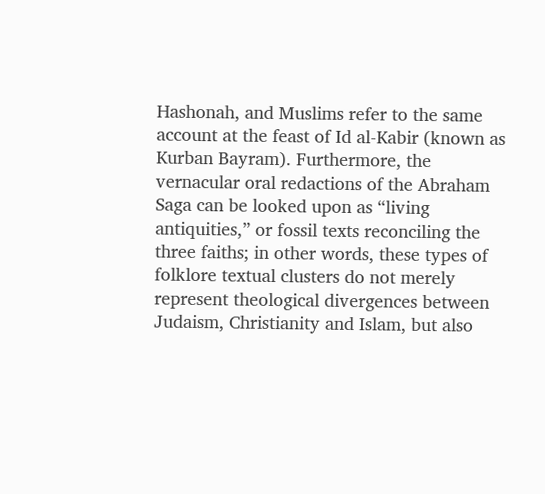Hashonah, and Muslims refer to the same account at the feast of Id al-Kabir (known as Kurban Bayram). Furthermore, the vernacular oral redactions of the Abraham Saga can be looked upon as “living antiquities,” or fossil texts reconciling the three faiths; in other words, these types of folklore textual clusters do not merely represent theological divergences between Judaism, Christianity and Islam, but also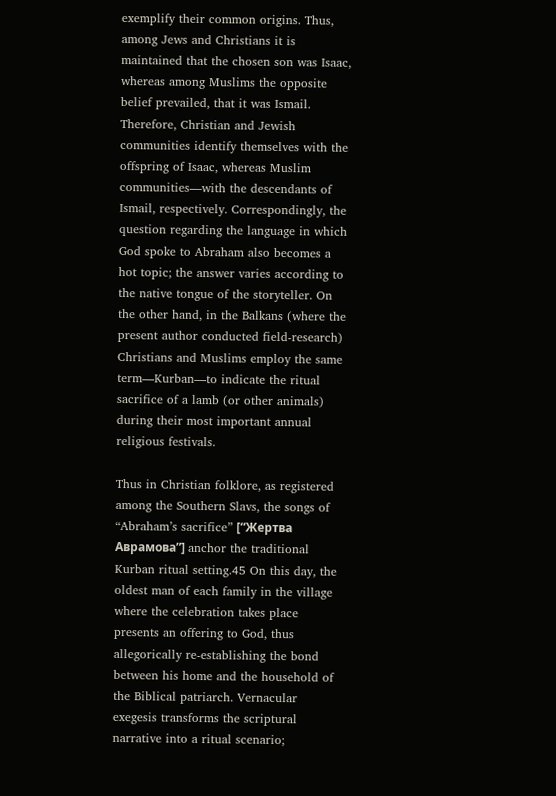exemplify their common origins. Thus, among Jews and Christians it is maintained that the chosen son was Isaac, whereas among Muslims the opposite belief prevailed, that it was Ismail. Therefore, Christian and Jewish communities identify themselves with the offspring of Isaac, whereas Muslim communities—with the descendants of Ismail, respectively. Correspondingly, the question regarding the language in which God spoke to Abraham also becomes a hot topic; the answer varies according to the native tongue of the storyteller. On the other hand, in the Balkans (where the present author conducted field-research) Christians and Muslims employ the same term—Kurban—to indicate the ritual sacrifice of a lamb (or other animals) during their most important annual religious festivals.

Thus in Christian folklore, as registered among the Southern Slavs, the songs of “Abraham’s sacrifice” [“Жертва Аврамова”] anchor the traditional Kurban ritual setting.45 On this day, the oldest man of each family in the village where the celebration takes place presents an offering to God, thus allegorically re-establishing the bond between his home and the household of the Biblical patriarch. Vernacular exegesis transforms the scriptural narrative into a ritual scenario;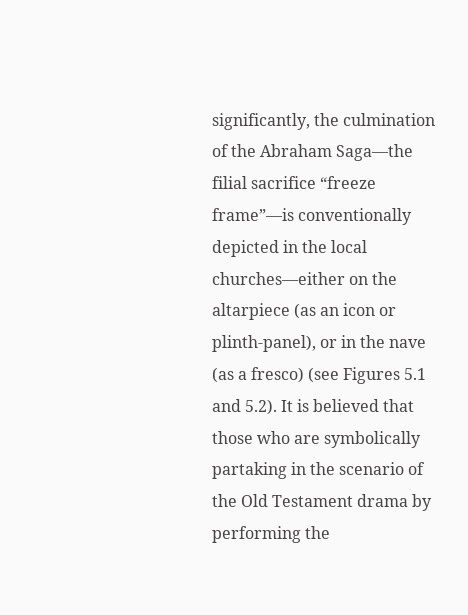significantly, the culmination of the Abraham Saga—the filial sacrifice “freeze frame”—is conventionally depicted in the local churches—either on the altarpiece (as an icon or plinth-panel), or in the nave (as a fresco) (see Figures 5.1 and 5.2). It is believed that those who are symbolically partaking in the scenario of the Old Testament drama by performing the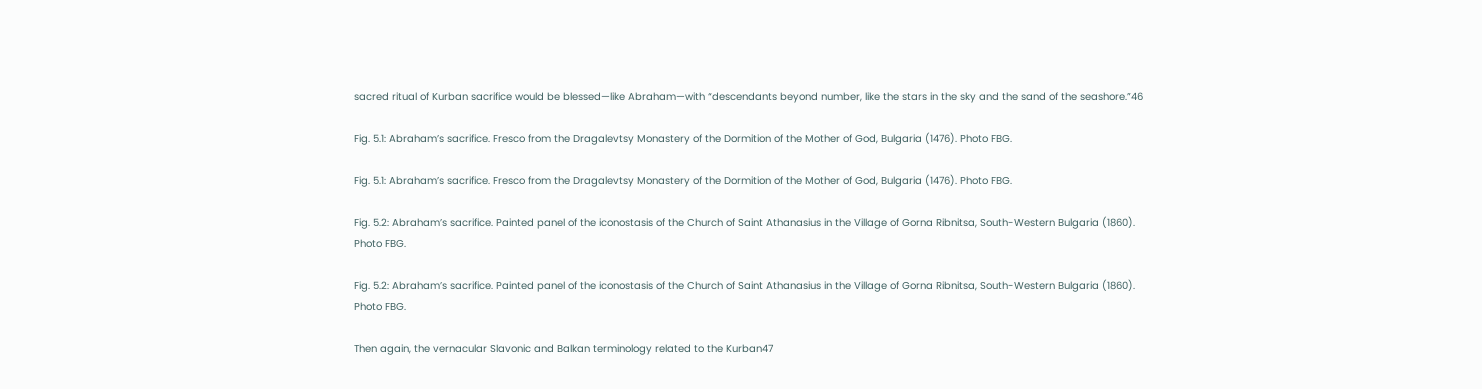sacred ritual of Kurban sacrifice would be blessed—like Abraham—with “descendants beyond number, like the stars in the sky and the sand of the seashore.”46

Fig. 5.1: Abraham’s sacrifice. Fresco from the Dragalevtsy Monastery of the Dormition of the Mother of God, Bulgaria (1476). Photo FBG.

Fig. 5.1: Abraham’s sacrifice. Fresco from the Dragalevtsy Monastery of the Dormition of the Mother of God, Bulgaria (1476). Photo FBG.

Fig. 5.2: Abraham’s sacrifice. Painted panel of the iconostasis of the Church of Saint Athanasius in the Village of Gorna Ribnitsa, South-Western Bulgaria (1860). Photo FBG.

Fig. 5.2: Abraham’s sacrifice. Painted panel of the iconostasis of the Church of Saint Athanasius in the Village of Gorna Ribnitsa, South-Western Bulgaria (1860). Photo FBG.

Then again, the vernacular Slavonic and Balkan terminology related to the Kurban47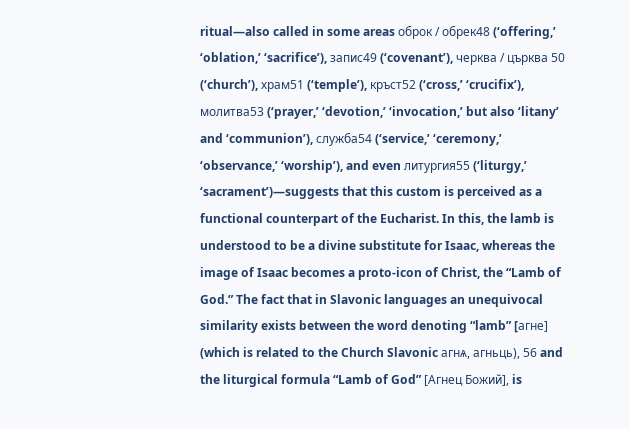ritual—also called in some areas оброк / обрек48 (‘offering,’ ‘oblation,’ ‘sacrifice’), запис49 (‘covenant’), черква / църквa 50 (‘church’), храм51 (‘temple’), кръст52 (‘cross,’ ‘crucifix’), молитва53 (‘prayer,’ ‘devotion,’ ‘invocation,’ but also ‘litany’ and ‘communion’), служба54 (‘service,’ ‘ceremony,’ ‘observance,’ ‘worship’), and even литургия55 (‘liturgy,’ ‘sacrament’)—suggests that this custom is perceived as a functional counterpart of the Eucharist. In this, the lamb is understood to be a divine substitute for Isaac, whereas the image of Isaac becomes a proto-icon of Christ, the “Lamb of God.” The fact that in Slavonic languages an unequivocal similarity exists between the word denoting “lamb” [aгне] (which is related to the Church Slavonic агнѧ, агньць), 56 and the liturgical formula “Lamb of God” [Агнец Божий], is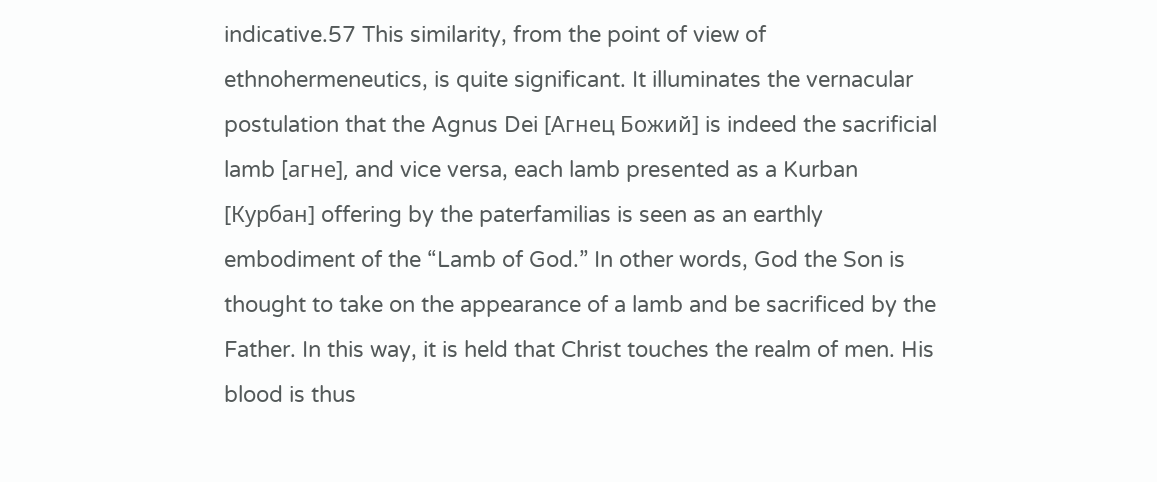indicative.57 This similarity, from the point of view of ethnohermeneutics, is quite significant. It illuminates the vernacular postulation that the Agnus Dei [Агнец Божий] is indeed the sacrificial lamb [aгне], and vice versa, each lamb presented as a Kurban [Курбан] offering by the paterfamilias is seen as an earthly embodiment of the “Lamb of God.” In other words, God the Son is thought to take on the appearance of a lamb and be sacrificed by the Father. In this way, it is held that Christ touches the realm of men. His blood is thus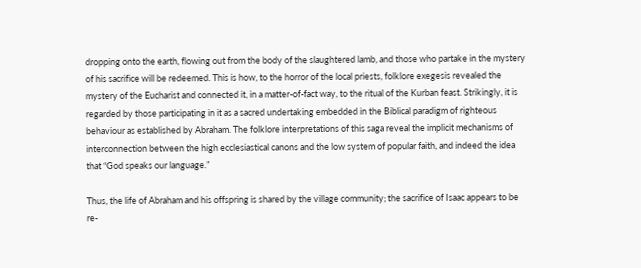dropping onto the earth, flowing out from the body of the slaughtered lamb, and those who partake in the mystery of his sacrifice will be redeemed. This is how, to the horror of the local priests, folklore exegesis revealed the mystery of the Eucharist and connected it, in a matter-of-fact way, to the ritual of the Kurban feast. Strikingly, it is regarded by those participating in it as a sacred undertaking embedded in the Biblical paradigm of righteous behaviour as established by Abraham. The folklore interpretations of this saga reveal the implicit mechanisms of interconnection between the high ecclesiastical canons and the low system of popular faith, and indeed the idea that “God speaks our language.”

Thus, the life of Abraham and his offspring is shared by the village community; the sacrifice of Isaac appears to be re-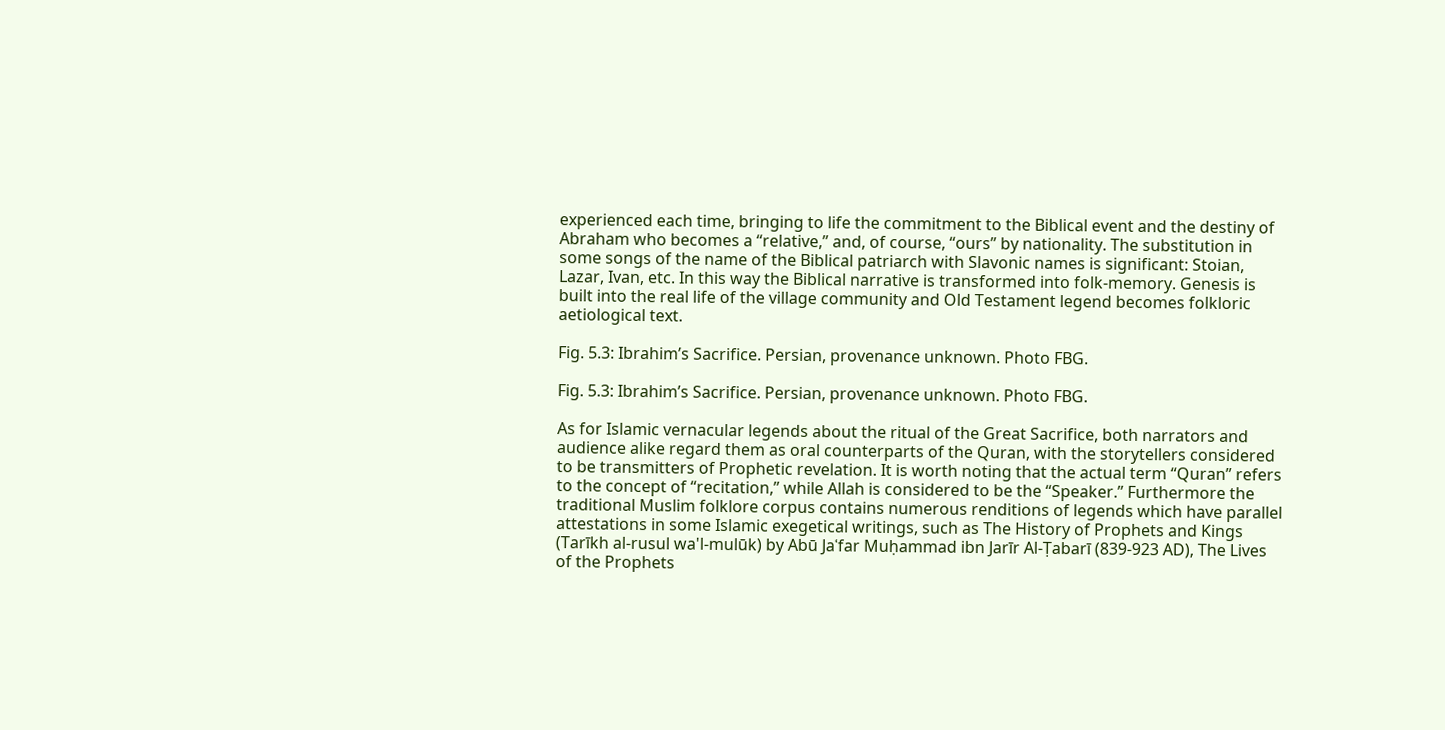experienced each time, bringing to life the commitment to the Biblical event and the destiny of Abraham who becomes a “relative,” and, of course, “ours” by nationality. The substitution in some songs of the name of the Biblical patriarch with Slavonic names is significant: Stoian, Lazar, Ivan, etc. In this way the Biblical narrative is transformed into folk-memory. Genesis is built into the real life of the village community and Old Testament legend becomes folkloric aetiological text.

Fig. 5.3: Ibrahim’s Sacrifice. Persian, provenance unknown. Photo FBG.

Fig. 5.3: Ibrahim’s Sacrifice. Persian, provenance unknown. Photo FBG.

As for Islamic vernacular legends about the ritual of the Great Sacrifice, both narrators and audience alike regard them as oral counterparts of the Quran, with the storytellers considered to be transmitters of Prophetic revelation. It is worth noting that the actual term “Quran” refers to the concept of “recitation,” while Allah is considered to be the “Speaker.” Furthermore the traditional Muslim folklore corpus contains numerous renditions of legends which have parallel attestations in some Islamic exegetical writings, such as The History of Prophets and Kings (Tarīkh al-rusul wa'l-mulūk) by Abū Jaʿfar Muḥammad ibn Jarīr Al-Ṭabarī (839-923 AD), The Lives of the Prophets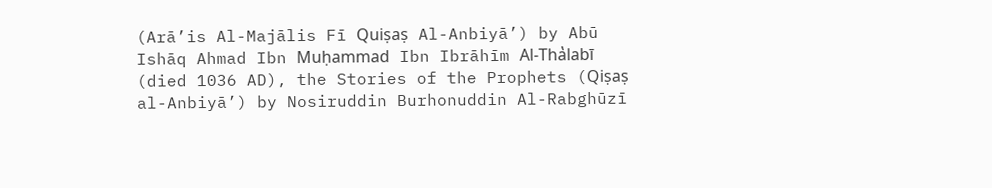(Arā’is Al-Majālis Fī Quiṣaṣ Al-Anbiyā’) by Abū Ishāq Ahmad Ibn Muḥammad Ibn Ibrāhīm Al-Tha̔labī (died 1036 AD), the Stories of the Prophets (Qiṣaṣ al-Anbiyā’) by Nosiruddin Burhonuddin Al-Rabghūzī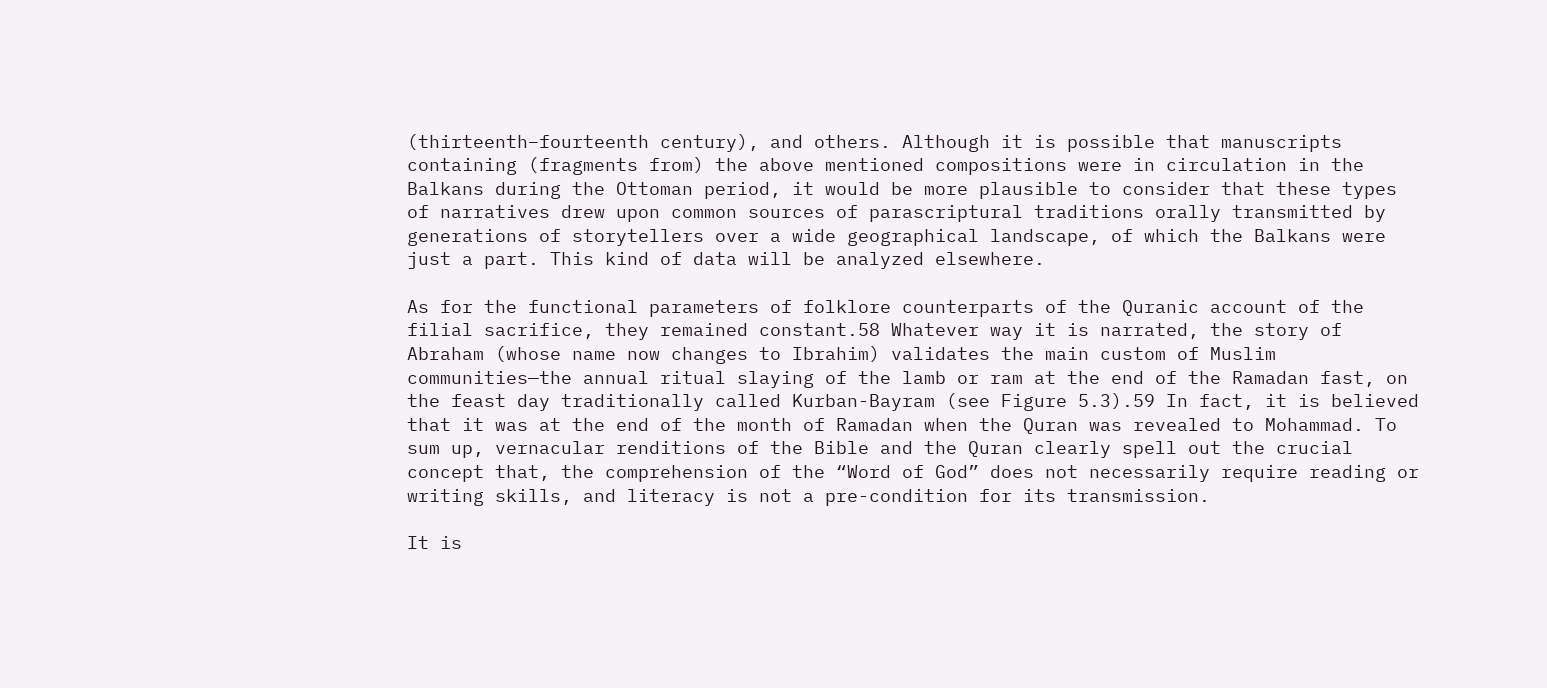(thirteenth–fourteenth century), and others. Although it is possible that manuscripts containing (fragments from) the above mentioned compositions were in circulation in the Balkans during the Ottoman period, it would be more plausible to consider that these types of narratives drew upon common sources of parascriptural traditions orally transmitted by generations of storytellers over a wide geographical landscape, of which the Balkans were just a part. This kind of data will be analyzed elsewhere.

As for the functional parameters of folklore counterparts of the Quranic account of the filial sacrifice, they remained constant.58 Whatever way it is narrated, the story of Abraham (whose name now changes to Ibrahim) validates the main custom of Muslim communities—the annual ritual slaying of the lamb or ram at the end of the Ramadan fast, on the feast day traditionally called Kurban-Bayram (see Figure 5.3).59 In fact, it is believed that it was at the end of the month of Ramadan when the Quran was revealed to Mohammad. To sum up, vernacular renditions of the Bible and the Quran clearly spell out the crucial concept that, the comprehension of the “Word of God” does not necessarily require reading or writing skills, and literacy is not a pre-condition for its transmission.

It is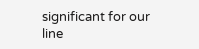significant for our line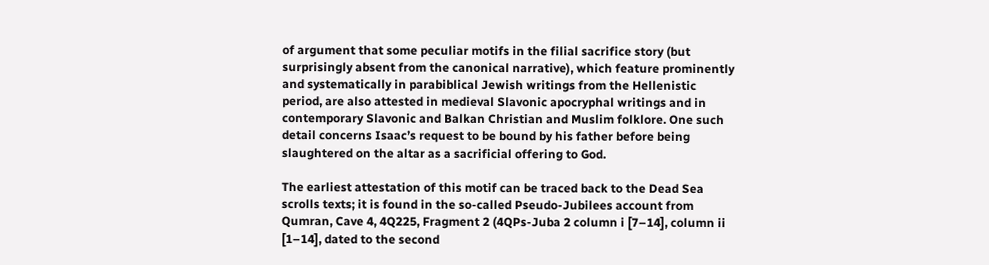of argument that some peculiar motifs in the filial sacrifice story (but surprisingly absent from the canonical narrative), which feature prominently and systematically in parabiblical Jewish writings from the Hellenistic period, are also attested in medieval Slavonic apocryphal writings and in contemporary Slavonic and Balkan Christian and Muslim folklore. One such detail concerns Isaac’s request to be bound by his father before being slaughtered on the altar as a sacrificial offering to God.

The earliest attestation of this motif can be traced back to the Dead Sea scrolls texts; it is found in the so-called Pseudo-Jubilees account from Qumran, Cave 4, 4Q225, Fragment 2 (4QPs-Juba 2 column i [7–14], column ii [1–14], dated to the second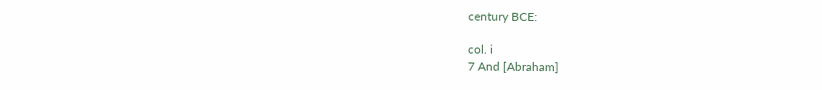century BCE:

col. i
7 And [Abraham]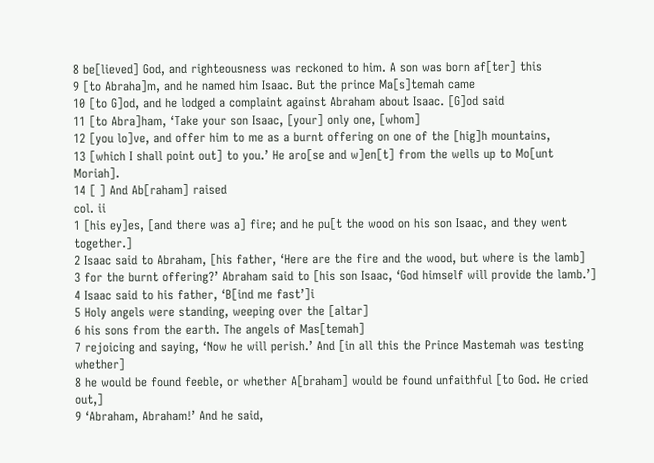8 be[lieved] God, and righteousness was reckoned to him. A son was born af[ter] this
9 [to Abraha]m, and he named him Isaac. But the prince Ma[s]temah came
10 [to G]od, and he lodged a complaint against Abraham about Isaac. [G]od said
11 [to Abra]ham, ‘Take your son Isaac, [your] only one, [whom]
12 [you lo]ve, and offer him to me as a burnt offering on one of the [hig]h mountains,
13 [which I shall point out] to you.’ He aro[se and w]en[t] from the wells up to Mo[unt Moriah].
14 [ ] And Ab[raham] raised
col. ii
1 [his ey]es, [and there was a] fire; and he pu[t the wood on his son Isaac, and they went together.]
2 Isaac said to Abraham, [his father, ‘Here are the fire and the wood, but where is the lamb]
3 for the burnt offering?’ Abraham said to [his son Isaac, ‘God himself will provide the lamb.’]
4 Isaac said to his father, ‘B[ind me fast’]i
5 Holy angels were standing, weeping over the [altar]
6 his sons from the earth. The angels of Mas[temah]
7 rejoicing and saying, ‘Now he will perish.’ And [in all this the Prince Mastemah was testing whether]
8 he would be found feeble, or whether A[braham] would be found unfaithful [to God. He cried out,]
9 ‘Abraham, Abraham!’ And he said,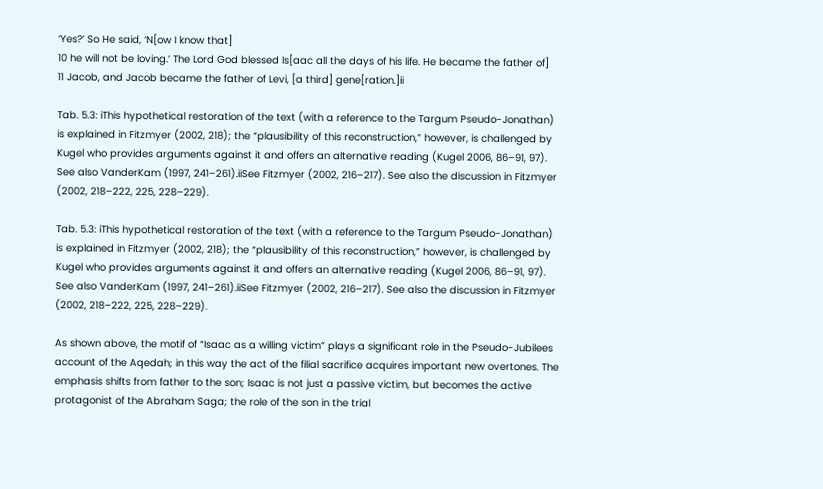‘Yes?’ So He said, ‘N[ow I know that]
10 he will not be loving.’ The Lord God blessed Is[aac all the days of his life. He became the father of]
11 Jacob, and Jacob became the father of Levi, [a third] gene[ration.]ii

Tab. 5.3: iThis hypothetical restoration of the text (with a reference to the Targum Pseudo-Jonathan) is explained in Fitzmyer (2002, 218); the “plausibility of this reconstruction,” however, is challenged by Kugel who provides arguments against it and offers an alternative reading (Kugel 2006, 86–91, 97). See also VanderKam (1997, 241–261).iiSee Fitzmyer (2002, 216–217). See also the discussion in Fitzmyer (2002, 218–222, 225, 228–229).

Tab. 5.3: iThis hypothetical restoration of the text (with a reference to the Targum Pseudo-Jonathan) is explained in Fitzmyer (2002, 218); the “plausibility of this reconstruction,” however, is challenged by Kugel who provides arguments against it and offers an alternative reading (Kugel 2006, 86–91, 97). See also VanderKam (1997, 241–261).iiSee Fitzmyer (2002, 216–217). See also the discussion in Fitzmyer (2002, 218–222, 225, 228–229).

As shown above, the motif of “Isaac as a willing victim” plays a significant role in the Pseudo-Jubilees account of the Aqedah; in this way the act of the filial sacrifice acquires important new overtones. The emphasis shifts from father to the son; Isaac is not just a passive victim, but becomes the active protagonist of the Abraham Saga; the role of the son in the trial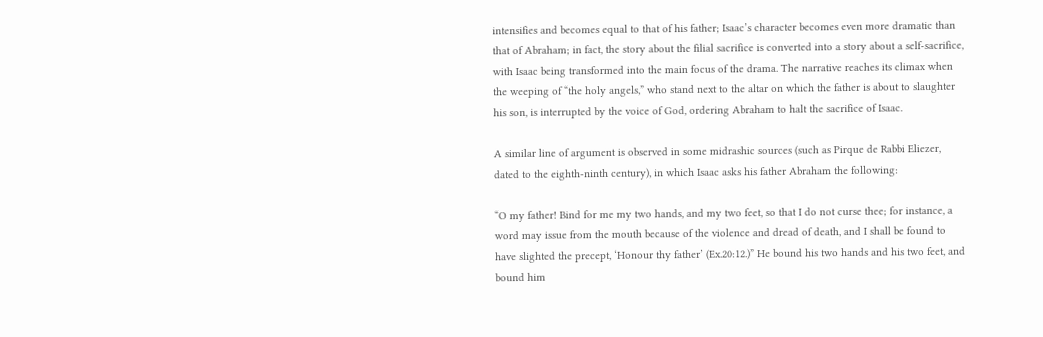intensifies and becomes equal to that of his father; Isaac’s character becomes even more dramatic than that of Abraham; in fact, the story about the filial sacrifice is converted into a story about a self-sacrifice, with Isaac being transformed into the main focus of the drama. The narrative reaches its climax when the weeping of “the holy angels,” who stand next to the altar on which the father is about to slaughter his son, is interrupted by the voice of God, ordering Abraham to halt the sacrifice of Isaac.

A similar line of argument is observed in some midrashic sources (such as Pirque de Rabbi Eliezer, dated to the eighth-ninth century), in which Isaac asks his father Abraham the following:

“O my father! Bind for me my two hands, and my two feet, so that I do not curse thee; for instance, a word may issue from the mouth because of the violence and dread of death, and I shall be found to have slighted the precept, ‘Honour thy father’ (Ex.20:12.)” He bound his two hands and his two feet, and bound him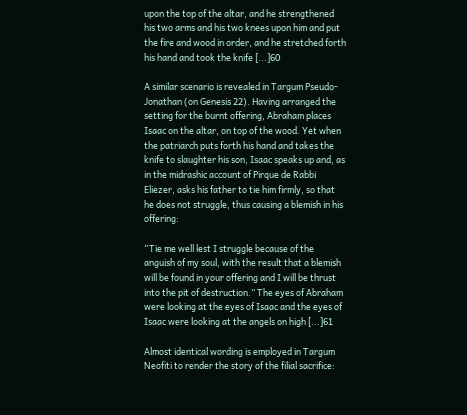upon the top of the altar, and he strengthened his two arms and his two knees upon him and put the fire and wood in order, and he stretched forth his hand and took the knife [...]60

A similar scenario is revealed in Targum Pseudo-Jonathan (on Genesis 22). Having arranged the setting for the burnt offering, Abraham places Isaac on the altar, on top of the wood. Yet when the patriarch puts forth his hand and takes the knife to slaughter his son, Isaac speaks up and, as in the midrashic account of Pirque de Rabbi Eliezer, asks his father to tie him firmly, so that he does not struggle, thus causing a blemish in his offering:

“Tie me well lest I struggle because of the anguish of my soul, with the result that a blemish will be found in your offering and I will be thrust into the pit of destruction.” The eyes of Abraham were looking at the eyes of Isaac and the eyes of Isaac were looking at the angels on high [...]61

Almost identical wording is employed in Targum Neofiti to render the story of the filial sacrifice: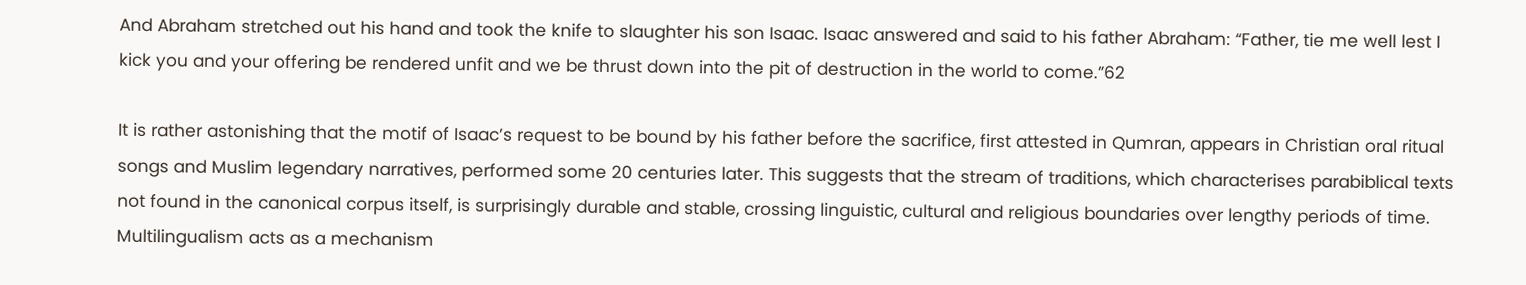And Abraham stretched out his hand and took the knife to slaughter his son Isaac. Isaac answered and said to his father Abraham: “Father, tie me well lest I kick you and your offering be rendered unfit and we be thrust down into the pit of destruction in the world to come.”62

It is rather astonishing that the motif of Isaac’s request to be bound by his father before the sacrifice, first attested in Qumran, appears in Christian oral ritual songs and Muslim legendary narratives, performed some 20 centuries later. This suggests that the stream of traditions, which characterises parabiblical texts not found in the canonical corpus itself, is surprisingly durable and stable, crossing linguistic, cultural and religious boundaries over lengthy periods of time. Multilingualism acts as a mechanism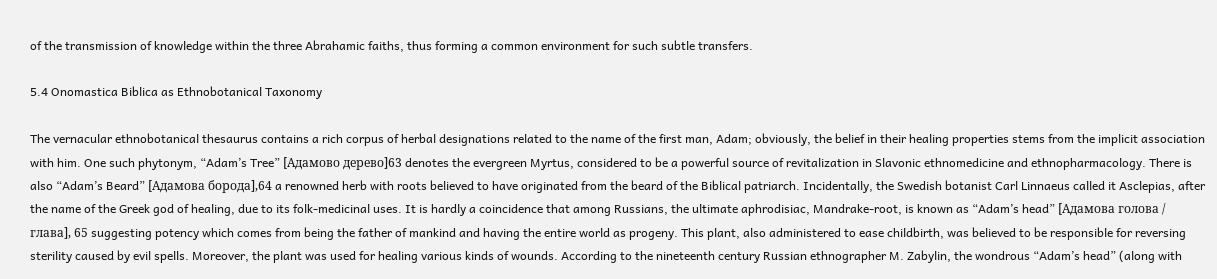of the transmission of knowledge within the three Abrahamic faiths, thus forming a common environment for such subtle transfers.

5.4 Onomastica Biblica as Ethnobotanical Taxonomy

The vernacular ethnobotanical thesaurus contains a rich corpus of herbal designations related to the name of the first man, Adam; obviously, the belief in their healing properties stems from the implicit association with him. One such phytonym, “Adam’s Tree” [Адамово дерево]63 denotes the evergreen Myrtus, considered to be a powerful source of revitalization in Slavonic ethnomedicine and ethnopharmacology. There is also “Adam’s Beard” [Адамова борода],64 a renowned herb with roots believed to have originated from the beard of the Biblical patriarch. Incidentally, the Swedish botanist Carl Linnaeus called it Asclepias, after the name of the Greek god of healing, due to its folk-medicinal uses. It is hardly a coincidence that among Russians, the ultimate aphrodisiac, Mandrake-root, is known as “Adam’s head” [Адамова голова / глава], 65 suggesting potency which comes from being the father of mankind and having the entire world as progeny. This plant, also administered to ease childbirth, was believed to be responsible for reversing sterility caused by evil spells. Moreover, the plant was used for healing various kinds of wounds. According to the nineteenth century Russian ethnographer M. Zabylin, the wondrous “Adam’s head” (along with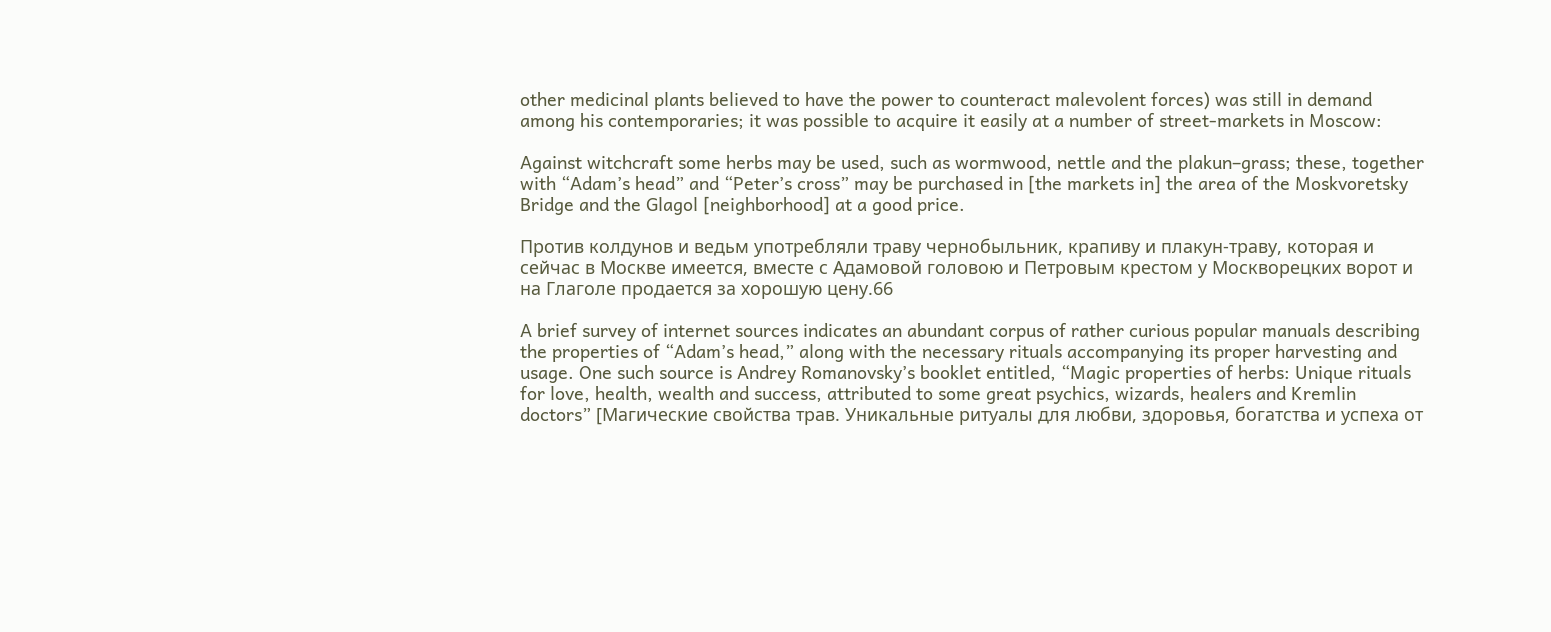other medicinal plants believed to have the power to counteract malevolent forces) was still in demand among his contemporaries; it was possible to acquire it easily at a number of street-markets in Moscow:

Against witchcraft some herbs may be used, such as wormwood, nettle and the plakun–grass; these, together with “Adam’s head” and “Peter’s cross” may be purchased in [the markets in] the area of the Moskvoretsky Bridge and the Glagol [neighborhood] at a good price.

Против колдунов и ведьм употребляли траву чернобыльник, крапиву и плакун-траву, которая и сейчас в Москве имеется, вместе с Адамовой головою и Петровым крестом у Москворецких ворот и на Глаголе продается за хорошую цену.66

A brief survey of internet sources indicates an abundant corpus of rather curious popular manuals describing the properties of “Adam’s head,” along with the necessary rituals accompanying its proper harvesting and usage. One such source is Andrey Romanovsky’s booklet entitled, “Magic properties of herbs: Unique rituals for love, health, wealth and success, attributed to some great psychics, wizards, healers and Kremlin doctors” [Магические свойства трав. Уникальные ритуалы для любви, здоровья, богатства и успеха от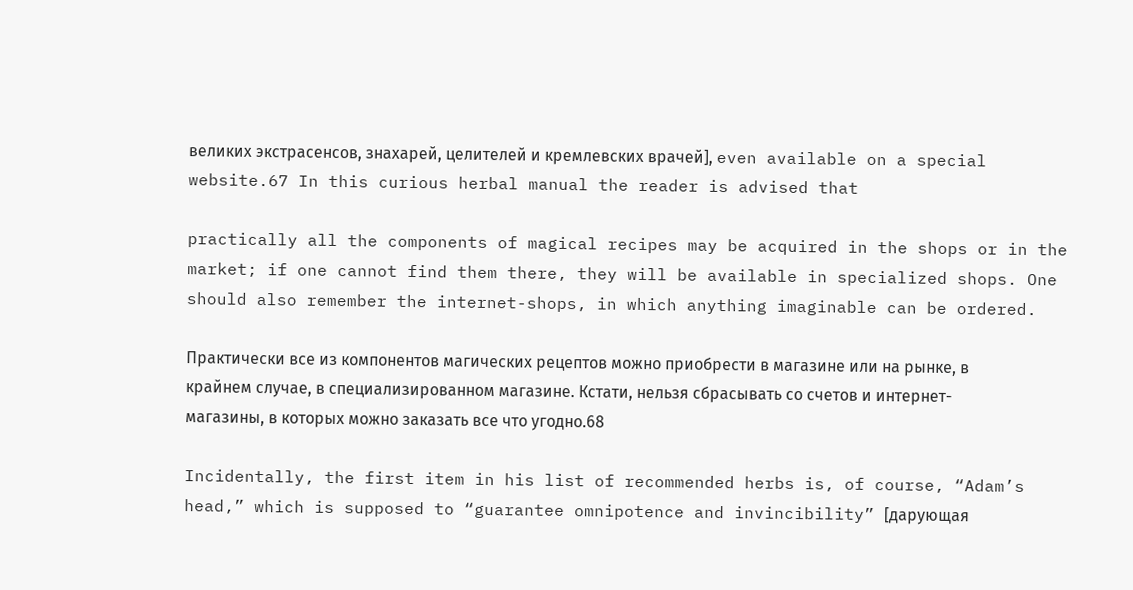великих экстрасенсов, знахарей, целителей и кремлевских врачей], even available on a special website.67 In this curious herbal manual the reader is advised that

practically all the components of magical recipes may be acquired in the shops or in the market; if one cannot find them there, they will be available in specialized shops. One should also remember the internet-shops, in which anything imaginable can be ordered.

Практически все из компонентов магических рецептов можно приобрести в магазине или на рынке, в крайнем случае, в специализированном магазине. Кстати, нельзя сбрасывать со счетов и интернет-магазины, в которых можно заказать все что угодно.68

Incidentally, the first item in his list of recommended herbs is, of course, “Adam’s head,” which is supposed to “guarantee omnipotence and invincibility” [дарующая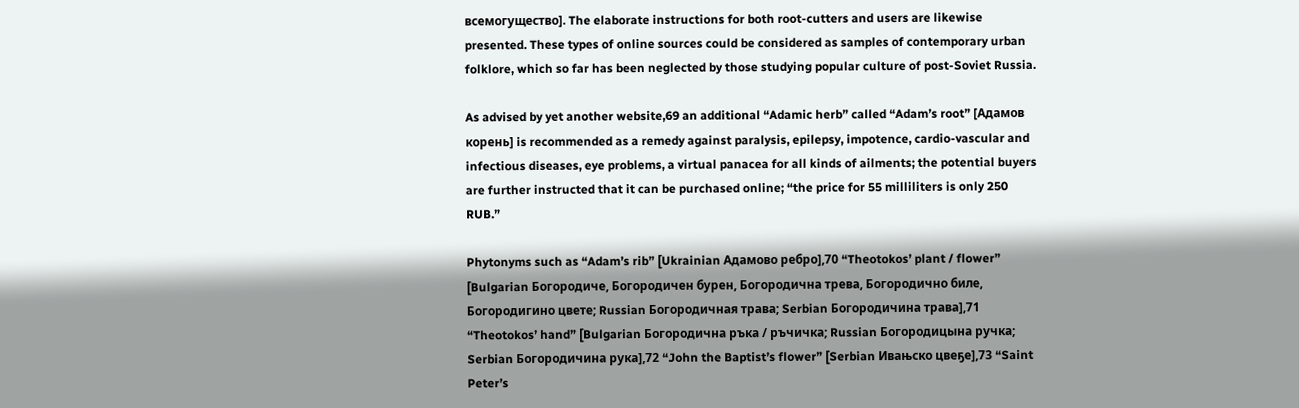всемогущество]. The elaborate instructions for both root-cutters and users are likewise presented. These types of online sources could be considered as samples of contemporary urban folklore, which so far has been neglected by those studying popular culture of post-Soviet Russia.

As advised by yet another website,69 an additional “Adamic herb” called “Adam’s root” [Адамов корень] is recommended as a remedy against paralysis, epilepsy, impotence, cardio-vascular and infectious diseases, eye problems, a virtual panacea for all kinds of ailments; the potential buyers are further instructed that it can be purchased online; “the price for 55 milliliters is only 250 RUB.”

Phytonyms such as “Adam’s rib” [Ukrainian Адамово ребро],70 “Theotokos’ plant / flower” [Bulgarian Богородиче, Богородичен бурен, Богородична трева, Богородично биле, Богородигино цвете; Russian Богородичная трава; Serbian Богородичина трава],71 “Theotokos’ hand” [Bulgarian Богородична ръка / ръчичка; Russian Богородицына ручка; Serbian Богородичина рука],72 “John the Baptist’s flower” [Serbian Ивањско цвеҕе],73 “Saint Peter’s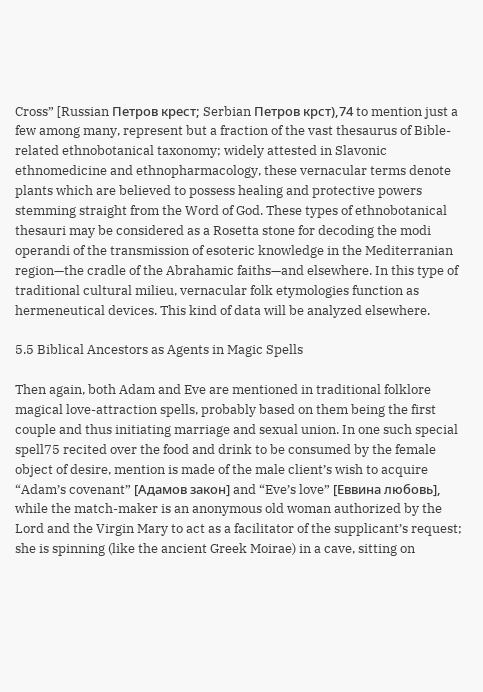Cross” [Russian Петров крест; Serbian Петров крст),74 to mention just a few among many, represent but a fraction of the vast thesaurus of Bible-related ethnobotanical taxonomy; widely attested in Slavonic ethnomedicine and ethnopharmacology, these vernacular terms denote plants which are believed to possess healing and protective powers stemming straight from the Word of God. These types of ethnobotanical thesauri may be considered as a Rosetta stone for decoding the modi operandi of the transmission of esoteric knowledge in the Mediterranian region—the cradle of the Abrahamic faiths—and elsewhere. In this type of traditional cultural milieu, vernacular folk etymologies function as hermeneutical devices. This kind of data will be analyzed elsewhere.

5.5 Biblical Ancestors as Agents in Magic Spells

Then again, both Adam and Eve are mentioned in traditional folklore magical love-attraction spells, probably based on them being the first couple and thus initiating marriage and sexual union. In one such special spell75 recited over the food and drink to be consumed by the female object of desire, mention is made of the male client’s wish to acquire “Adam’s covenant” [Адамов закон] and “Eve’s love” [Еввина любовь], while the match-maker is an anonymous old woman authorized by the Lord and the Virgin Mary to act as a facilitator of the supplicant’s request; she is spinning (like the ancient Greek Moirae) in a cave, sitting on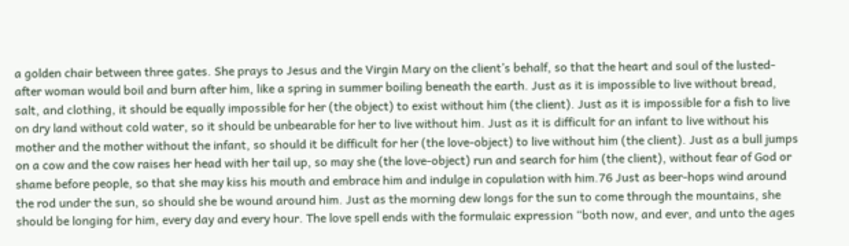a golden chair between three gates. She prays to Jesus and the Virgin Mary on the client’s behalf, so that the heart and soul of the lusted-after woman would boil and burn after him, like a spring in summer boiling beneath the earth. Just as it is impossible to live without bread, salt, and clothing, it should be equally impossible for her (the object) to exist without him (the client). Just as it is impossible for a fish to live on dry land without cold water, so it should be unbearable for her to live without him. Just as it is difficult for an infant to live without his mother and the mother without the infant, so should it be difficult for her (the love-object) to live without him (the client). Just as a bull jumps on a cow and the cow raises her head with her tail up, so may she (the love-object) run and search for him (the client), without fear of God or shame before people, so that she may kiss his mouth and embrace him and indulge in copulation with him.76 Just as beer-hops wind around the rod under the sun, so should she be wound around him. Just as the morning dew longs for the sun to come through the mountains, she should be longing for him, every day and every hour. The love spell ends with the formulaic expression “both now, and ever, and unto the ages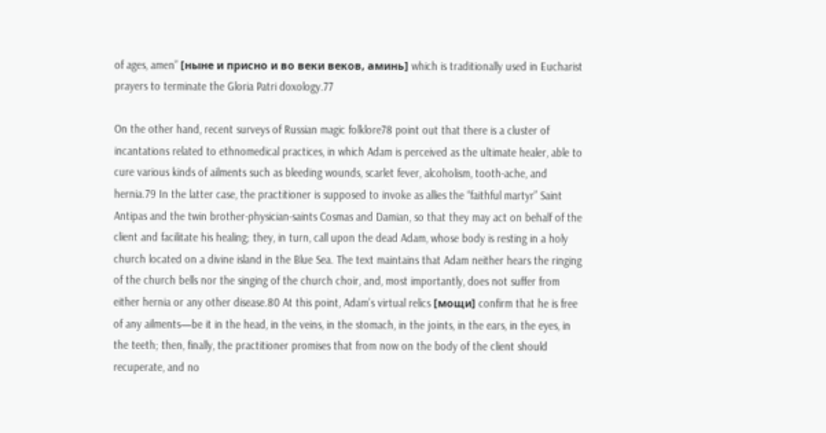of ages, amen” [ныне и присно и во веки веков, аминь] which is traditionally used in Eucharist prayers to terminate the Gloria Patri doxology.77

On the other hand, recent surveys of Russian magic folklore78 point out that there is a cluster of incantations related to ethnomedical practices, in which Adam is perceived as the ultimate healer, able to cure various kinds of ailments such as bleeding wounds, scarlet fever, alcoholism, tooth-ache, and hernia.79 In the latter case, the practitioner is supposed to invoke as allies the “faithful martyr” Saint Antipas and the twin brother-physician-saints Cosmas and Damian, so that they may act on behalf of the client and facilitate his healing; they, in turn, call upon the dead Adam, whose body is resting in a holy church located on a divine island in the Blue Sea. The text maintains that Adam neither hears the ringing of the church bells nor the singing of the church choir, and, most importantly, does not suffer from either hernia or any other disease.80 At this point, Adam’s virtual relics [мощи] confirm that he is free of any ailments—be it in the head, in the veins, in the stomach, in the joints, in the ears, in the eyes, in the teeth; then, finally, the practitioner promises that from now on the body of the client should recuperate, and no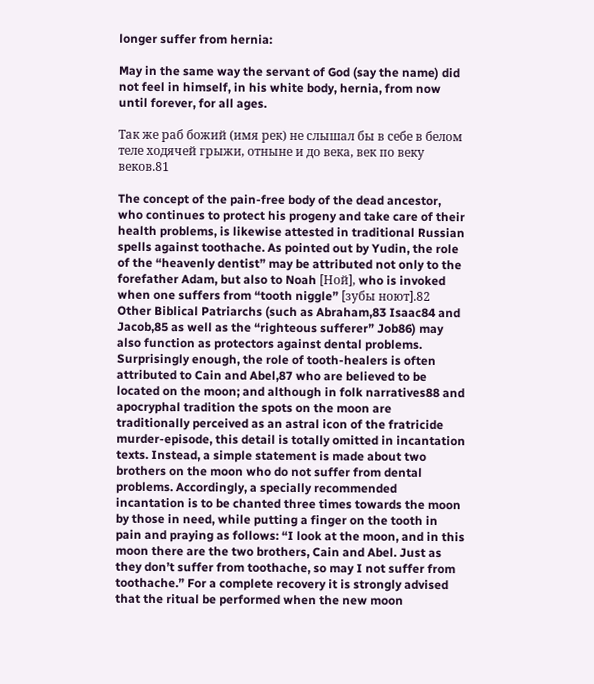longer suffer from hernia:

May in the same way the servant of God (say the name) did not feel in himself, in his white body, hernia, from now until forever, for all ages.

Так же раб божий (имя рек) не слышал бы в себе в белом теле ходячей грыжи, отныне и до века, век по веку веков.81

The concept of the pain-free body of the dead ancestor, who continues to protect his progeny and take care of their health problems, is likewise attested in traditional Russian spells against toothache. As pointed out by Yudin, the role of the “heavenly dentist” may be attributed not only to the forefather Adam, but also to Noah [Ной], who is invoked when one suffers from “tooth niggle” [зубы ноют].82 Other Biblical Patriarchs (such as Abraham,83 Isaac84 and Jacob,85 as well as the “righteous sufferer” Job86) may also function as protectors against dental problems. Surprisingly enough, the role of tooth-healers is often attributed to Cain and Abel,87 who are believed to be located on the moon; and although in folk narratives88 and apocryphal tradition the spots on the moon are traditionally perceived as an astral icon of the fratricide murder-episode, this detail is totally omitted in incantation texts. Instead, a simple statement is made about two brothers on the moon who do not suffer from dental problems. Accordingly, a specially recommended incantation is to be chanted three times towards the moon by those in need, while putting a finger on the tooth in pain and praying as follows: “I look at the moon, and in this moon there are the two brothers, Cain and Abel. Just as they don’t suffer from toothache, so may I not suffer from toothache.” For a complete recovery it is strongly advised that the ritual be performed when the new moon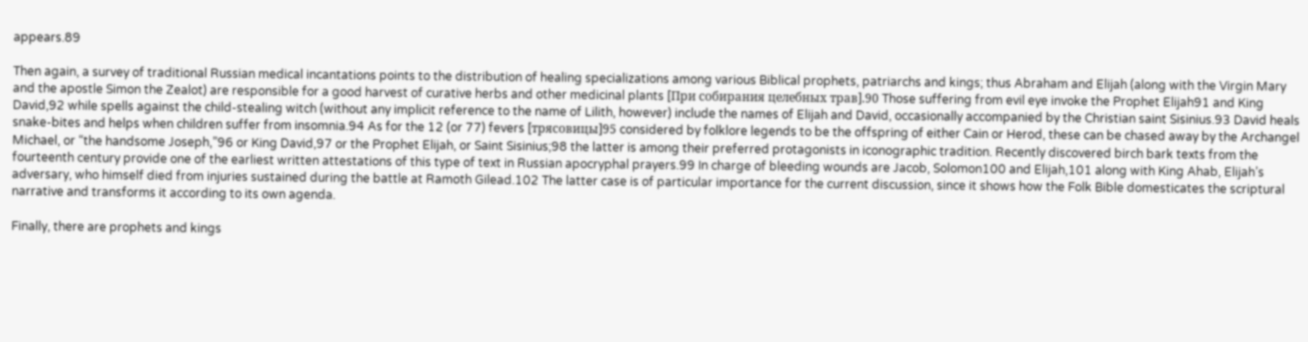appears.89

Then again, a survey of traditional Russian medical incantations points to the distribution of healing specializations among various Biblical prophets, patriarchs and kings; thus Abraham and Elijah (along with the Virgin Mary and the apostle Simon the Zealot) are responsible for a good harvest of curative herbs and other medicinal plants [При собирания целебных трав].90 Those suffering from evil eye invoke the Prophet Elijah91 and King David,92 while spells against the child-stealing witch (without any implicit reference to the name of Lilith, however) include the names of Elijah and David, occasionally accompanied by the Christian saint Sisinius.93 David heals snake-bites and helps when children suffer from insomnia.94 As for the 12 (or 77) fevers [трясовицы]95 considered by folklore legends to be the offspring of either Cain or Herod, these can be chased away by the Archangel Michael, or “the handsome Joseph,”96 or King David,97 or the Prophet Elijah, or Saint Sisinius;98 the latter is among their preferred protagonists in iconographic tradition. Recently discovered birch bark texts from the fourteenth century provide one of the earliest written attestations of this type of text in Russian apocryphal prayers.99 In charge of bleeding wounds are Jacob, Solomon100 and Elijah,101 along with King Ahab, Elijah’s adversary, who himself died from injuries sustained during the battle at Ramoth Gilead.102 The latter case is of particular importance for the current discussion, since it shows how the Folk Bible domesticates the scriptural narrative and transforms it according to its own agenda.

Finally, there are prophets and kings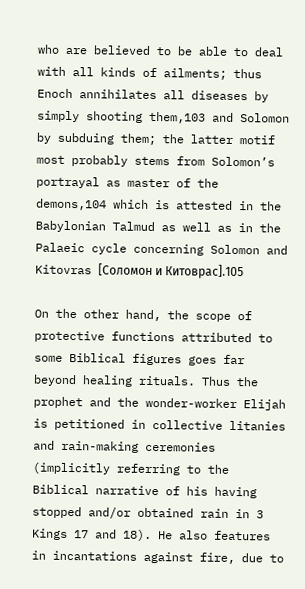who are believed to be able to deal with all kinds of ailments; thus Enoch annihilates all diseases by simply shooting them,103 and Solomon by subduing them; the latter motif most probably stems from Solomon’s portrayal as master of the demons,104 which is attested in the Babylonian Talmud as well as in the Palaeic cycle concerning Solomon and Kitovras [Соломон и Китоврас].105

On the other hand, the scope of protective functions attributed to some Biblical figures goes far beyond healing rituals. Thus the prophet and the wonder-worker Elijah is petitioned in collective litanies and rain-making ceremonies (implicitly referring to the Biblical narrative of his having stopped and/or obtained rain in 3 Kings 17 and 18). He also features in incantations against fire, due to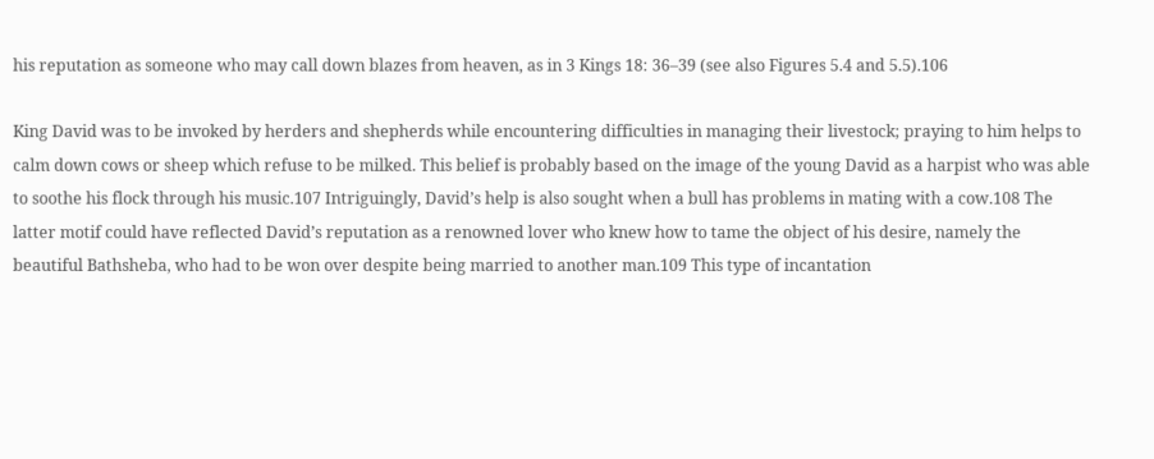his reputation as someone who may call down blazes from heaven, as in 3 Kings 18: 36–39 (see also Figures 5.4 and 5.5).106

King David was to be invoked by herders and shepherds while encountering difficulties in managing their livestock; praying to him helps to calm down cows or sheep which refuse to be milked. This belief is probably based on the image of the young David as a harpist who was able to soothe his flock through his music.107 Intriguingly, David’s help is also sought when a bull has problems in mating with a cow.108 The latter motif could have reflected David’s reputation as a renowned lover who knew how to tame the object of his desire, namely the beautiful Bathsheba, who had to be won over despite being married to another man.109 This type of incantation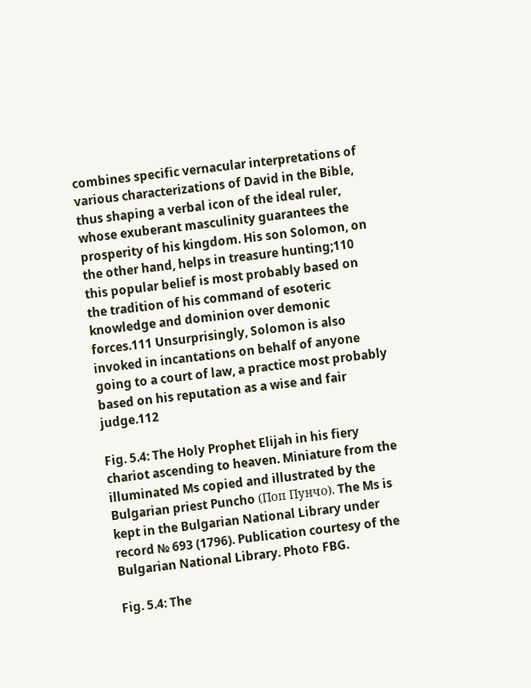combines specific vernacular interpretations of various characterizations of David in the Bible, thus shaping a verbal icon of the ideal ruler, whose exuberant masculinity guarantees the prosperity of his kingdom. His son Solomon, on the other hand, helps in treasure hunting;110 this popular belief is most probably based on the tradition of his command of esoteric knowledge and dominion over demonic forces.111 Unsurprisingly, Solomon is also invoked in incantations on behalf of anyone going to a court of law, a practice most probably based on his reputation as a wise and fair judge.112

Fig. 5.4: The Holy Prophet Elijah in his fiery chariot ascending to heaven. Miniature from the illuminated Ms copied and illustrated by the Bulgarian priest Puncho (Поп Пунчо). The Ms is kept in the Bulgarian National Library under record № 693 (1796). Publication courtesy of the Bulgarian National Library. Photo FBG.

Fig. 5.4: The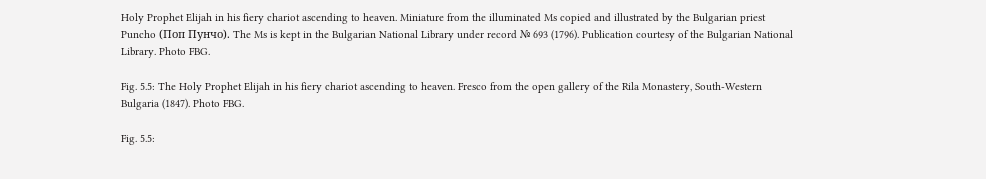Holy Prophet Elijah in his fiery chariot ascending to heaven. Miniature from the illuminated Ms copied and illustrated by the Bulgarian priest Puncho (Поп Пунчо). The Ms is kept in the Bulgarian National Library under record № 693 (1796). Publication courtesy of the Bulgarian National Library. Photo FBG.

Fig. 5.5: The Holy Prophet Elijah in his fiery chariot ascending to heaven. Fresco from the open gallery of the Rila Monastery, South-Western Bulgaria (1847). Photo FBG.

Fig. 5.5: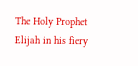The Holy Prophet Elijah in his fiery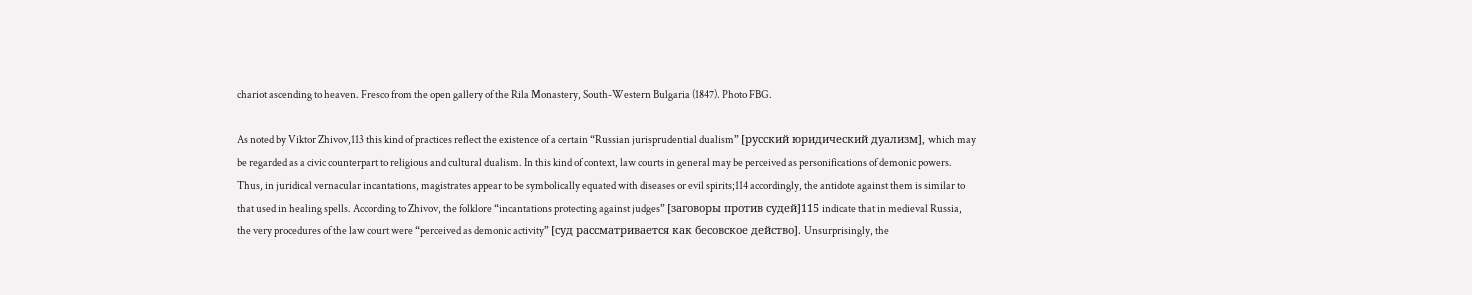chariot ascending to heaven. Fresco from the open gallery of the Rila Monastery, South-Western Bulgaria (1847). Photo FBG.

As noted by Viktor Zhivov,113 this kind of practices reflect the existence of a certain “Russian jurisprudential dualism” [русский юридический дуализм], which may be regarded as a civic counterpart to religious and cultural dualism. In this kind of context, law courts in general may be perceived as personifications of demonic powers. Thus, in juridical vernacular incantations, magistrates appear to be symbolically equated with diseases or evil spirits;114 accordingly, the antidote against them is similar to that used in healing spells. According to Zhivov, the folklore “incantations protecting against judges” [заговоры против судей]115 indicate that in medieval Russia, the very procedures of the law court were “perceived as demonic activity” [суд рассматривается как бесовское действо]. Unsurprisingly, the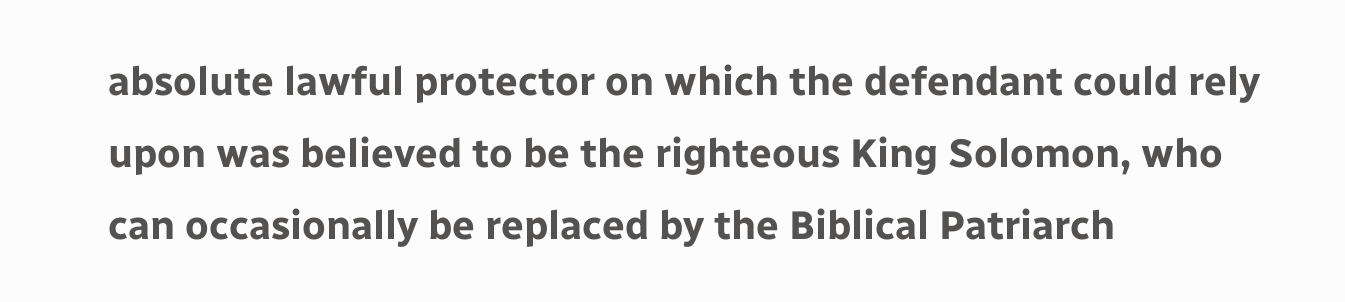absolute lawful protector on which the defendant could rely upon was believed to be the righteous King Solomon, who can occasionally be replaced by the Biblical Patriarch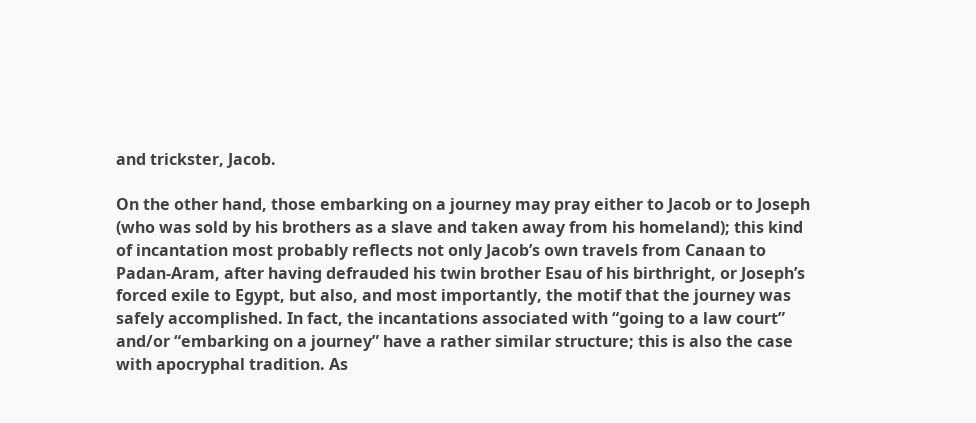and trickster, Jacob.

On the other hand, those embarking on a journey may pray either to Jacob or to Joseph (who was sold by his brothers as a slave and taken away from his homeland); this kind of incantation most probably reflects not only Jacob’s own travels from Canaan to Padan-Aram, after having defrauded his twin brother Esau of his birthright, or Joseph’s forced exile to Egypt, but also, and most importantly, the motif that the journey was safely accomplished. In fact, the incantations associated with “going to a law court” and/or “embarking on a journey” have a rather similar structure; this is also the case with apocryphal tradition. As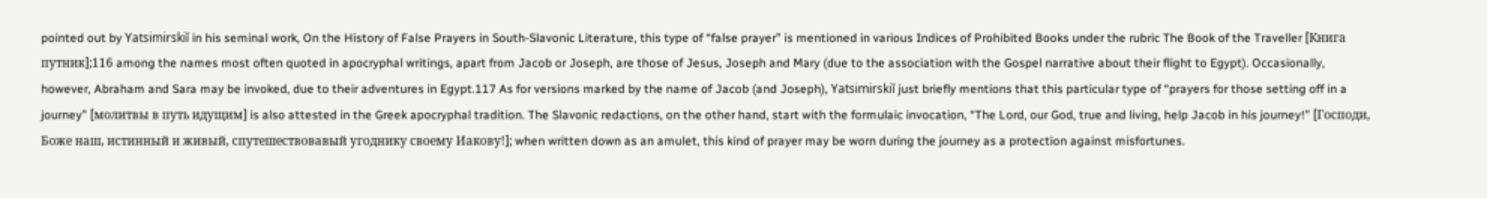pointed out by Yatsimirskiĭ in his seminal work, On the History of False Prayers in South-Slavonic Literature, this type of “false prayer” is mentioned in various Indices of Prohibited Books under the rubric The Book of the Traveller [Книга путник];116 among the names most often quoted in apocryphal writings, apart from Jacob or Joseph, are those of Jesus, Joseph and Mary (due to the association with the Gospel narrative about their flight to Egypt). Occasionally, however, Abraham and Sara may be invoked, due to their adventures in Egypt.117 As for versions marked by the name of Jacob (and Joseph), Yatsimirskiĭ just briefly mentions that this particular type of “prayers for those setting off in a journey” [молитвы в путь идущим] is also attested in the Greek apocryphal tradition. The Slavonic redactions, on the other hand, start with the formulaic invocation, “The Lord, our God, true and living, help Jacob in his journey!” [Господи, Боже наш, истинный и живый, спутешествовавый угоднику своему Иакову!]; when written down as an amulet, this kind of prayer may be worn during the journey as a protection against misfortunes.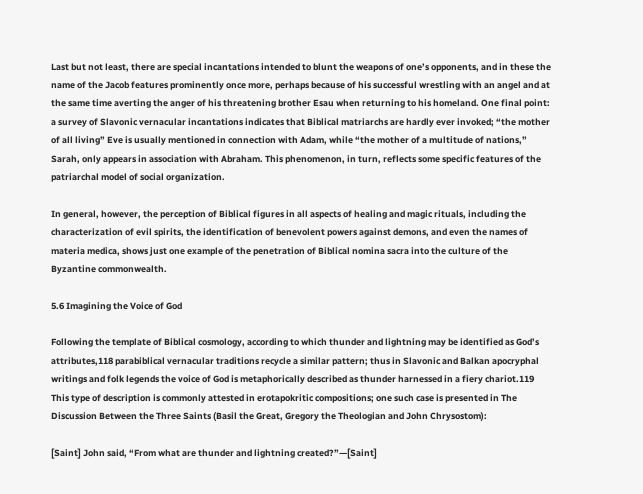Last but not least, there are special incantations intended to blunt the weapons of one’s opponents, and in these the name of the Jacob features prominently once more, perhaps because of his successful wrestling with an angel and at the same time averting the anger of his threatening brother Esau when returning to his homeland. One final point: a survey of Slavonic vernacular incantations indicates that Biblical matriarchs are hardly ever invoked; “the mother of all living” Eve is usually mentioned in connection with Adam, while “the mother of a multitude of nations,” Sarah, only appears in association with Abraham. This phenomenon, in turn, reflects some specific features of the patriarchal model of social organization.

In general, however, the perception of Biblical figures in all aspects of healing and magic rituals, including the characterization of evil spirits, the identification of benevolent powers against demons, and even the names of materia medica, shows just one example of the penetration of Biblical nomina sacra into the culture of the Byzantine commonwealth.

5.6 Imagining the Voice of God

Following the template of Biblical cosmology, according to which thunder and lightning may be identified as God’s attributes,118 parabiblical vernacular traditions recycle a similar pattern; thus in Slavonic and Balkan apocryphal writings and folk legends the voice of God is metaphorically described as thunder harnessed in a fiery chariot.119 This type of description is commonly attested in erotapokritic compositions; one such case is presented in The Discussion Between the Three Saints (Basil the Great, Gregory the Theologian and John Chrysostom):

[Saint] John said, “From what are thunder and lightning created?”—[Saint]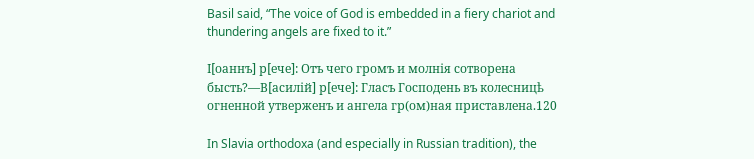Basil said, “The voice of God is embedded in a fiery chariot and thundering angels are fixed to it.”

І[оаннъ] р[ече]: Отъ чего громъ и молнія сотворена бысть?—В[асилій] р[ече]: Гласъ Господень въ колесницѣ огненной утверженъ и ангела гр(ом)ная приставлена.120

In Slavia orthodoxa (and especially in Russian tradition), the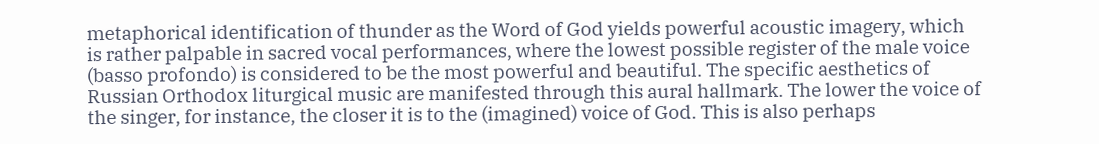metaphorical identification of thunder as the Word of God yields powerful acoustic imagery, which is rather palpable in sacred vocal performances, where the lowest possible register of the male voice (basso profondo) is considered to be the most powerful and beautiful. The specific aesthetics of Russian Orthodox liturgical music are manifested through this aural hallmark. The lower the voice of the singer, for instance, the closer it is to the (imagined) voice of God. This is also perhaps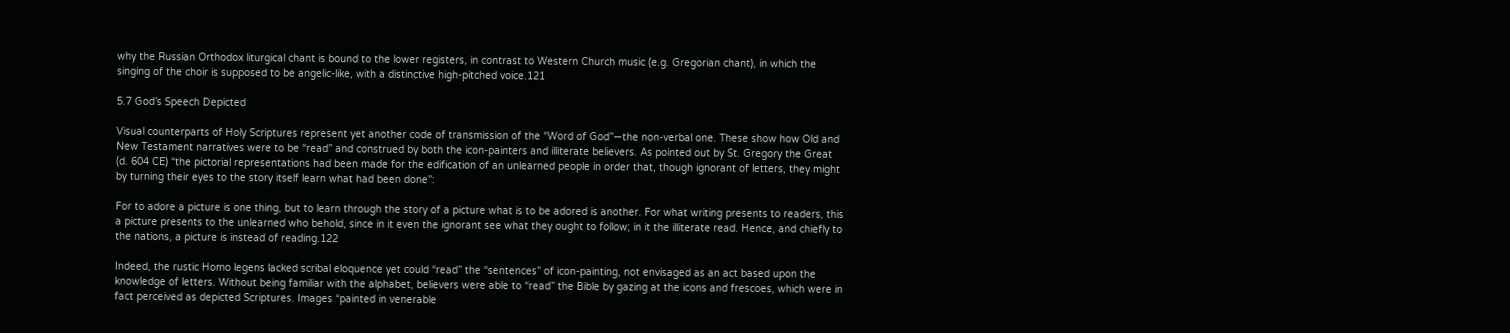why the Russian Orthodox liturgical chant is bound to the lower registers, in contrast to Western Church music (e.g. Gregorian chant), in which the singing of the choir is supposed to be angelic-like, with a distinctive high-pitched voice.121

5.7 God’s Speech Depicted

Visual counterparts of Holy Scriptures represent yet another code of transmission of the “Word of God”—the non-verbal one. These show how Old and New Testament narratives were to be “read” and construed by both the icon-painters and illiterate believers. As pointed out by St. Gregory the Great (d. 604 CE) “the pictorial representations had been made for the edification of an unlearned people in order that, though ignorant of letters, they might by turning their eyes to the story itself learn what had been done”:

For to adore a picture is one thing, but to learn through the story of a picture what is to be adored is another. For what writing presents to readers, this a picture presents to the unlearned who behold, since in it even the ignorant see what they ought to follow; in it the illiterate read. Hence, and chiefly to the nations, a picture is instead of reading.122

Indeed, the rustic Homo legens lacked scribal eloquence yet could “read” the “sentences” of icon-painting, not envisaged as an act based upon the knowledge of letters. Without being familiar with the alphabet, believers were able to “read” the Bible by gazing at the icons and frescoes, which were in fact perceived as depicted Scriptures. Images “painted in venerable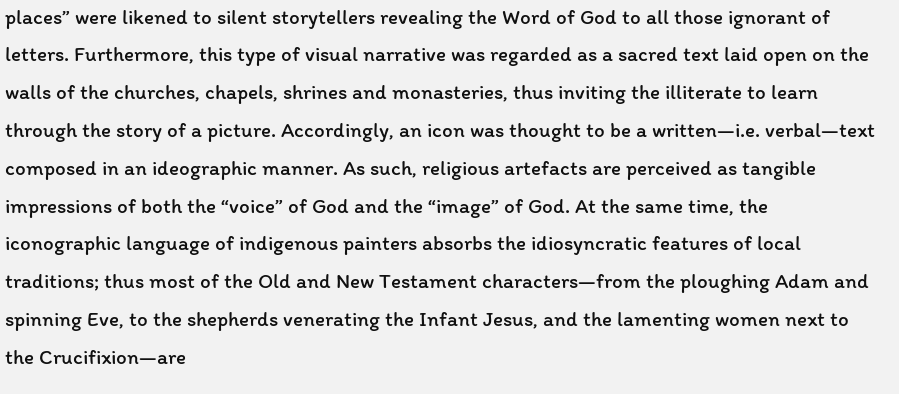places” were likened to silent storytellers revealing the Word of God to all those ignorant of letters. Furthermore, this type of visual narrative was regarded as a sacred text laid open on the walls of the churches, chapels, shrines and monasteries, thus inviting the illiterate to learn through the story of a picture. Accordingly, an icon was thought to be a written—i.e. verbal—text composed in an ideographic manner. As such, religious artefacts are perceived as tangible impressions of both the “voice” of God and the “image” of God. At the same time, the iconographic language of indigenous painters absorbs the idiosyncratic features of local traditions; thus most of the Old and New Testament characters—from the ploughing Adam and spinning Eve, to the shepherds venerating the Infant Jesus, and the lamenting women next to the Crucifixion—are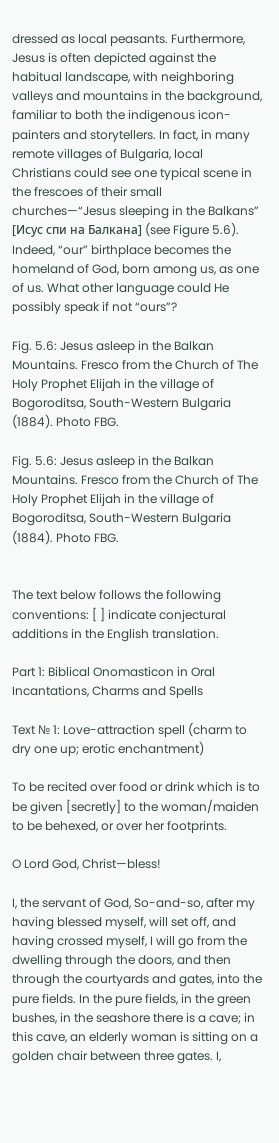dressed as local peasants. Furthermore, Jesus is often depicted against the habitual landscape, with neighboring valleys and mountains in the background, familiar to both the indigenous icon-painters and storytellers. In fact, in many remote villages of Bulgaria, local Christians could see one typical scene in the frescoes of their small churches—“Jesus sleeping in the Balkans” [Исус спи на Балкана] (see Figure 5.6). Indeed, “our” birthplace becomes the homeland of God, born among us, as one of us. What other language could He possibly speak if not “ours”?

Fig. 5.6: Jesus asleep in the Balkan Mountains. Fresco from the Church of The Holy Prophet Elijah in the village of Bogoroditsa, South-Western Bulgaria (1884). Photo FBG.

Fig. 5.6: Jesus asleep in the Balkan Mountains. Fresco from the Church of The Holy Prophet Elijah in the village of Bogoroditsa, South-Western Bulgaria (1884). Photo FBG.


The text below follows the following conventions: [ ] indicate conjectural additions in the English translation.

Part 1: Biblical Onomasticon in Oral Incantations, Charms and Spells

Text № 1: Love-attraction spell (charm to dry one up; erotic enchantment)

To be recited over food or drink which is to be given [secretly] to the woman/maiden to be behexed, or over her footprints.

O Lord God, Christ—bless!

I, the servant of God, So-and-so, after my having blessed myself, will set off, and having crossed myself, I will go from the dwelling through the doors, and then through the courtyards and gates, into the pure fields. In the pure fields, in the green bushes, in the seashore there is a cave; in this cave, an elderly woman is sitting on a golden chair between three gates. I,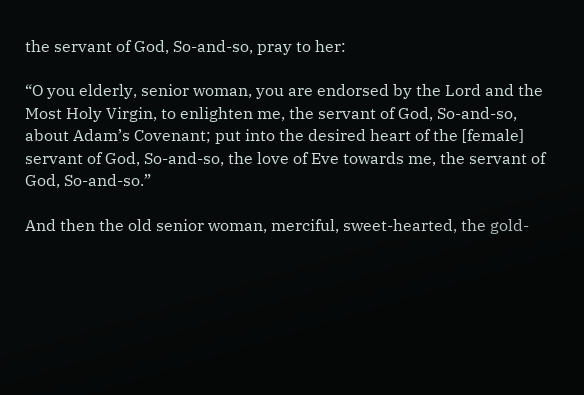the servant of God, So-and-so, pray to her:

“O you elderly, senior woman, you are endorsed by the Lord and the Most Holy Virgin, to enlighten me, the servant of God, So-and-so, about Adam’s Covenant; put into the desired heart of the [female] servant of God, So-and-so, the love of Eve towards me, the servant of God, So-and-so.”

And then the old senior woman, merciful, sweet-hearted, the gold-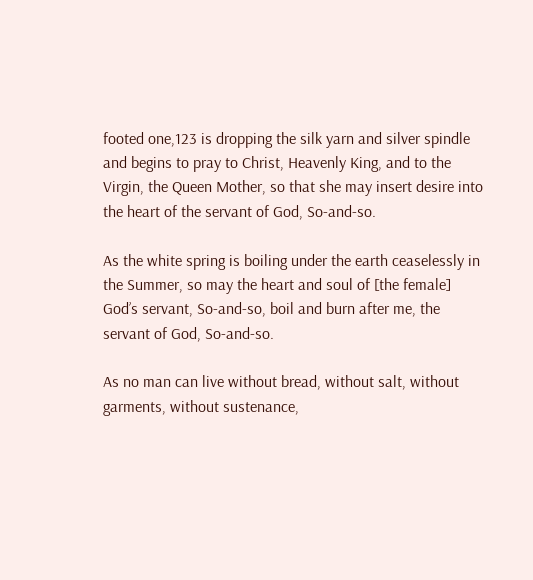footed one,123 is dropping the silk yarn and silver spindle and begins to pray to Christ, Heavenly King, and to the Virgin, the Queen Mother, so that she may insert desire into the heart of the servant of God, So-and-so.

As the white spring is boiling under the earth ceaselessly in the Summer, so may the heart and soul of [the female] God’s servant, So-and-so, boil and burn after me, the servant of God, So-and-so.

As no man can live without bread, without salt, without garments, without sustenance,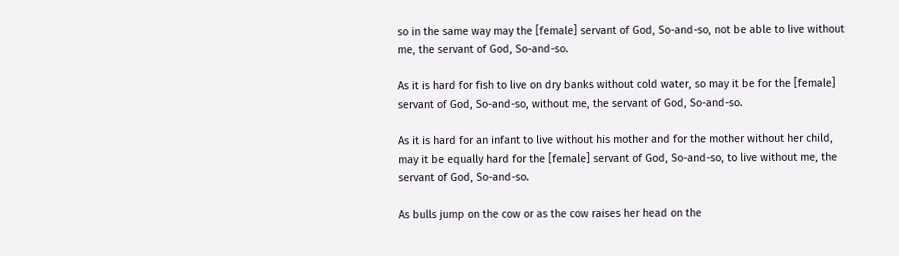so in the same way may the [female] servant of God, So-and-so, not be able to live without me, the servant of God, So-and-so.

As it is hard for fish to live on dry banks without cold water, so may it be for the [female] servant of God, So-and-so, without me, the servant of God, So-and-so.

As it is hard for an infant to live without his mother and for the mother without her child, may it be equally hard for the [female] servant of God, So-and-so, to live without me, the servant of God, So-and-so.

As bulls jump on the cow or as the cow raises her head on the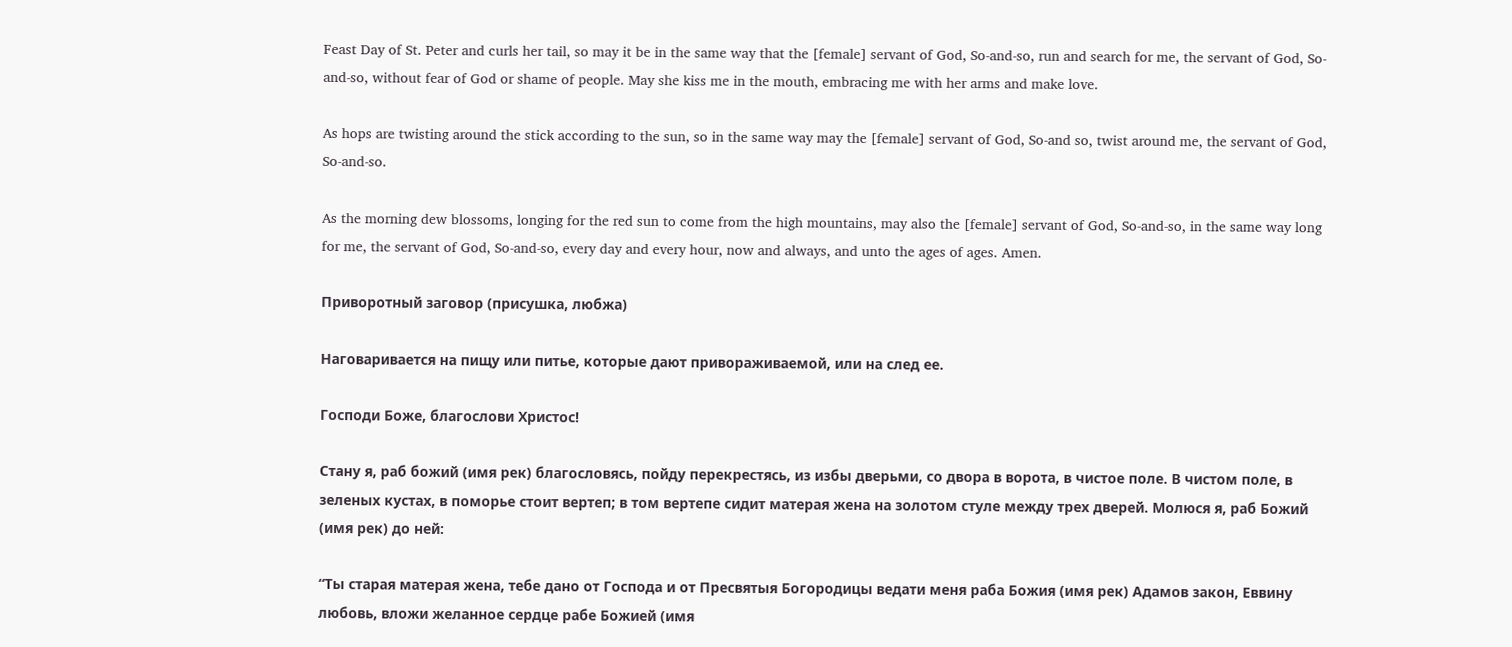Feast Day of St. Peter and curls her tail, so may it be in the same way that the [female] servant of God, So-and-so, run and search for me, the servant of God, So-and-so, without fear of God or shame of people. May she kiss me in the mouth, embracing me with her arms and make love.

As hops are twisting around the stick according to the sun, so in the same way may the [female] servant of God, So-and so, twist around me, the servant of God, So-and-so.

As the morning dew blossoms, longing for the red sun to come from the high mountains, may also the [female] servant of God, So-and-so, in the same way long for me, the servant of God, So-and-so, every day and every hour, now and always, and unto the ages of ages. Amen.

Приворотный заговор (присушка, любжа)

Наговаривается на пищу или питье, которые дают привораживаемой, или на след ее.

Господи Боже, благослови Христос!

Стaну я, раб божий (имя рек) благословясь, пойду перекрестясь, из избы дверьми, со двора в ворота, в чистое поле. В чистом поле, в зеленых кустах, в поморье стоит вертеп; в том вертепе сидит матерая жена на золотом стуле между трeх дверей. Молюся я, раб Божий (имя рек) до ней:

“Ты старая матерая жена, тебе дано от Господа и от Пресвятыя Богородицы ведати меня раба Божия (имя рек) Адамов закон, Еввину любовь, вложи желанное сердце рабе Божией (имя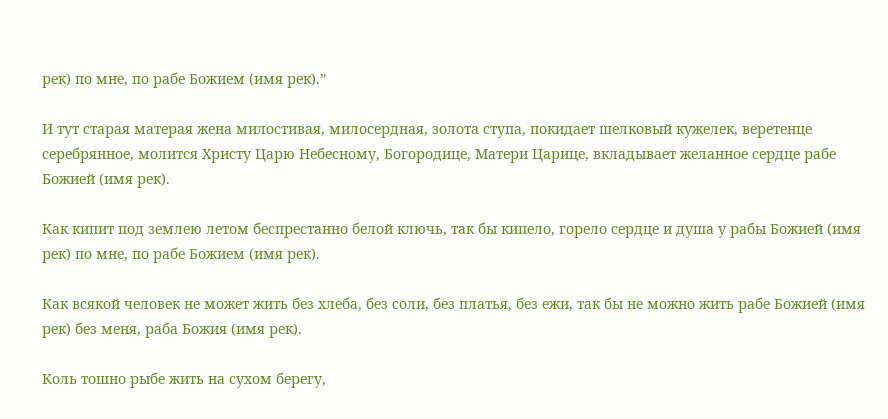рек) по мне, по рабе Божием (имя рек).”

И тут старая матерая жена милостивая, милосердная, золота ступа, покидает шелковый кужелек, веретенце серебрянное, молится Христу Царю Небесному, Богородице, Матери Царице, вкладывает желанное сердце рабе Божией (имя рек).

Как кипит под землею летом беспрестанно белой ключь, так бы кипело, горело сердце и душа у рабы Божией (имя рек) по мне, по рабе Божием (имя рек).

Как всякой человек не может жить без хлеба, без соли, без платья, без ежи, так бы не можно жить рабе Божией (имя рек) без меня, раба Божия (имя рек).

Коль тошно рыбе жить на сухом берегу,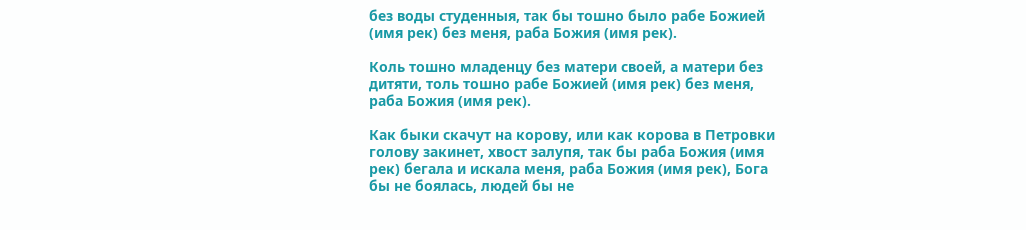без воды студенныя, так бы тошно было рабе Божией (имя рек) без меня, раба Божия (имя рек).

Коль тошно младенцу без матери своей, а матери без дитяти, толь тошно рабе Божией (имя рек) без меня, раба Божия (имя рек).

Как быки скачут на корову, или как корова в Петровки голову закинет, хвост залупя, так бы раба Божия (имя рек) бегала и искала меня, раба Божия (имя рек), Бога бы не боялась, людей бы не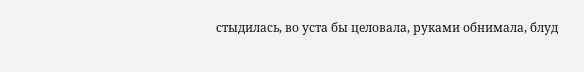стыдилась, во уста бы целовала, руками обнимала, блуд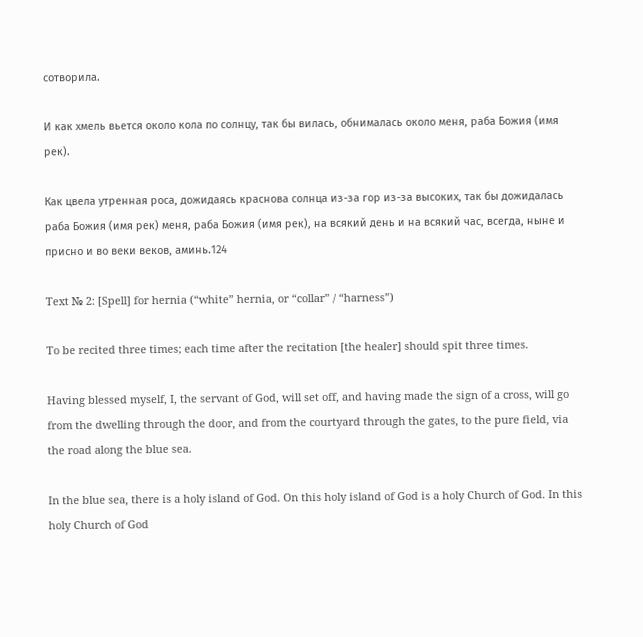сотворила.

И как хмель вьется около кола по солнцу, так бы вилась, обнималась около меня, раба Божия (имя рек).

Как цвела утренная роса, дожидаясь краснова солнца из-за гор из-за высоких, так бы дожидалась раба Божия (имя рек) меня, раба Божия (имя рек), на всякий день и на всякий час, всегда, ныне и присно и во веки веков, аминь.124

Text № 2: [Spell] for hernia (“white” hernia, or “collar” / “harness”)

To be recited three times; each time after the recitation [the healer] should spit three times.

Having blessed myself, I, the servant of God, will set off, and having made the sign of a cross, will go from the dwelling through the door, and from the courtyard through the gates, to the pure field, via the road along the blue sea.

In the blue sea, there is a holy island of God. On this holy island of God is a holy Church of God. In this holy Church of God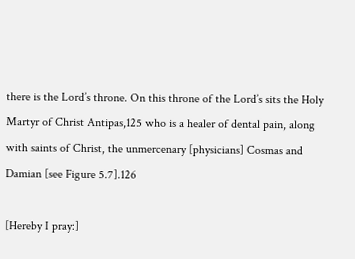there is the Lord’s throne. On this throne of the Lord’s sits the Holy Martyr of Christ Antipas,125 who is a healer of dental pain, along with saints of Christ, the unmercenary [physicians] Cosmas and Damian [see Figure 5.7].126

[Hereby I pray:]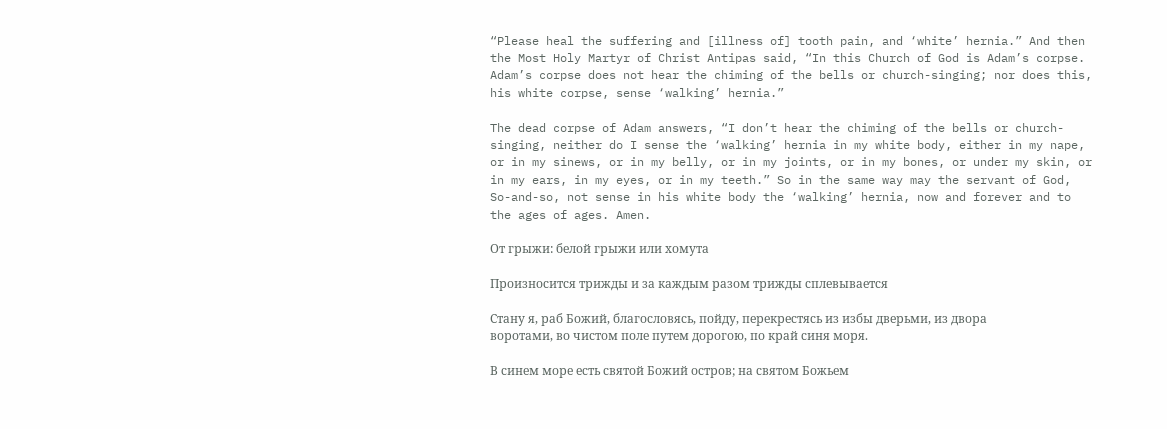“Please heal the suffering and [illness of] tooth pain, and ‘white’ hernia.” And then the Most Holy Martyr of Christ Antipas said, “In this Church of God is Adam’s corpse. Adam’s corpse does not hear the chiming of the bells or church-singing; nor does this, his white corpse, sense ‘walking’ hernia.”

The dead corpse of Adam answers, “I don’t hear the chiming of the bells or church-singing, neither do I sense the ‘walking’ hernia in my white body, either in my nape, or in my sinews, or in my belly, or in my joints, or in my bones, or under my skin, or in my ears, in my eyes, or in my teeth.” So in the same way may the servant of God, So-and-so, not sense in his white body the ‘walking’ hernia, now and forever and to the ages of ages. Amen.

От грыжи: белой грыжи или хомута

Произносится трижды и за каждым разом трижды сплевывается

Стану я, раб Божий, благословясь, пойду, перекрестясь из избы дверьми, из двора воротами, во чистом поле путем дорогою, по край синя моря.

В синем море есть святой Божий остров; на святом Божьем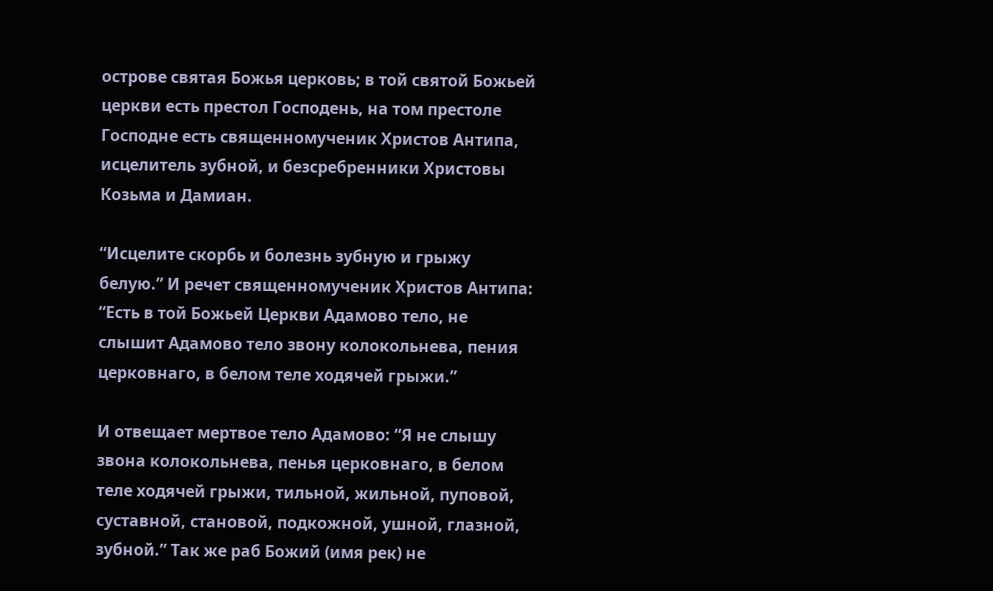острове святая Божья церковь; в той святой Божьей церкви есть престол Господень, на том престоле Господне есть священномученик Христов Антипа, исцелитель зубной, и безсребренники Христовы Козьма и Дамиан.

“Исцелите скорбь и болезнь зубную и грыжу белую.” И речет священномученик Христов Антипа: “Есть в той Божьей Церкви Адамово тело, не слышит Адамово тело звону колокольнева, пения церковнаго, в белом теле ходячей грыжи.”

И отвещает мертвое тело Адамово: “Я не слышу звона колокольнева, пенья церковнаго, в белом теле ходячей грыжи, тильной, жильной, пуповой, суставной, становой, подкожной, ушной, глазной, зубной.” Так же раб Божий (имя рек) не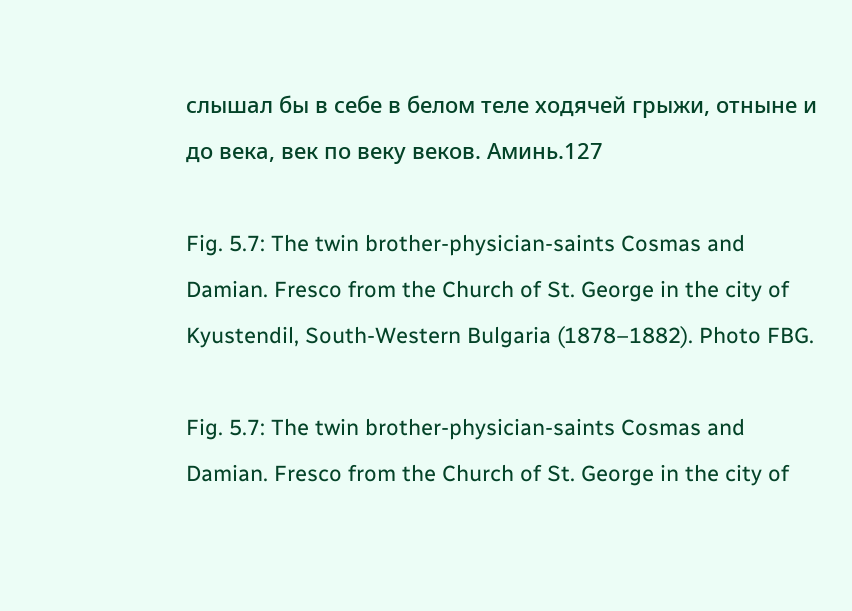слышал бы в себе в белом теле ходячей грыжи, отныне и до века, век по веку веков. Аминь.127

Fig. 5.7: The twin brother-physician-saints Cosmas and Damian. Fresco from the Church of St. George in the city of Kyustendil, South-Western Bulgaria (1878–1882). Photo FBG.

Fig. 5.7: The twin brother-physician-saints Cosmas and Damian. Fresco from the Church of St. George in the city of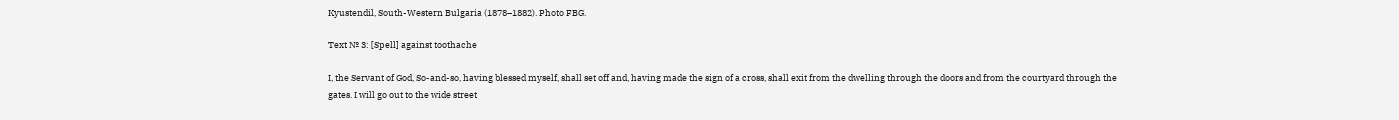Kyustendil, South-Western Bulgaria (1878–1882). Photo FBG.

Text № 3: [Spell] against toothache

I, the Servant of God, So-and-so, having blessed myself, shall set off and, having made the sign of a cross, shall exit from the dwelling through the doors and from the courtyard through the gates. I will go out to the wide street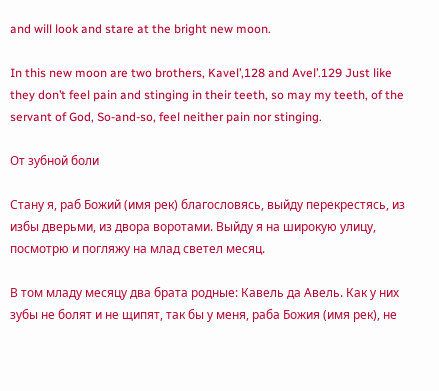and will look and stare at the bright new moon.

In this new moon are two brothers, Kavel’,128 and Avel’.129 Just like they don’t feel pain and stinging in their teeth, so may my teeth, of the servant of God, So-and-so, feel neither pain nor stinging.

От зубной боли

Стану я, раб Божий (имя рек) благословясь, выйду перекрестясь, из избы дверьми, из двора воротами. Выйду я на широкую улицу, посмотрю и погляжу на млад светел месяц.

В том младу месяцу два брата родные: Кавель да Авель. Как у них зубы не болят и не щипят, так бы у меня, раба Божия (имя рек), не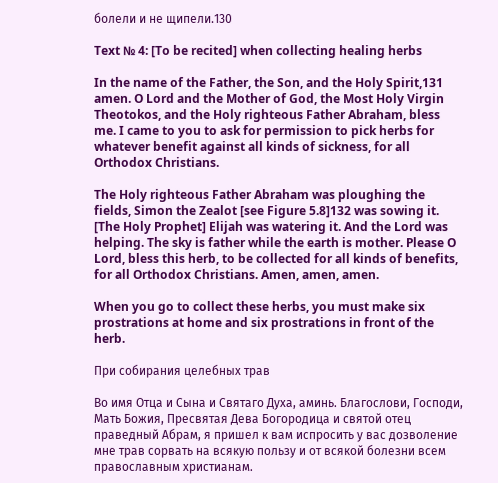болели и не щипели.130

Text № 4: [To be recited] when collecting healing herbs

In the name of the Father, the Son, and the Holy Spirit,131 amen. O Lord and the Mother of God, the Most Holy Virgin Theotokos, and the Holy righteous Father Abraham, bless me. I came to you to ask for permission to pick herbs for whatever benefit against all kinds of sickness, for all Orthodox Christians.

The Holy righteous Father Abraham was ploughing the fields, Simon the Zealot [see Figure 5.8]132 was sowing it. [The Holy Prophet] Elijah was watering it. And the Lord was helping. The sky is father while the earth is mother. Please O Lord, bless this herb, to be collected for all kinds of benefits, for all Orthodox Christians. Amen, amen, amen.

When you go to collect these herbs, you must make six prostrations at home and six prostrations in front of the herb.

При собирания целебных трав

Во имя Отца и Сына и Святаго Духа, аминь. Благослови, Господи, Мать Божия, Пресвятая Дева Богородица и святой отец праведный Абрам, я пришел к вам испросить у вас дозволение мне трав сорвать на всякую пользу и от всякой болезни всем православным христианам.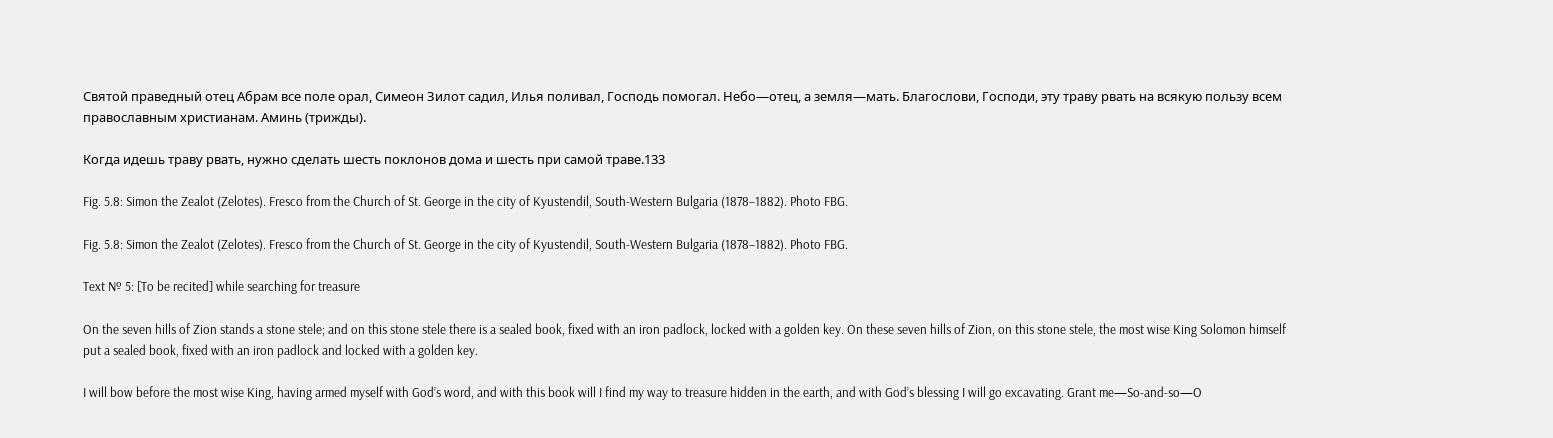Святой праведный отец Абрам все поле орал, Симеон Зилот садил, Илья поливал, Господь помогал. Небо—отец, а земля—мать. Благослови, Господи, эту траву рвать на всякую пользу всем православным христианам. Аминь (трижды).

Когда идешь траву рвать, нужно сделать шесть поклонов дома и шесть при самой траве.133

Fig. 5.8: Simon the Zealot (Zelotes). Fresco from the Church of St. George in the city of Kyustendil, South-Western Bulgaria (1878–1882). Photo FBG.

Fig. 5.8: Simon the Zealot (Zelotes). Fresco from the Church of St. George in the city of Kyustendil, South-Western Bulgaria (1878–1882). Photo FBG.

Text № 5: [To be recited] while searching for treasure

On the seven hills of Zion stands a stone stele; and on this stone stele there is a sealed book, fixed with an iron padlock, locked with a golden key. On these seven hills of Zion, on this stone stele, the most wise King Solomon himself put a sealed book, fixed with an iron padlock and locked with a golden key.

I will bow before the most wise King, having armed myself with God’s word, and with this book will I find my way to treasure hidden in the earth, and with God’s blessing I will go excavating. Grant me—So-and-so—O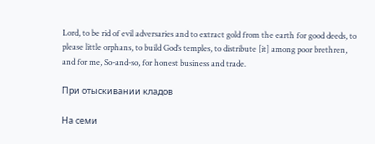Lord, to be rid of evil adversaries and to extract gold from the earth for good deeds, to please little orphans, to build God’s temples, to distribute [it] among poor brethren, and for me, So-and-so, for honest business and trade.

При отыскивании кладов

На семи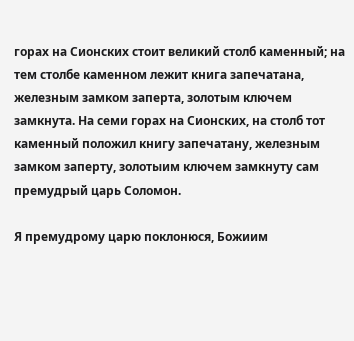горах на Сионских стоит великий столб каменный; на тем столбе каменном лежит книга запечатана, железным замком заперта, золотым ключем замкнута. На семи горах на Сионских, на столб тот каменный положил книгу запечатану, железным замком заперту, золотыим ключем замкнуту сам премудрый царь Соломон.

Я премудрому царю поклонюся, Божиим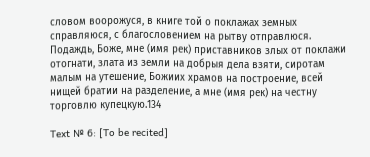словом воорожуся, в книге той о поклажах земных справляюся, с благословением на рытву отправлюся. Подаждь, Боже, мне (имя рек) приставников злых от поклажи отогнати, злата из земли на добрыя дела взяти, сиротам малым на утешение, Божиих храмов на построение, всей нищей братии на разделение, а мне (имя рек) на честну торговлю купецкую.134

Text № 6: [To be recited]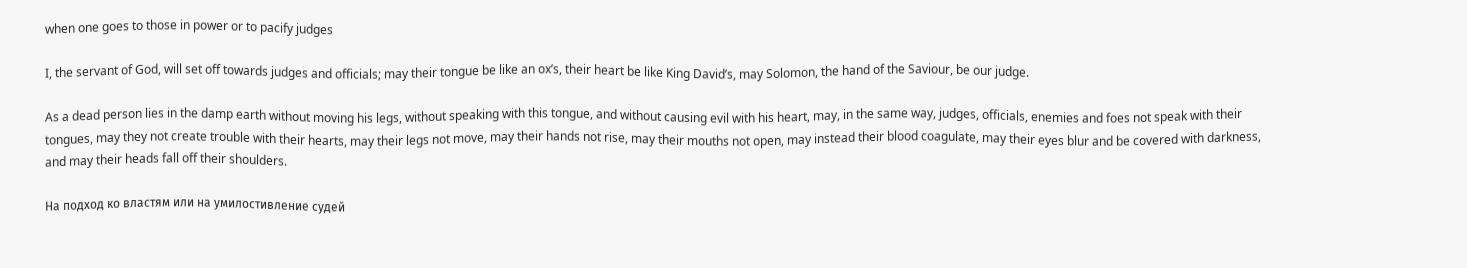when one goes to those in power or to pacify judges

I, the servant of God, will set off towards judges and officials; may their tongue be like an ox’s, their heart be like King David’s, may Solomon, the hand of the Saviour, be our judge.

As a dead person lies in the damp earth without moving his legs, without speaking with this tongue, and without causing evil with his heart, may, in the same way, judges, officials, enemies and foes not speak with their tongues, may they not create trouble with their hearts, may their legs not move, may their hands not rise, may their mouths not open, may instead their blood coagulate, may their eyes blur and be covered with darkness, and may their heads fall off their shoulders.

На подход ко властям или на умилостивление судей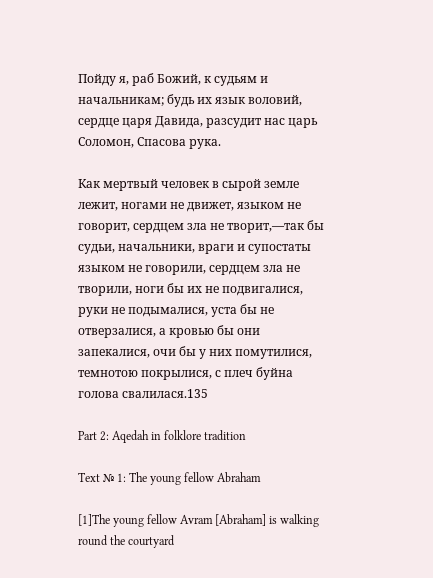Пойду я, раб Божий, к судьям и начальникам; будь их язык воловий, сердце царя Давида, разсудит нас царь Соломон, Спасова рука.

Как мертвый человек в сырой земле лежит, ногами не движет, языком не говорит, сердцем зла не творит,—так бы судьи, начальники, враги и супостаты языком не говорили, сердцем зла не творили, ноги бы их не подвигалися, руки не подымалися, уста бы не отверзалися, а кровью бы они запекалися, очи бы у них помутилися, темнотою покрылися, с плеч буйна голова свалилася.135

Part 2: Aqedah in folklore tradition

Text № 1: The young fellow Abraham

[1]The young fellow Avram [Abraham] is walking round the courtyard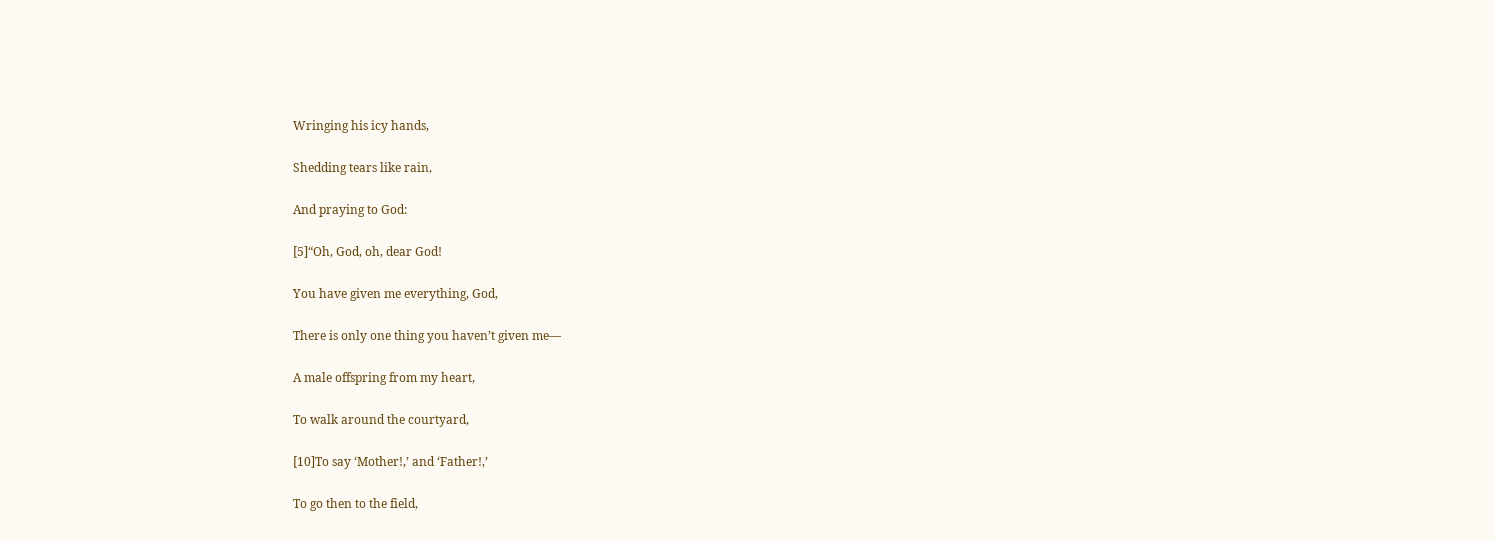Wringing his icy hands,

Shedding tears like rain,

And praying to God:

[5]“Oh, God, oh, dear God!

You have given me everything, God,

There is only one thing you haven’t given me—

A male offspring from my heart,

To walk around the courtyard,

[10]To say ‘Mother!,’ and ‘Father!,’

To go then to the field,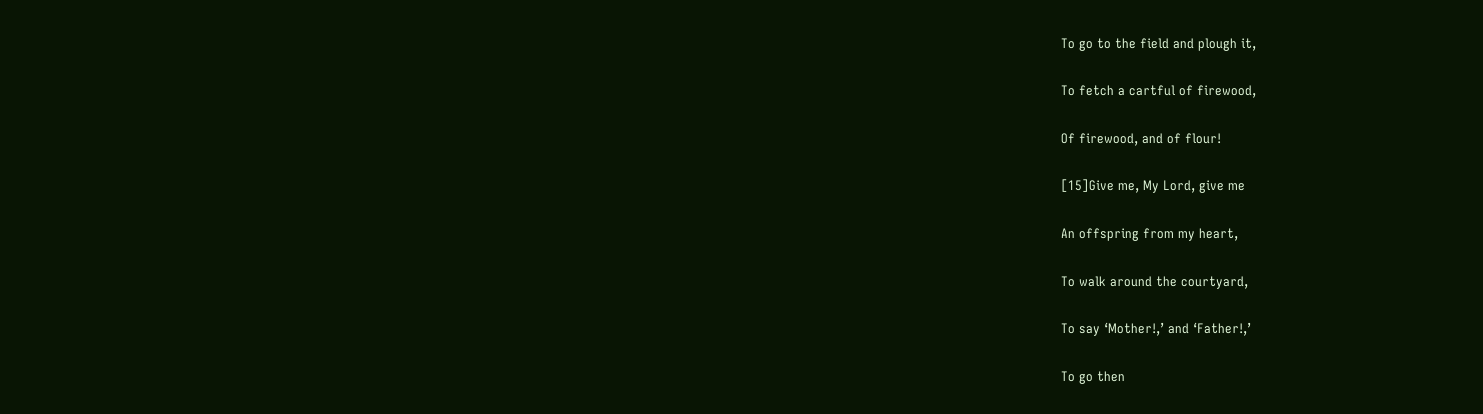To go to the field and plough it,

To fetch a cartful of firewood,

Of firewood, and of flour!

[15]Give me, My Lord, give me

An offspring from my heart,

To walk around the courtyard,

To say ‘Mother!,’ and ‘Father!,’

To go then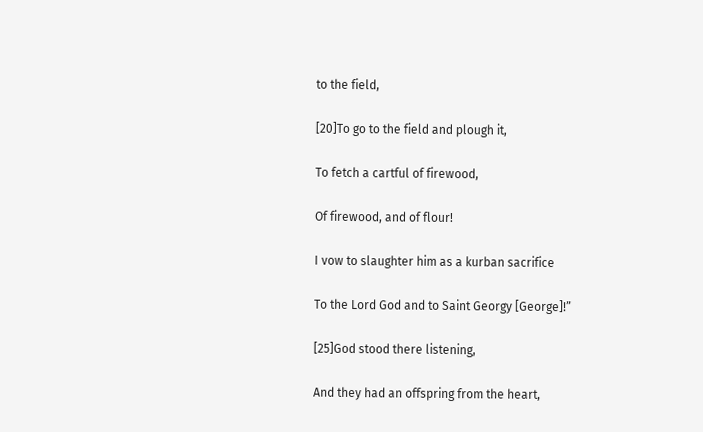to the field,

[20]To go to the field and plough it,

To fetch a cartful of firewood,

Of firewood, and of flour!

I vow to slaughter him as a kurban sacrifice

To the Lord God and to Saint Georgy [George]!”

[25]God stood there listening,

And they had an offspring from the heart,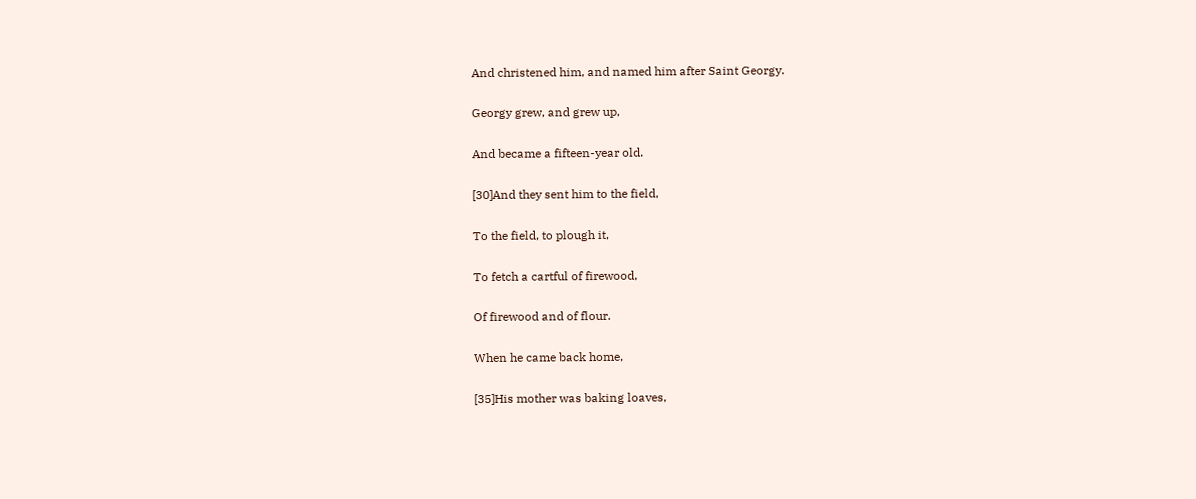And christened him, and named him after Saint Georgy.

Georgy grew, and grew up,

And became a fifteen-year old.

[30]And they sent him to the field,

To the field, to plough it,

To fetch a cartful of firewood,

Of firewood and of flour.

When he came back home,

[35]His mother was baking loaves,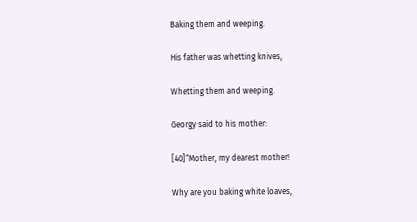Baking them and weeping.

His father was whetting knives,

Whetting them and weeping.

Georgy said to his mother:

[40]“Mother, my dearest mother!

Why are you baking white loaves,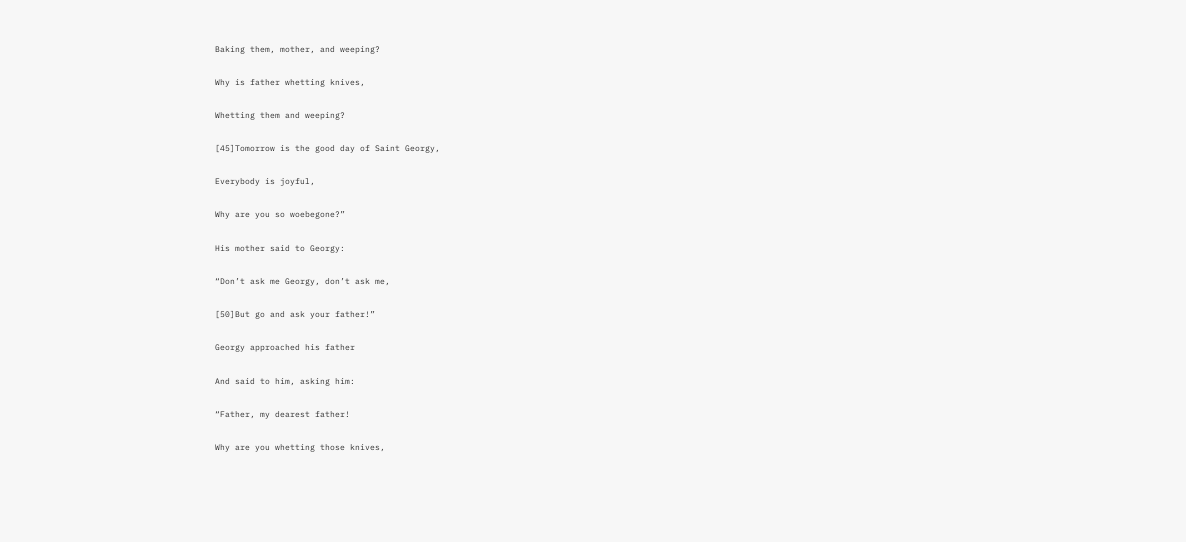Baking them, mother, and weeping?

Why is father whetting knives,

Whetting them and weeping?

[45]Tomorrow is the good day of Saint Georgy,

Everybody is joyful,

Why are you so woebegone?”

His mother said to Georgy:

“Don’t ask me Georgy, don’t ask me,

[50]But go and ask your father!”

Georgy approached his father

And said to him, asking him:

“Father, my dearest father!

Why are you whetting those knives,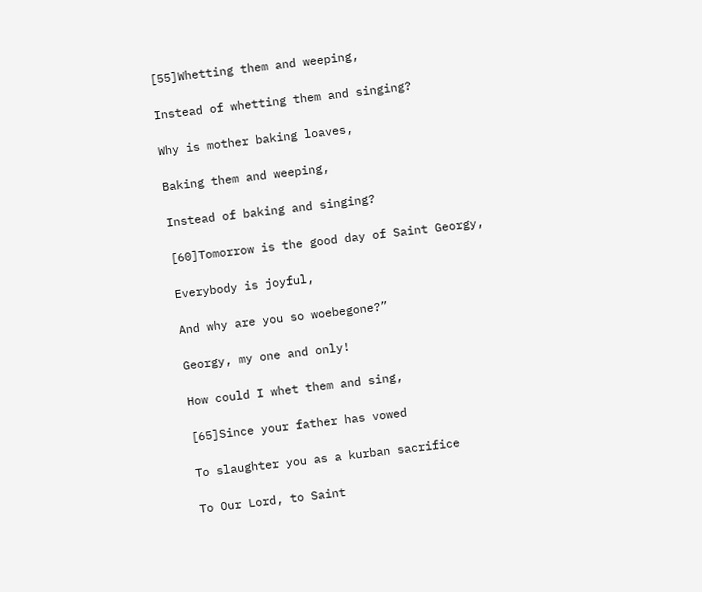[55]Whetting them and weeping,

Instead of whetting them and singing?

Why is mother baking loaves,

Baking them and weeping,

Instead of baking and singing?

[60]Tomorrow is the good day of Saint Georgy,

Everybody is joyful,

And why are you so woebegone?”

Georgy, my one and only!

How could I whet them and sing,

[65]Since your father has vowed

To slaughter you as a kurban sacrifice

To Our Lord, to Saint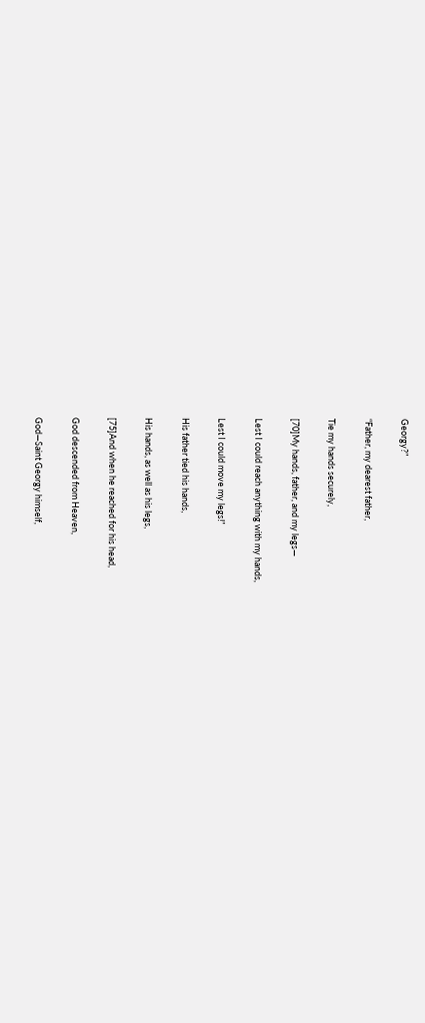Georgy?”

“Father, my dearest father,

Tie my hands securely,

[70]My hands, father, and my legs—

Lest I could reach anything with my hands,

Lest I could move my legs!”

His father tied his hands,

His hands, as well as his legs,

[75]And when he reached for his head,

God descended from Heaven,

God—Saint Georgy himself,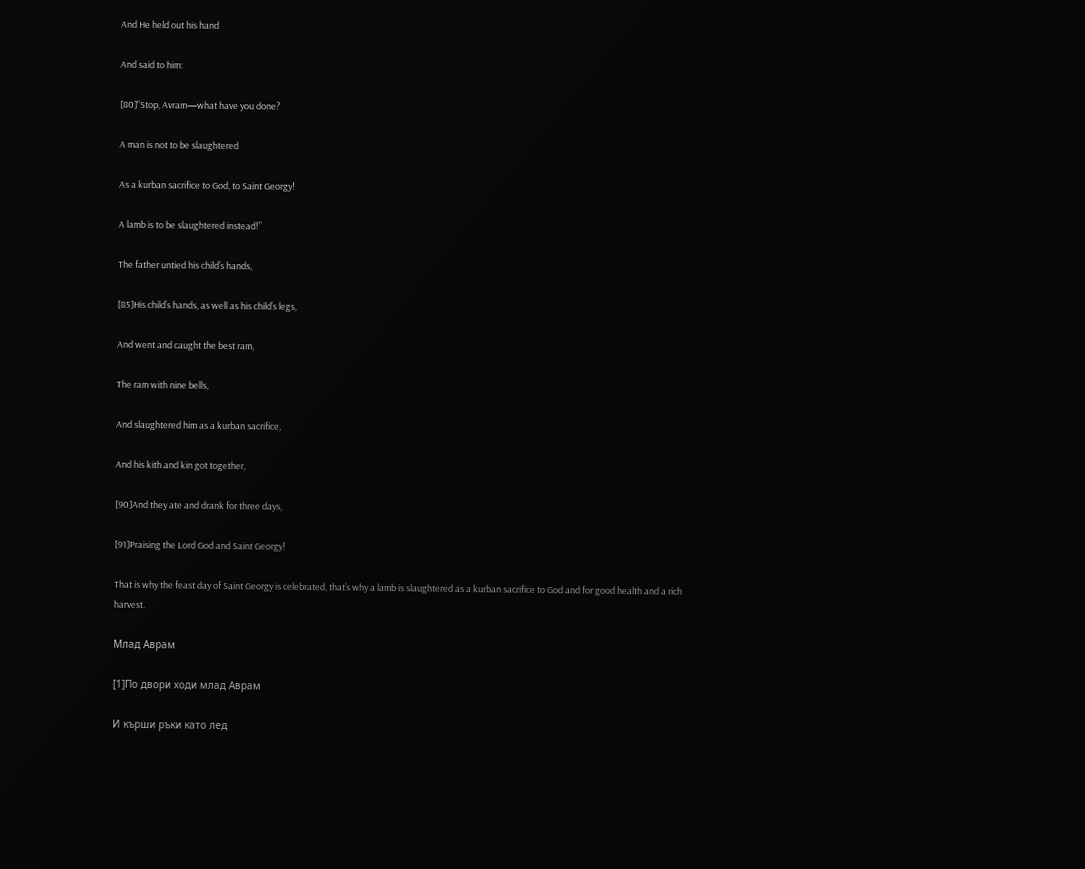And He held out his hand

And said to him:

[80]“Stop, Avram—what have you done?

A man is not to be slaughtered

As a kurban sacrifice to God, to Saint Georgy!

A lamb is to be slaughtered instead!”

The father untied his child’s hands,

[85]His child’s hands, as well as his child’s legs,

And went and caught the best ram,

The ram with nine bells,

And slaughtered him as a kurban sacrifice,

And his kith and kin got together,

[90]And they ate and drank for three days,

[91]Praising the Lord God and Saint Georgy!

That is why the feast day of Saint Georgy is celebrated, that’s why a lamb is slaughtered as a kurban sacrifice to God and for good health and a rich harvest.

Mлад Аврам

[1]По двори ходи млад Аврам

И кърши ръки като лед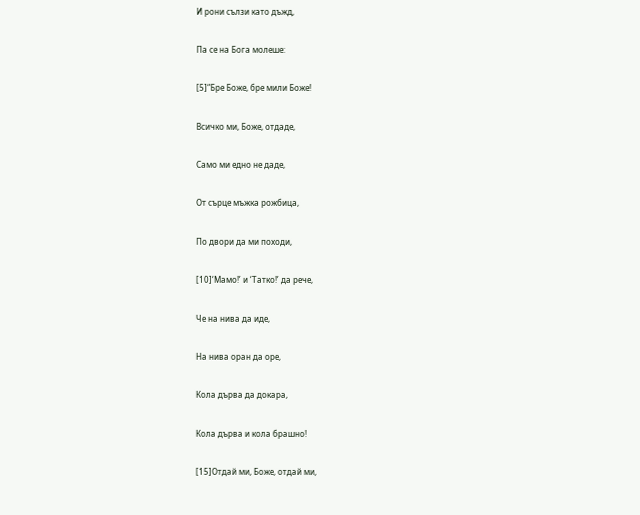И рони сълзи като дъжд,

Па се на Бога молеше:

[5]“Бре Боже, бре мили Боже!

Всичко ми, Боже, отдаде,

Само ми едно не даде,

От сърце мъжка рожбица,

По двори да ми походи,

[10]‘Мамо!’ и ‘Татко!’ да рече,

Че на нива да иде,

На нива оран да оре,

Кола дърва да докара,

Кола дърва и кола брашно!

[15]Отдай ми, Боже, отдай ми,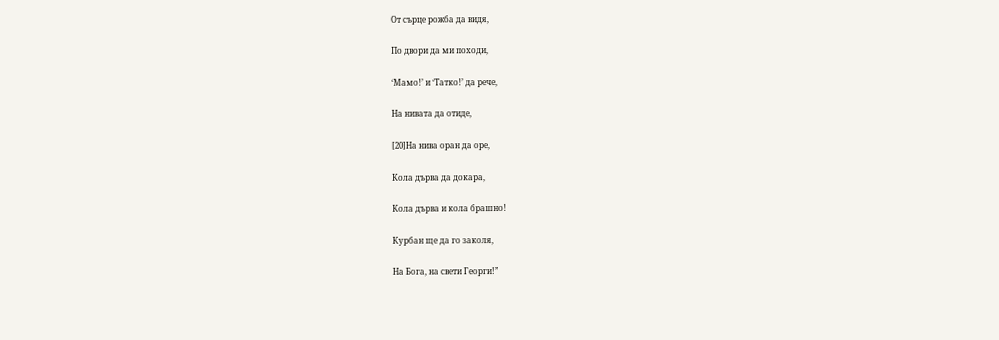От сърце рожба да видя,

По двори да ми походи,

‘Мамо!’ и ‘Татко!’ да рече,

На нивата да отиде,

[20]На нива оран да оре,

Кола дърва да докара,

Кола дърва и кола брашно!

Курбан ще да го заколя,

На Бога, на свети Георги!”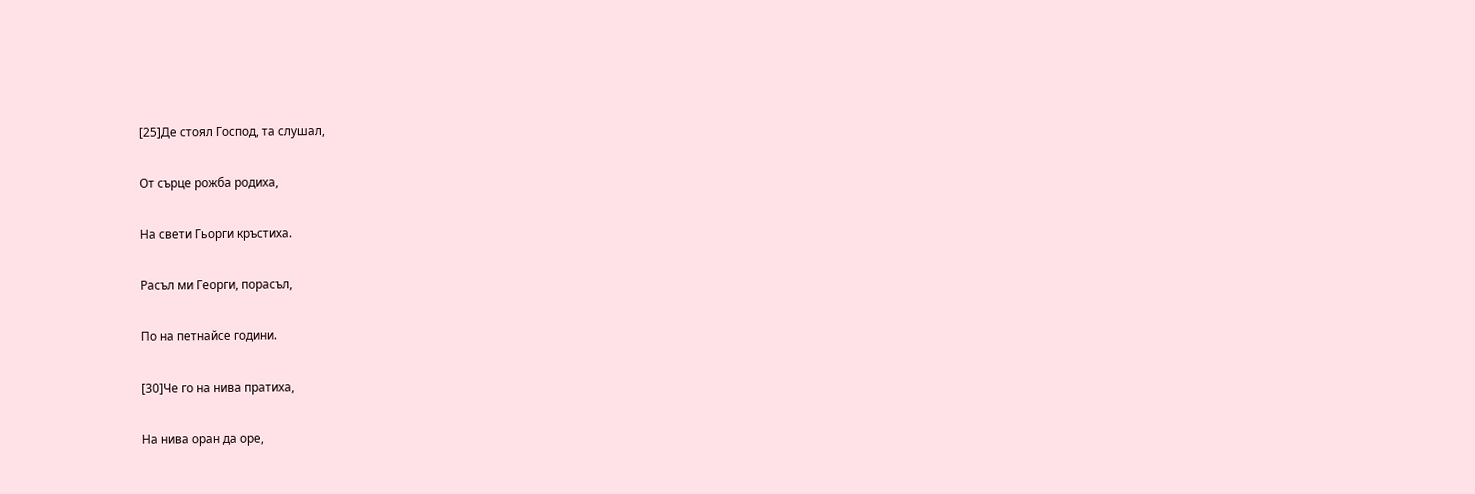[25]Де стоял Господ, та слушал,

От сърце рожба родиха,

На свети Гьорги кръстиха.

Расъл ми Георги, порасъл,

По на петнайсе години.

[30]Че го на нива пратиха,

На нива оран да оре,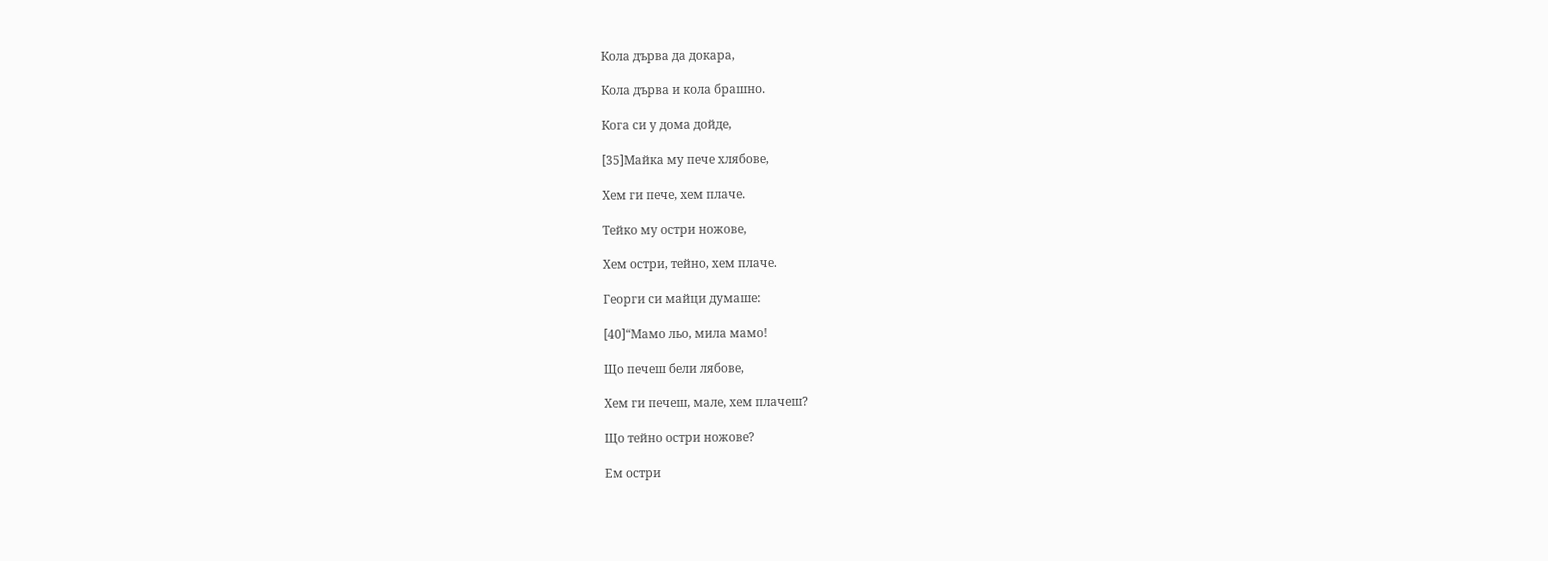Кола дърва да докара,

Кола дърва и кола брашно.

Кога си у дома дойде,

[35]Майка му пече хлябове,

Хем ги пече, хем плаче.

Тейко му остри ножове,

Хем остри, тейно, хем плаче.

Георги си майци думаше:

[40]“Мамо льо, мила мамо!

Що печеш бели лябове,

Хем ги печеш, мале, хем плачеш?

Що тейно остри ножове?

Ем остри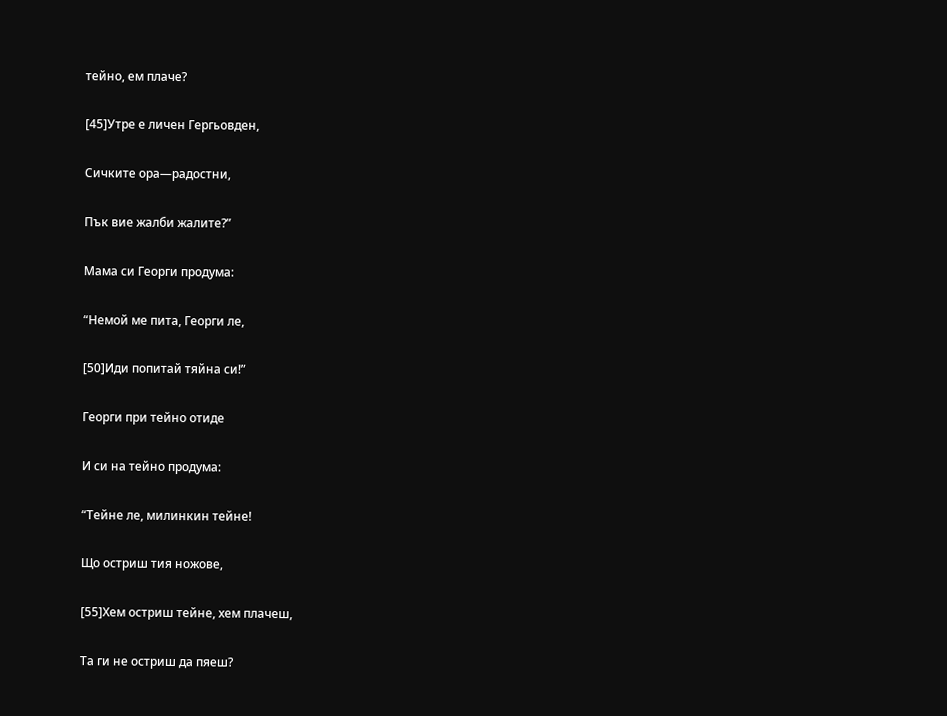тейно, ем плаче?

[45]Утре е личен Гергьовден,

Сичките ора—радостни,

Пък вие жалби жалите?”

Мама си Георги продума:

“Немой ме пита, Георги ле,

[50]Иди попитай тяйна си!”

Георги при тейно отиде

И си на тейно продума:

“Тейне ле, милинкин тейне!

Що остриш тия ножове,

[55]Хем остриш тейне, хем плачеш,

Та ги не остриш да пяеш?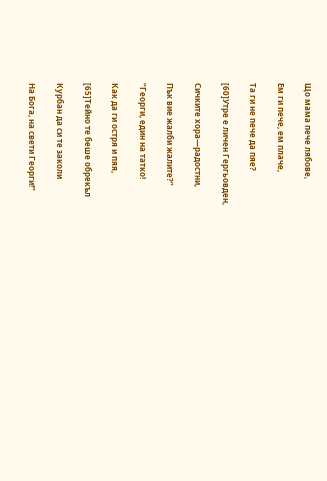Що мама пече лябове,

Ем ги пече, ем плаче,

Та ги не пече да пяе?

[60]Утре е личен Гергьовден,

Сичките хора—радостни,

Пък вие жалби жалите?”

“Георги, един на татко!

Как да ги остря и пяя,

[65]Тейно те беше обрекъл

Курбан да си те заколи

На Бога, на свети Георги!”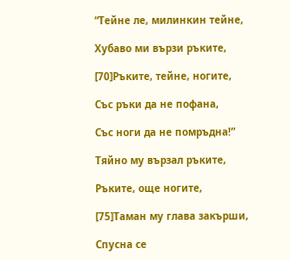“Тейне ле, милинкин тейне,

Хубаво ми вързи ръките,

[70]Ръките, тейне, ногите,

Със ръки да не пофана,

Със ноги да не помръдна!”

Тяйно му вързал ръките,

Ръките, още ногите,

[75]Таман му глава закърши,

Спусна се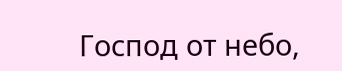Господ от небо,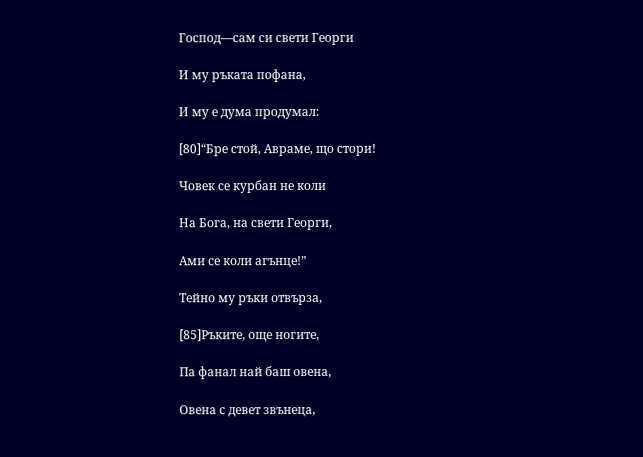Господ—сам си свети Георги

И му ръката пофана,

И му е дума продумал:

[80]“Бре стой, Авраме, що стори!

Човек се курбан не коли

На Бога, на свети Георги,

Ами се коли агънце!”

Тейно му ръки отвърза,

[85]Ръките, още ногите,

Па фанал най баш овена,

Овена с девет звънеца,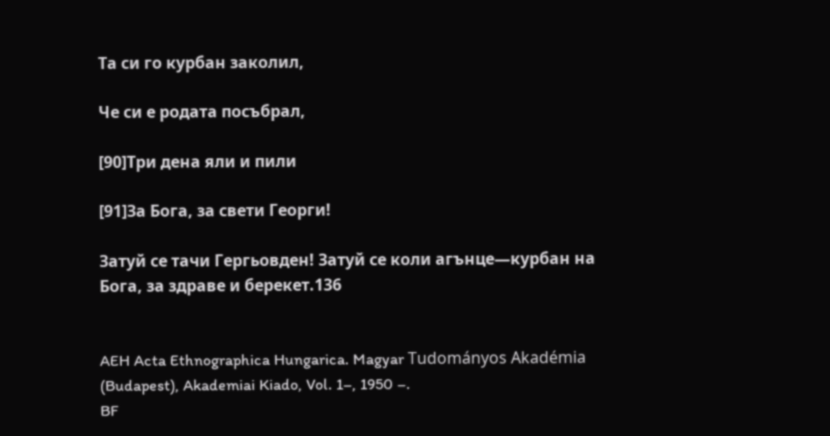Та си го курбан заколил,

Че си е родата посъбрал,

[90]Три дена яли и пили

[91]За Бога, за свети Георги!

Затуй се тачи Гергьовден! Затуй се коли агънце—курбан на Бога, за здраве и берекет.136


AEH Acta Ethnographica Hungarica. Magyar Tudományos Akadémia (Budapest), Akademiai Kiado, Vol. 1–, 1950 –.
BF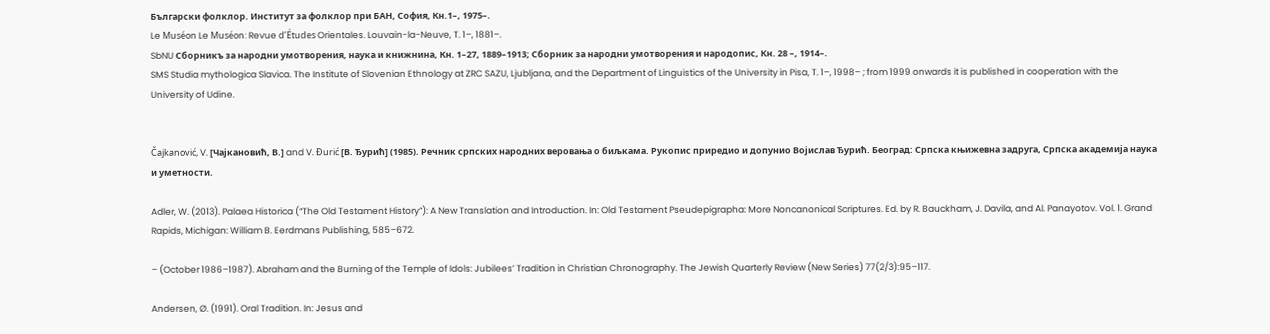Български фолклор. Институт за фолклор при БАН, София, Кн.1–, 1975–.
Le Muséon Le Muséon: Revue d’Études Orientales. Louvain-la-Neuve, T. 1–, 1881–.
SbNU Сборникъ за народни умотворения, наука и книжнина, Кн. 1–27, 1889–1913; Сборник за народни умотворения и народопис, Кн. 28 –, 1914–.
SMS Studia mythologica Slavica. The Institute of Slovenian Ethnology at ZRC SAZU, Ljubljana, and the Department of Linguistics of the University in Pisa, T. 1–, 1998– ; from 1999 onwards it is published in cooperation with the University of Udine.


Čajkanović, V. [Чаjкановић, В.] and V. Đurić [В. Ђурић] (1985). Речник српских народних веровања о биљкама. Рукопис приредио и допунио Воjислав Ђурић. Београд: Српска књижевна задруга, Српска академиjа наука и уметности.

Adler, W. (2013). Palaea Historica (“The Old Testament History”): A New Translation and Introduction. In: Old Testament Pseudepigrapha: More Noncanonical Scriptures. Ed. by R. Bauckham, J. Davila, and Al. Panayotov. Vol. 1. Grand Rapids, Michigan: William B. Eerdmans Publishing, 585–672.

– (October 1986–1987). Abraham and the Burning of the Temple of Idols: Jubilees’ Tradition in Christian Chronography. The Jewish Quarterly Review (New Series) 77(2/3):95–117.

Andersen, Ø. (1991). Oral Tradition. In: Jesus and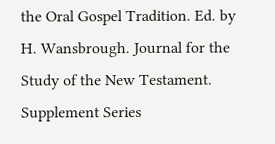the Oral Gospel Tradition. Ed. by H. Wansbrough. Journal for the Study of the New Testament. Supplement Series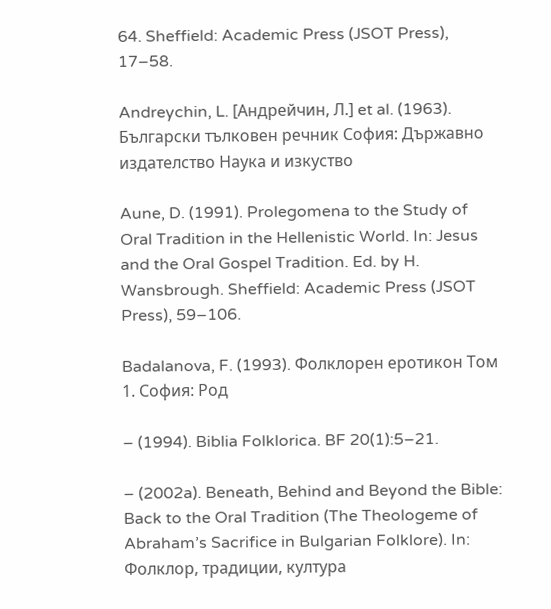64. Sheffield: Academic Press (JSOT Press), 17–58.

Andreychin, L. [Андрейчин, Л.] et al. (1963). Български тълковен речник София: Държавно издателство Наука и изкуство

Aune, D. (1991). Prolegomena to the Study of Oral Tradition in the Hellenistic World. In: Jesus and the Oral Gospel Tradition. Ed. by H. Wansbrough. Sheffield: Academic Press (JSOT Press), 59–106.

Badalanova, F. (1993). Фолклорен еротикон Том 1. София: Род

– (1994). Biblia Folklorica. BF 20(1):5–21.

– (2002a). Beneath, Behind and Beyond the Bible: Back to the Oral Tradition (The Theologeme of Abraham’s Sacrifice in Bulgarian Folklore). In: Фолклор, традиции, култура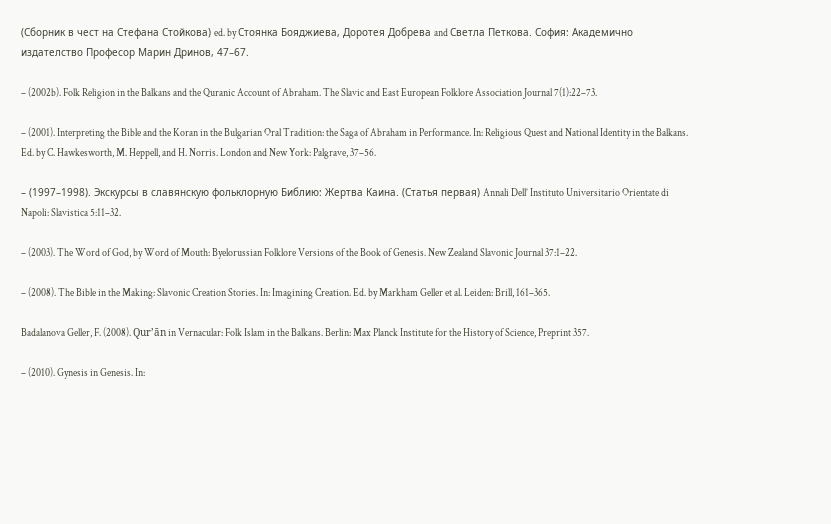(Сборник в чест на Стефана Стойкова) ed. by Стоянка Бояджиева, Доротея Добрева and Светла Петкова. София: Академично издателство Професор Марин Дринов, 47–67.

– (2002b). Folk Religion in the Balkans and the Quranic Account of Abraham. The Slavic and East European Folklore Association Journal 7(1):22–73.

– (2001). Interpreting the Bible and the Koran in the Bulgarian Oral Tradition: the Saga of Abraham in Performance. In: Religious Quest and National Identity in the Balkans. Ed. by C. Hawkesworth, M. Heppell, and H. Norris. London and New York: Palgrave, 37–56.

– (1997–1998). Экскурсы в славянскую фольклорную Библию: Жертва Каина. (Статья первая) Annali Dell’ Instituto Universitario Orientate di Napoli: Slavistica 5:11–32.

– (2003). The Word of God, by Word of Mouth: Byelorussian Folklore Versions of the Book of Genesis. New Zealand Slavonic Journal 37:1–22.

– (2008). The Bible in the Making: Slavonic Creation Stories. In: Imagining Creation. Ed. by Markham Geller et al. Leiden: Brill, 161–365.

Badalanova Geller, F. (2008). Qur’ān in Vernacular: Folk Islam in the Balkans. Berlin: Max Planck Institute for the History of Science, Preprint 357.

– (2010). Gynesis in Genesis. In: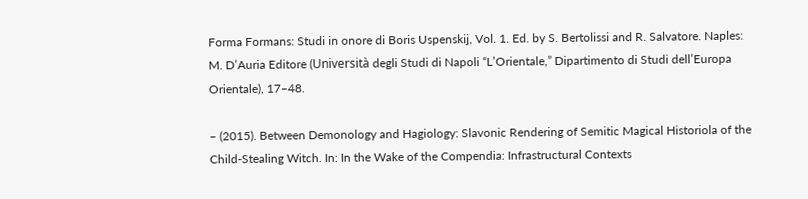Forma Formans: Studi in onore di Boris Uspenskij, Vol. 1. Ed. by S. Bertolissi and R. Salvatore. Naples: M. D’Auria Editore (Università degli Studi di Napoli “L’Orientale,” Dipartimento di Studi dell’Europa Orientale), 17–48.

– (2015). Between Demonology and Hagiology: Slavonic Rendering of Semitic Magical Historiola of the Child-Stealing Witch. In: In the Wake of the Compendia: Infrastructural Contexts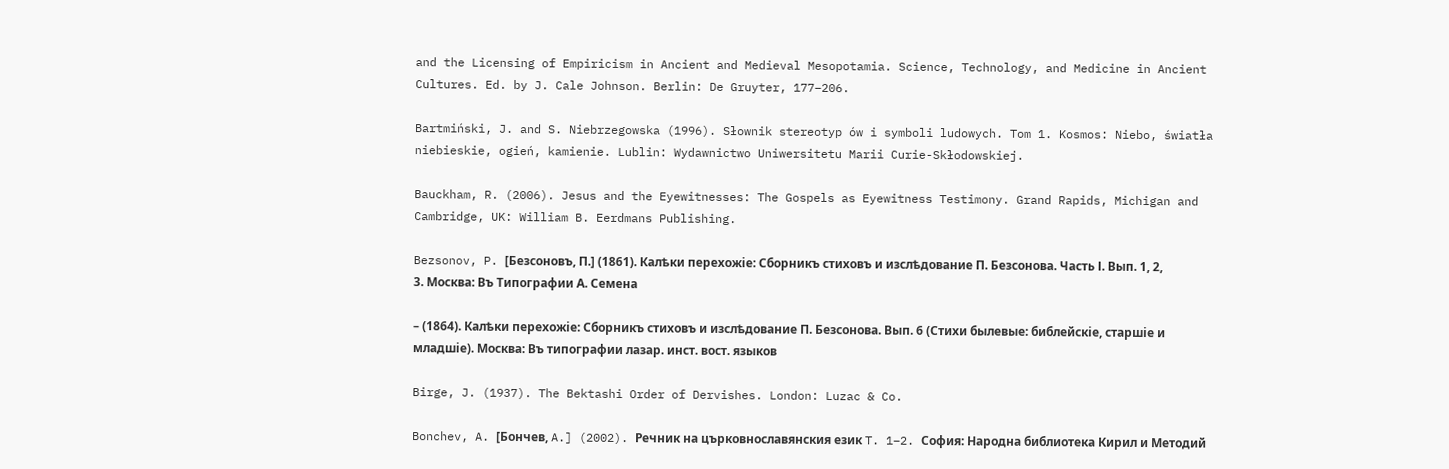and the Licensing of Empiricism in Ancient and Medieval Mesopotamia. Science, Technology, and Medicine in Ancient Cultures. Ed. by J. Cale Johnson. Berlin: De Gruyter, 177–206.

Bartmiński, J. and S. Niebrzegowska (1996). Słownik stereotyp ów i symboli ludowych. Tom 1. Kosmos: Niebo, światła niebieskie, ogień, kamienie. Lublin: Wydawnictwo Uniwersitetu Marii Curie-Skłodowskiej.

Bauckham, R. (2006). Jesus and the Eyewitnesses: The Gospels as Eyewitness Testimony. Grand Rapids, Michigan and Cambridge, UK: William B. Eerdmans Publishing.

Bezsonov, P. [Безсоновъ, П.] (1861). Калѣки перехожiе: Сборникъ стиховъ и изслѣдование П. Безсонова. Часть І. Вып. 1, 2, 3. Москва: Въ Типографии А. Семена

– (1864). Калѣки перехожiе: Сборникъ стиховъ и изслѣдование П. Безсонова. Вып. 6 (Стихи былевые: библейскiе, старшiе и младшiе). Москва: Въ типографии лазар. инст. вост. языков

Birge, J. (1937). The Bektashi Order of Dervishes. London: Luzac & Co.

Bonchev, A. [Бончев, A.] (2002). Речник на църковнославянския език T. 1–2. София: Народна библиотека Кирил и Методий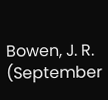Bowen, J. R. (September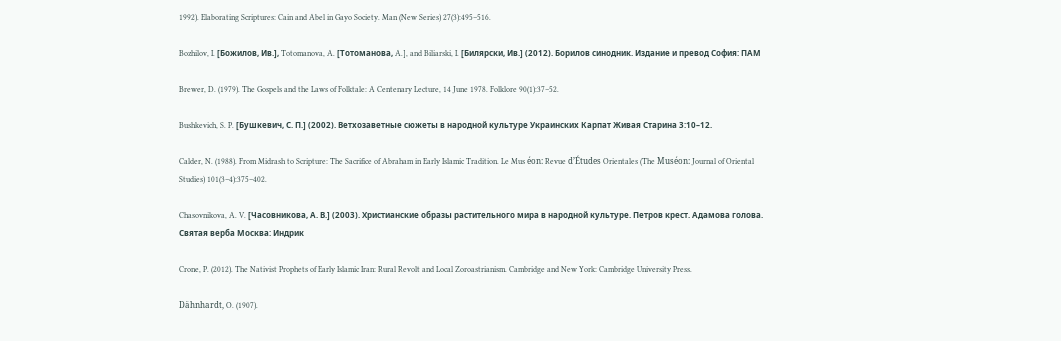1992). Elaborating Scriptures: Cain and Abel in Gayo Society. Man (New Series) 27(3):495–516.

Bozhilov, I. [Божилов, Ив.], Totomanova, A. [Тотоманова, A.], and Biliarski, I. [Билярски, Ив.] (2012). Борилов синодник. Издание и превод София: ПАМ

Brewer, D. (1979). The Gospels and the Laws of Folktale: A Centenary Lecture, 14 June 1978. Folklore 90(1):37–52.

Bushkevich, S. P. [Бушкевич, С. П.] (2002). Ветхозаветные сюжеты в народной культуре Украинских Карпат Живая Старина 3:10–12.

Calder, N. (1988). From Midrash to Scripture: The Sacrifice of Abraham in Early Islamic Tradition. Le Mus éon: Revue d’Études Orientales (The Muséon: Journal of Oriental Studies) 101(3–4):375–402.

Chasovnikova, A. V. [Часовникова, А. В.] (2003). Христианские образы растительного мира в народной культуре. Петров крест. Адамова голова. Святая верба Москва: Индрик

Crone, P. (2012). The Nativist Prophets of Early Islamic Iran: Rural Revolt and Local Zoroastrianism. Cambridge and New York: Cambridge University Press.

Dähnhardt, O. (1907).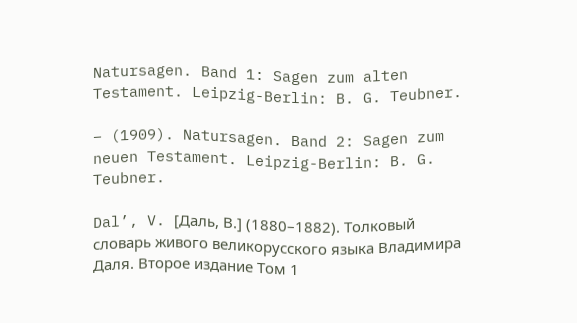Natursagen. Band 1: Sagen zum alten Testament. Leipzig-Berlin: B. G. Teubner.

– (1909). Natursagen. Band 2: Sagen zum neuen Testament. Leipzig-Berlin: B. G. Teubner.

Dal’, V. [Даль, В.] (1880–1882). Толковый словарь живого великорусского языка Владимира Даля. Второе издание Том 1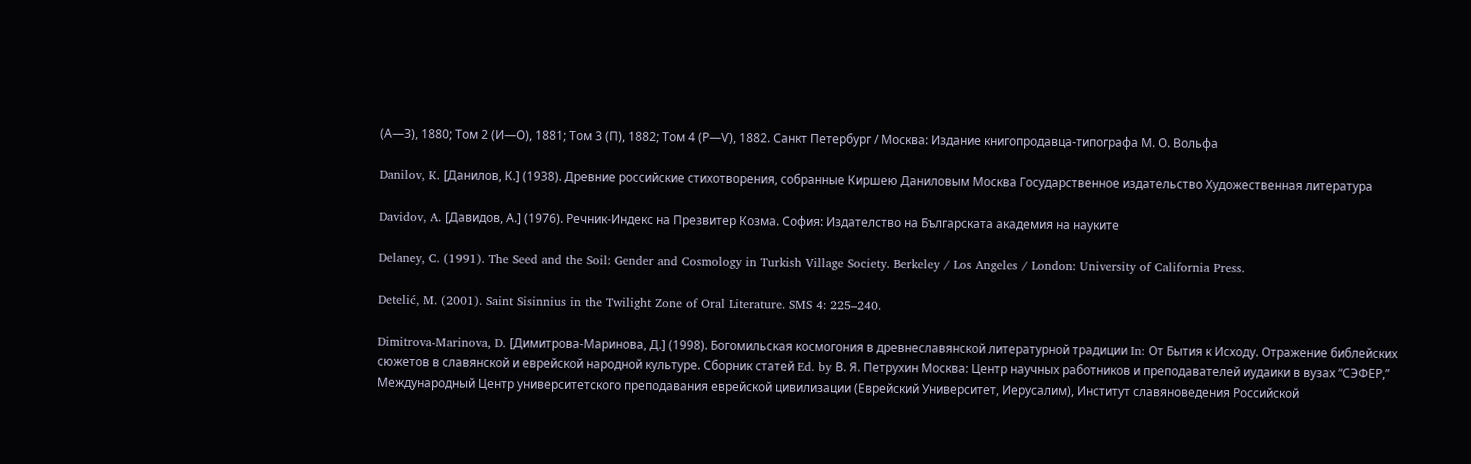(А—З), 1880; Том 2 (И—О), 1881; Том 3 (П), 1882; Том 4 (Р—Ѵ), 1882. Санкт Петербург / Москва: Издание книгопродавца-типографа М. О. Вольфа

Danilov, K. [Данилов, К.] (1938). Древние российские стихотворения, собранные Киршею Даниловым Москва Государственное издательство Художественная литература

Davidov, A. [Давидов, А.] (1976). Речник-Индекс на Презвитер Козма. София: Издателство на Българската академия на науките

Delaney, C. (1991). The Seed and the Soil: Gender and Cosmology in Turkish Village Society. Berkeley / Los Angeles / London: University of California Press.

Detelić, M. (2001). Saint Sisinnius in the Twilight Zone of Oral Literature. SMS 4: 225–240.

Dimitrova-Marinova, D. [Димитрова-Маринова, Д.] (1998). Богомильская космогония в древнеславянской литературной традиции In: От Бытия к Исходу. Отражение библейских сюжетов в славянской и еврейской народной культуре. Сборник статей Ed. by В. Я. Петрухин Москва: Центр научных работников и преподавателей иудаики в вузах “СЭФЕР,” Международный Центр университетского преподавания еврейской цивилизации (Еврейский Университет, Иерусалим), Институт славяноведения Российской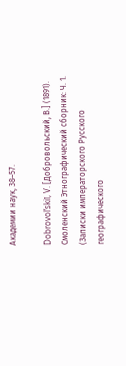Академии наук, 38–57.

Dobrovol’skiĭ, V. [Добровольский, В.] (1891). Смоленский Этнографический сборник: Ч. 1. (Записки императорского Русского географического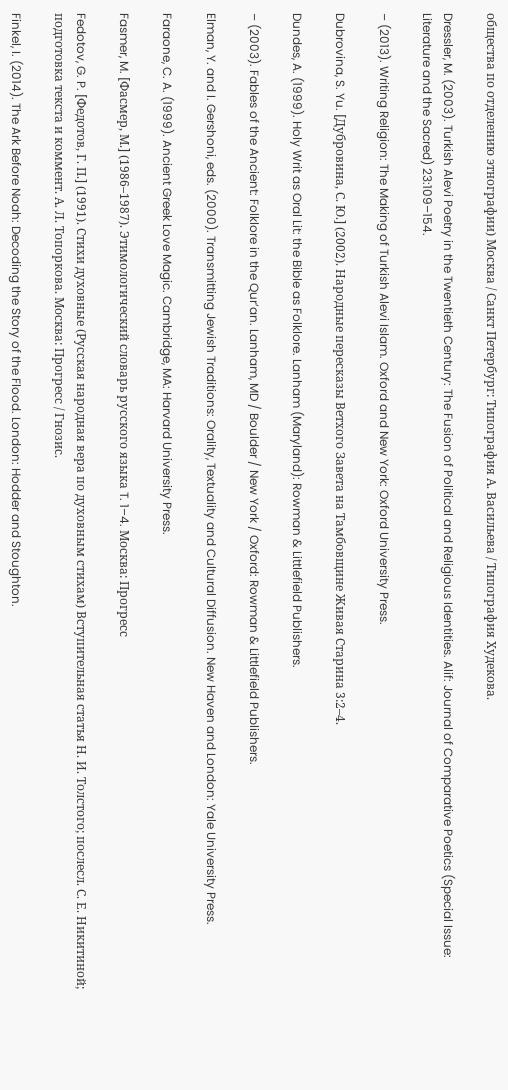общества по отделению этнографии) Москва / Санкт Петербург: Типография А. Васильева / Типография Худекова.

Dressler, M. (2003). Turkish Alevi Poetry in the Twentieth Century: The Fusion of Political and Religious Identities. Alif: Journal of Comparative Poetics (Special Issue: Literature and the Sacred) 23:109–154.

– (2013). Writing Religion: The Making of Turkish Alevi Islam. Oxford and New York: Oxford University Press.

Dubrovina, S. Yu. [Дубровина, С. Ю.] (2002). Народные пересказы Ветхого Завета на Тамбовщине Живая Старина 3:2–4.

Dundes, A. (1999). Holy Writ as Oral Lit: the Bible as Folklore. Lanham (Maryland): Rowman & Littlefield Publishers.

– (2003). Fables of the Ancient: Folklore in the Qur’an. Lanham, MD / Boulder / New York / Oxford: Rowman & Littlefield Publishers.

Elman, Y. and I. Gershoni, eds. (2000). Transmitting Jewish Traditions: Orality, Textuality and Cultural Diffusion. New Haven and London: Yale University Press.

Faraone, C. A. (1999). Ancient Greek Love Magic. Cambridge, MA: Harvard University Press.

Fasmer, M. [Фасмер, М.] (1986–1987). Этимологический словарь русского языка T. 1–4. Москва: Прогресс

Fedotov, G. P. [Федотов, Г. П.] (1991). Стихи духовные (Русская народная вера по духовным стихам) Вступительная статья Н. И. Толстого; послесл. С. Е. Никитиной; подготовка текста и коммент. А. Л. Топоркова. Москва: Прогресс / Гнозис.

Finkel, I. (2014). The Ark Before Noah: Decoding the Story of the Flood. London: Hodder and Stoughton.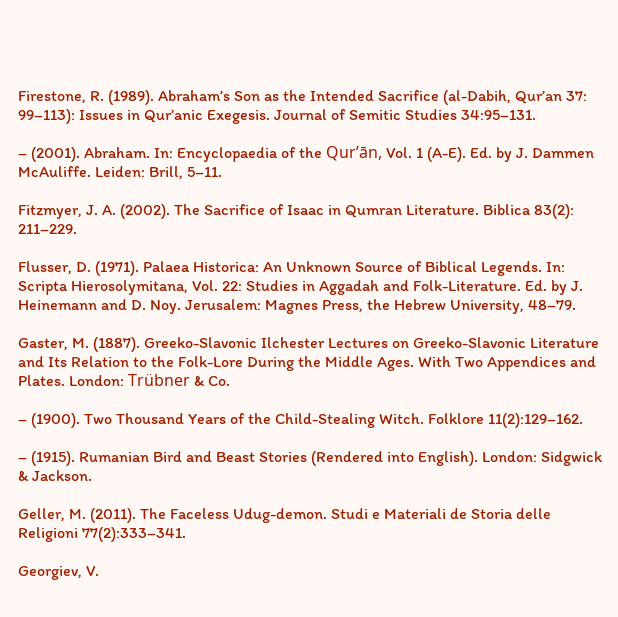Firestone, R. (1989). Abraham’s Son as the Intended Sacrifice (al-Dabih, Qur’an 37: 99–113): Issues in Qur’anic Exegesis. Journal of Semitic Studies 34:95–131.

– (2001). Abraham. In: Encyclopaedia of the Qur’ān, Vol. 1 (A-E). Ed. by J. Dammen McAuliffe. Leiden: Brill, 5–11.

Fitzmyer, J. A. (2002). The Sacrifice of Isaac in Qumran Literature. Biblica 83(2): 211–229.

Flusser, D. (1971). Palaea Historica: An Unknown Source of Biblical Legends. In: Scripta Hierosolymitana, Vol. 22: Studies in Aggadah and Folk-Literature. Ed. by J. Heinemann and D. Noy. Jerusalem: Magnes Press, the Hebrew University, 48–79.

Gaster, M. (1887). Greeko-Slavonic Ilchester Lectures on Greeko-Slavonic Literature and Its Relation to the Folk-Lore During the Middle Ages. With Two Appendices and Plates. London: Trübner & Co.

– (1900). Two Thousand Years of the Child-Stealing Witch. Folklore 11(2):129–162.

– (1915). Rumanian Bird and Beast Stories (Rendered into English). London: Sidgwick & Jackson.

Geller, M. (2011). The Faceless Udug-demon. Studi e Materiali de Storia delle Religioni 77(2):333–341.

Georgiev, V.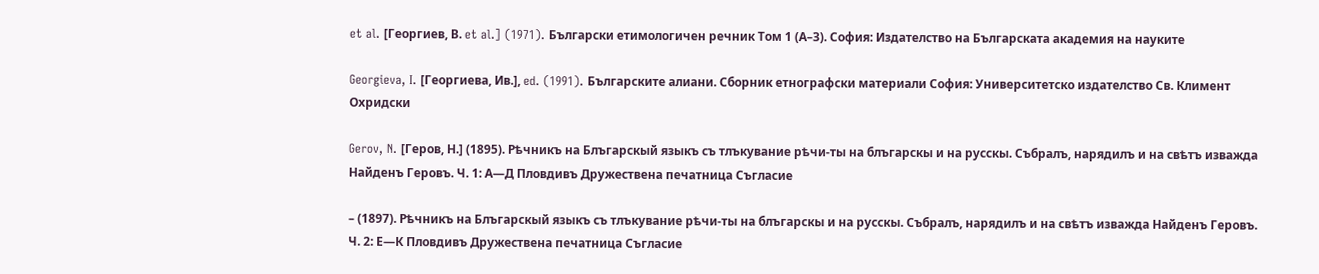et al. [Георгиев, В. et al.] (1971). Български етимологичен речник Том 1 (А–З). София: Издателство на Българската академия на науките

Georgieva, I. [Георгиева, Ив.], ed. (1991). Българските алиани. Сборник етнографски материали София: Университетско издателство Св. Климент Охридски

Gerov, N. [Геров, Н.] (1895). Рѣчникъ на Блъгарскый языкъ съ тлъкувание рѣчи-ты на блъгарскы и на русскы. Събралъ, нарядилъ и на свѣтъ изважда Найденъ Геровъ. Ч. 1: А—Д Пловдивъ Дружествена печатница Съгласие

– (1897). Рѣчникъ на Блъгарскый языкъ съ тлъкувание рѣчи-ты на блъгарскы и на русскы. Събралъ, нарядилъ и на свѣтъ изважда Найденъ Геровъ. Ч. 2: Е—К Пловдивъ Дружествена печатница Съгласие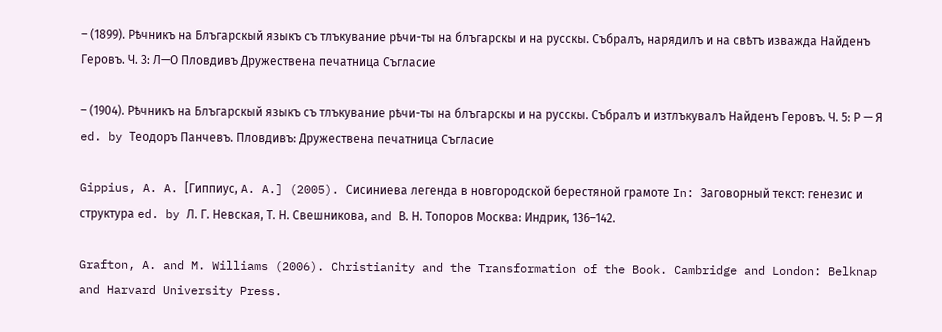– (1899). Рѣчникъ на Блъгарскый языкъ съ тлъкувание рѣчи-ты на блъгарскы и на русскы. Събралъ, нарядилъ и на свѣтъ изважда Найденъ Геровъ. Ч. 3: Л—О Пловдивъ Дружествена печатница Съгласие

– (1904). Рѣчникъ на Блъгарскый языкъ съ тлъкувание рѣчи-ты на блъгарскы и на русскы. Събралъ и изтлъкувалъ Найденъ Геровъ. Ч. 5: Р — Я ed. by Теодоръ Панчевъ. Пловдивъ: Дружествена печатница Съгласие

Gippius, A. A. [Гиппиус, A. A.] (2005). Сисиниева легенда в новгородской берестяной грамоте In: Заговорный текст: генезис и структура ed. by Л. Г. Невская, Т. Н. Свешникова, and В. Н. Топоров Москва: Индрик, 136–142.

Grafton, A. and M. Williams (2006). Christianity and the Transformation of the Book. Cambridge and London: Belknap and Harvard University Press.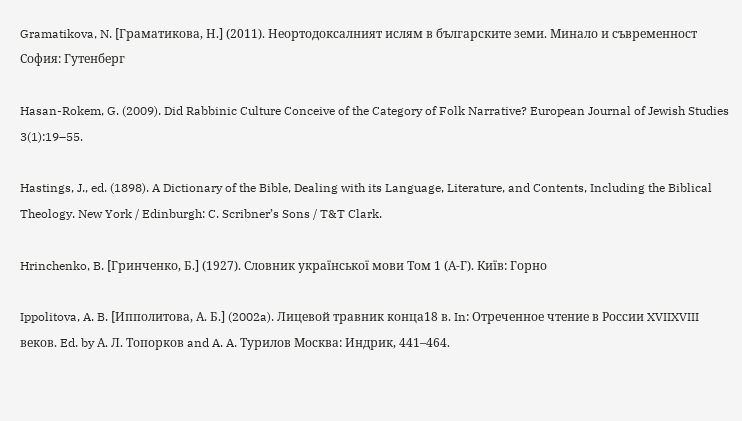Gramatikova, N. [Граматикова, Н.] (2011). Неортодоксалният ислям в българските земи. Минало и съвременност София: Гутенберг

Hasan-Rokem, G. (2009). Did Rabbinic Culture Conceive of the Category of Folk Narrative? European Journal of Jewish Studies 3(1):19–55.

Hastings, J., ed. (1898). A Dictionary of the Bible, Dealing with its Language, Literature, and Contents, Including the Biblical Theology. New York / Edinburgh: C. Scribner’s Sons / T&T Clark.

Hrinchenko, B. [Гринченко, Б.] (1927). Словник української мови Том 1 (А-Г). Київ: Горно

Ippolitova, A. B. [Ипполитова, А. Б.] (2002a). Лицевой травник конца18 в. In: Отреченное чтение в России XVIIXVIII веков. Ed. by А. Л. Топорков and A. A. Турилов Москва: Индрик, 441–464.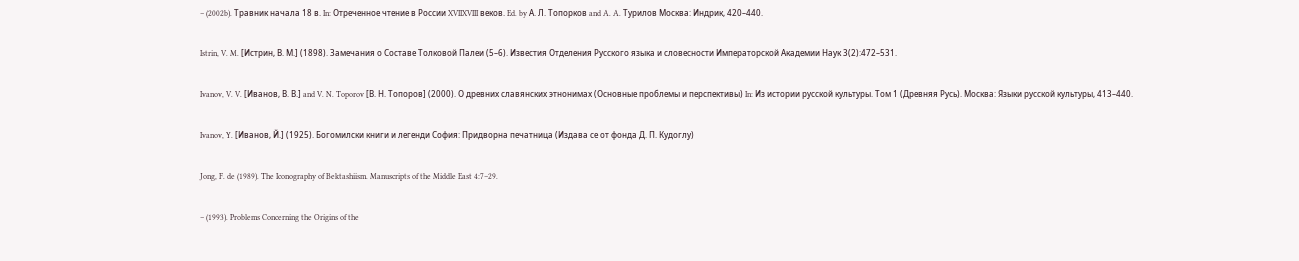– (2002b). Травник начала 18 в. In: Отреченное чтение в России XVIIXVIII веков. Ed. by А. Л. Топорков and A. A. Турилов Москва: Индрик, 420–440.

Istrin, V. M. [Истрин, В. М.] (1898). Замечания о Составе Толковой Палеи (5–6). Известия Отделения Русского языка и словесности Императорской Академии Наук 3(2):472–531.

Ivanov, V. V. [Иванов, В. В.] and V. N. Toporov [В. Н. Топоров] (2000). О древних славянских этнонимах (Основные проблемы и перспективы) In: Из истории русской культуры. Том 1 (Древняя Русь). Москва: Языки русской культуры, 413–440.

Ivanov, Y. [Иванов, Й.] (1925). Богомилски книги и легенди София: Придворна печатница (Издава се от фонда Д. П. Кудоглу)

Jong, F. de (1989). The Iconography of Bektashiism. Manuscripts of the Middle East 4:7–29.

– (1993). Problems Concerning the Origins of the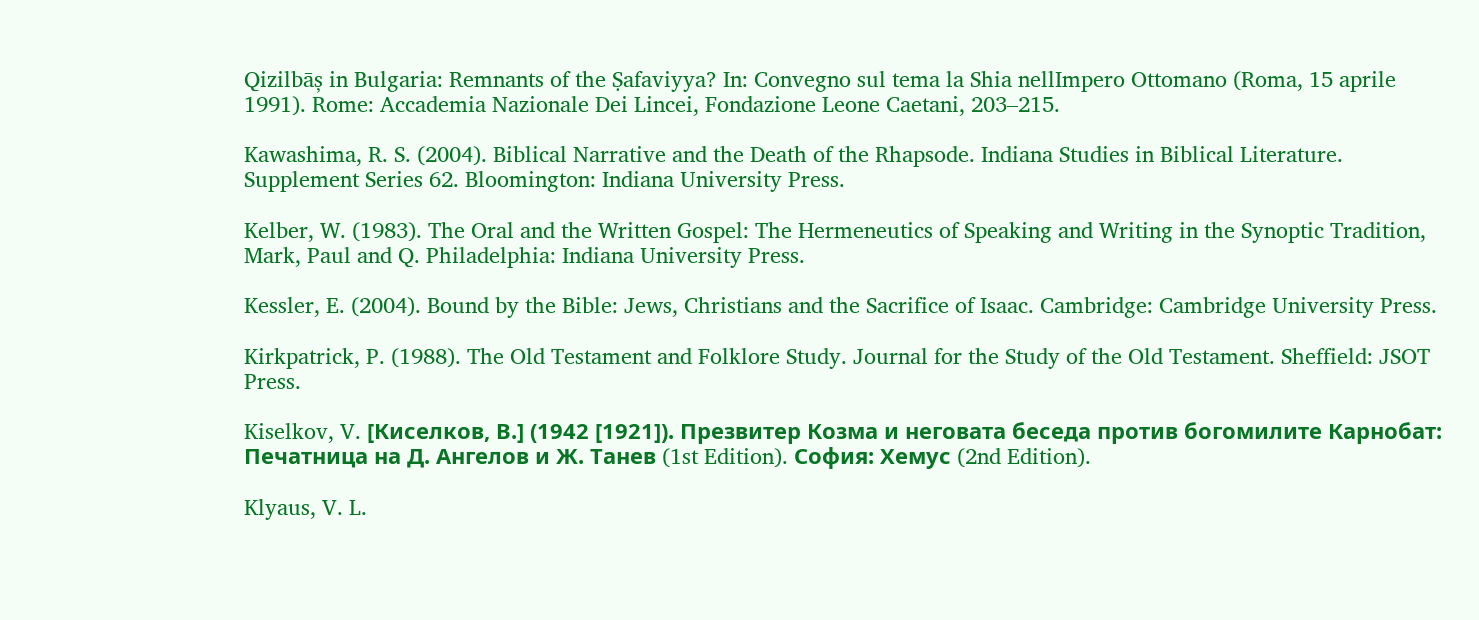Qizilbāș in Bulgaria: Remnants of the Ṣafaviyya? In: Convegno sul tema la Shia nellImpero Ottomano (Roma, 15 aprile 1991). Rome: Accademia Nazionale Dei Lincei, Fondazione Leone Caetani, 203–215.

Kawashima, R. S. (2004). Biblical Narrative and the Death of the Rhapsode. Indiana Studies in Biblical Literature. Supplement Series 62. Bloomington: Indiana University Press.

Kelber, W. (1983). The Oral and the Written Gospel: The Hermeneutics of Speaking and Writing in the Synoptic Tradition, Mark, Paul and Q. Philadelphia: Indiana University Press.

Kessler, E. (2004). Bound by the Bible: Jews, Christians and the Sacrifice of Isaac. Cambridge: Cambridge University Press.

Kirkpatrick, P. (1988). The Old Testament and Folklore Study. Journal for the Study of the Old Testament. Sheffield: JSOT Press.

Kiselkov, V. [Киселков, В.] (1942 [1921]). Презвитер Козма и неговата беседа против богомилите Карнобат: Печатница на Д. Ангелов и Ж. Танев (1st Edition). София: Хемус (2nd Edition).

Klyaus, V. L.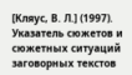[Кляус, В. Л.] (1997). Указатель сюжетов и сюжетных ситуаций заговорных текстов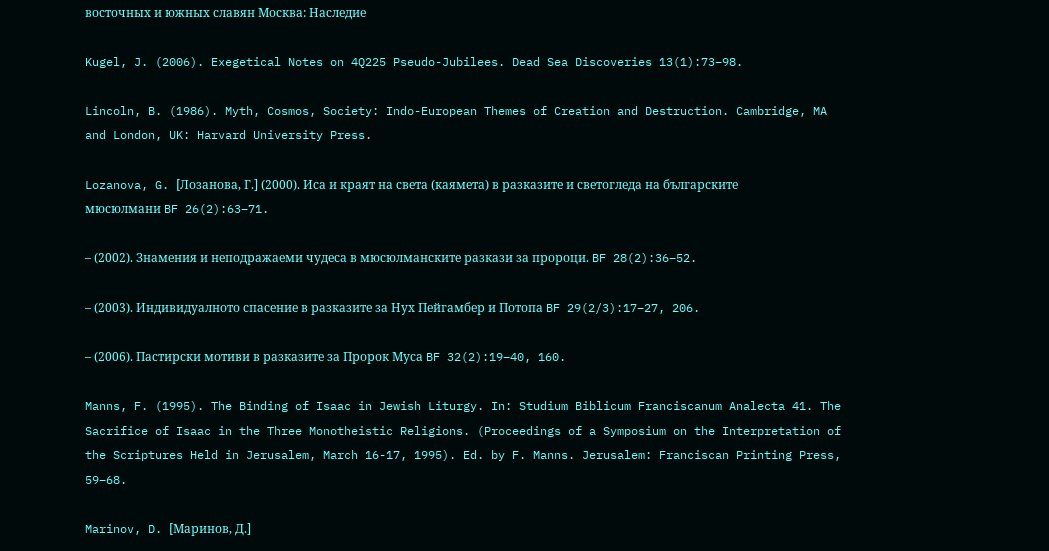восточных и южных славян Москва: Наследие

Kugel, J. (2006). Exegetical Notes on 4Q225 Pseudo-Jubilees. Dead Sea Discoveries 13(1):73–98.

Lincoln, B. (1986). Myth, Cosmos, Society: Indo-European Themes of Creation and Destruction. Cambridge, MA and London, UK: Harvard University Press.

Lozanova, G. [Лозанова, Г.] (2000). Иса и краят на света (каямета) в разказите и светогледа на българските мюсюлмани BF 26(2):63–71.

– (2002). Знамения и неподражаеми чудеса в мюсюлманските разкази за пророци. BF 28(2):36–52.

– (2003). Индивидуалното спасение в разказите за Нух Пейгамбер и Потопа BF 29(2/3):17–27, 206.

– (2006). Пастирски мотиви в разказите за Пророк Муса BF 32(2):19–40, 160.

Manns, F. (1995). The Binding of Isaac in Jewish Liturgy. In: Studium Biblicum Franciscanum Analecta 41. The Sacrifice of Isaac in the Three Monotheistic Religions. (Proceedings of a Symposium on the Interpretation of the Scriptures Held in Jerusalem, March 16-17, 1995). Ed. by F. Manns. Jerusalem: Franciscan Printing Press, 59–68.

Marinov, D. [Маринов, Д.]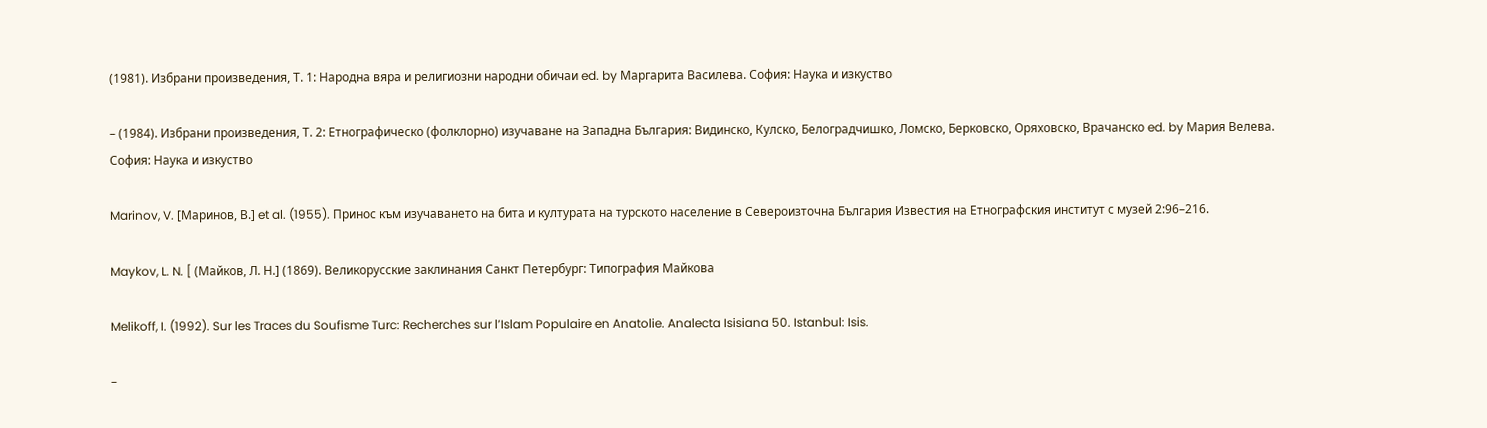(1981). Избрани произведения, Т. 1: Народна вяра и религиозни народни обичаи ed. by Маргарита Василева. София: Наука и изкуство

– (1984). Избрани произведения, Т. 2: Етнографическо (фолклорно) изучаване на Западна България: Видинско, Кулско, Белоградчишко, Ломско, Берковско, Оряховско, Врачанско ed. by Мария Велева. София: Наука и изкуство

Marinov, V. [Маринов, В.] et al. (1955). Принос към изучаването на бита и културата на турското население в Североизточна България Известия на Етнографския институт с музей 2:96–216.

Maykov, L. N. [ (Майков, Л. Н.] (1869). Великорусские заклинания Санкт Петербург: Типография Майкова

Melikoff, I. (1992). Sur les Traces du Soufisme Turc: Recherches sur l’Islam Populaire en Anatolie. Analecta Isisiana 50. Istanbul: Isis.

–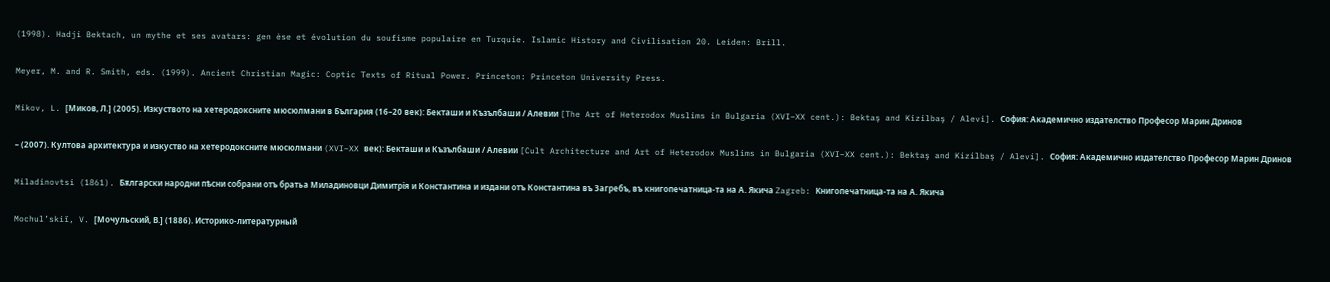(1998). Hadji Bektach, un mythe et ses avatars: gen èse et évolution du soufisme populaire en Turquie. Islamic History and Civilisation 20. Leiden: Brill.

Meyer, M. and R. Smith, eds. (1999). Ancient Christian Magic: Coptic Texts of Ritual Power. Princeton: Princeton University Press.

Mikov, L. [Миков, Л.] (2005). Изкуството на хетеродоксните мюсюлмани в България (16–20 век): Бекташи и Къзълбаши / Алевии [The Art of Heterodox Muslims in Bulgaria (XVI–XX cent.): Bektaş and Kizilbaş / Alevi]. София: Академично издателство Професор Марин Дринов

– (2007). Култова архитектура и изкуство на хетеродоксните мюсюлмани (XVI–XX век): Бекташи и Къзълбаши / Алевии [Cult Architecture and Art of Heterodox Muslims in Bulgaria (XVI–XX cent.): Bektaş and Kizilbaş / Alevi]. София: Академично издателство Професор Марин Дринов

Miladinovtsi (1861). Бѫлгарски народни пѣсни собрани отъ братьа Миладиновци Димитрiя и Константина и издани отъ Константина въ Загребъ, въ книгопечатница-та на А. Якича Zagreb: Kнигопечатница-та на А. Якича

Mochul’skiĭ, V. [Мочульский, В.] (1886). Историко-литературный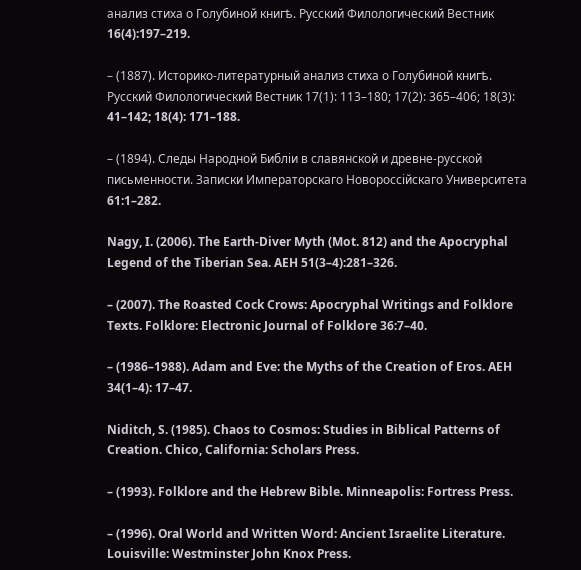анализ стиха о Голубиной книгѣ. Русский Филологический Вестник 16(4):197–219.

– (1887). Историко-литературный анализ стиха о Голубиной книгѣ. Русский Филологический Вестник 17(1): 113–180; 17(2): 365–406; 18(3): 41–142; 18(4): 171–188.

– (1894). Слeды Народной Библiи в славянской и древне-русской письменности. Записки Императорскаго Новороссiйскаго Университета 61:1–282.

Nagy, I. (2006). The Earth-Diver Myth (Mot. 812) and the Apocryphal Legend of the Tiberian Sea. AEH 51(3–4):281–326.

– (2007). The Roasted Cock Crows: Apocryphal Writings and Folklore Texts. Folklore: Electronic Journal of Folklore 36:7–40.

– (1986–1988). Adam and Eve: the Myths of the Creation of Eros. AEH 34(1–4): 17–47.

Niditch, S. (1985). Chaos to Cosmos: Studies in Biblical Patterns of Creation. Chico, California: Scholars Press.

– (1993). Folklore and the Hebrew Bible. Minneapolis: Fortress Press.

– (1996). Oral World and Written Word: Ancient Israelite Literature. Louisville: Westminster John Knox Press.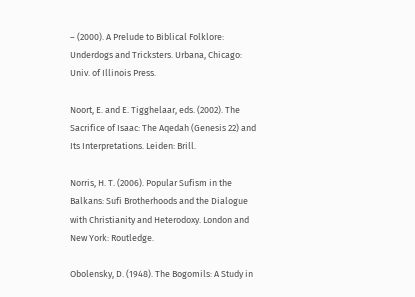– (2000). A Prelude to Biblical Folklore: Underdogs and Tricksters. Urbana, Chicago: Univ. of Illinois Press.

Noort, E. and E. Tigghelaar, eds. (2002). The Sacrifice of Isaac: The Aqedah (Genesis 22) and Its Interpretations. Leiden: Brill.

Norris, H. T. (2006). Popular Sufism in the Balkans: Sufi Brotherhoods and the Dialogue with Christianity and Heterodoxy. London and New York: Routledge.

Obolensky, D. (1948). The Bogomils: A Study in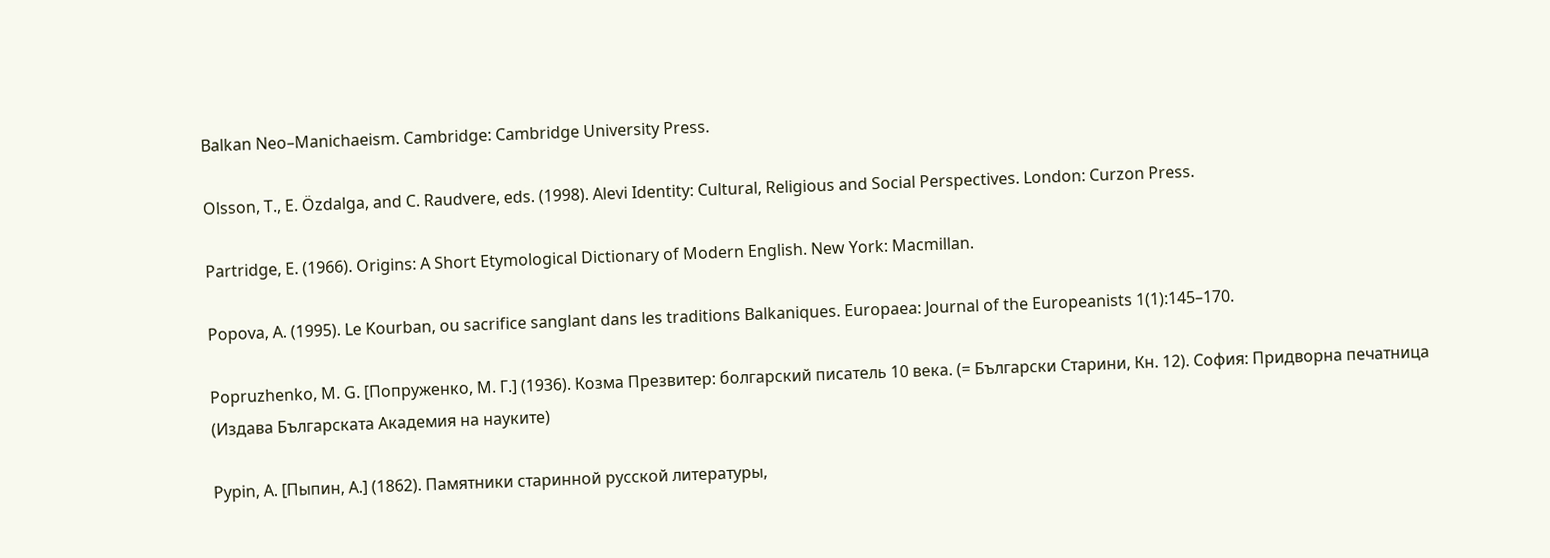Balkan Neo–Manichaeism. Cambridge: Cambridge University Press.

Olsson, T., E. Özdalga, and C. Raudvere, eds. (1998). Alevi Identity: Cultural, Religious and Social Perspectives. London: Curzon Press.

Partridge, E. (1966). Origins: A Short Etymological Dictionary of Modern English. New York: Macmillan.

Popova, A. (1995). Le Kourban, ou sacrifice sanglant dans les traditions Balkaniques. Europaea: Journal of the Europeanists 1(1):145–170.

Popruzhenko, M. G. [Попруженко, М. Г.] (1936). Козма Презвитер: болгарский писатель 10 века. (= Български Старини, Кн. 12). София: Придворна печатница (Издава Българската Академия на науките)

Pypin, A. [Пыпин, А.] (1862). Памятники старинной русской литературы,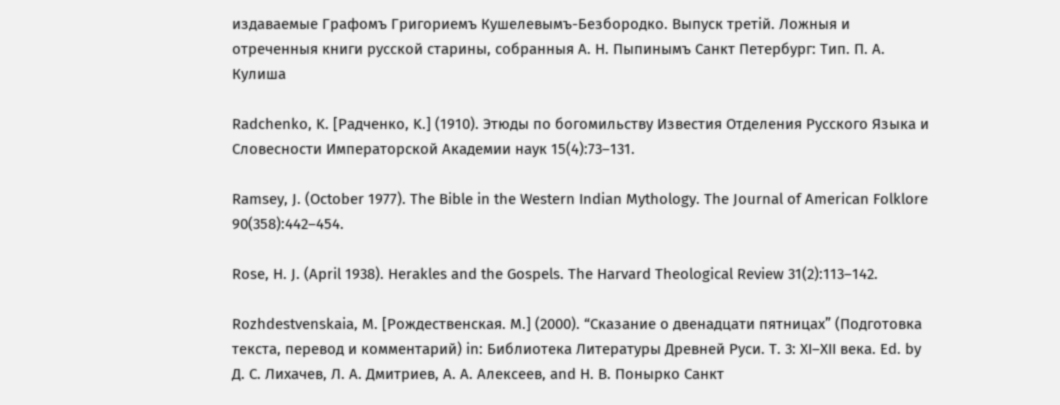издаваемые Графомъ Григориемъ Кушелевымъ-Безбородко. Выпуск третiй. Ложныя и отреченныя книги русской старины, собранныя А. Н. Пыпинымъ Санкт Петербург: Тип. П. А. Кулиша

Radchenko, K. [Радченко, K.] (1910). Этюды по богомильству Известия Отделения Русского Языка и Словесности Императорской Академии наук 15(4):73–131.

Ramsey, J. (October 1977). The Bible in the Western Indian Mythology. The Journal of American Folklore 90(358):442–454.

Rose, H. J. (April 1938). Herakles and the Gospels. The Harvard Theological Review 31(2):113–142.

Rozhdestvenskaia, M. [Рождественская. М.] (2000). “Сказание о двенадцати пятницах” (Подготовка текста, перевод и комментарий) in: Библиотека Литературы Древней Руси. Т. 3: XI–XII века. Ed. by Д. С. Лихачев, Л. А. Дмитриев, А. А. Алексеев, and Н. В. Понырко Санкт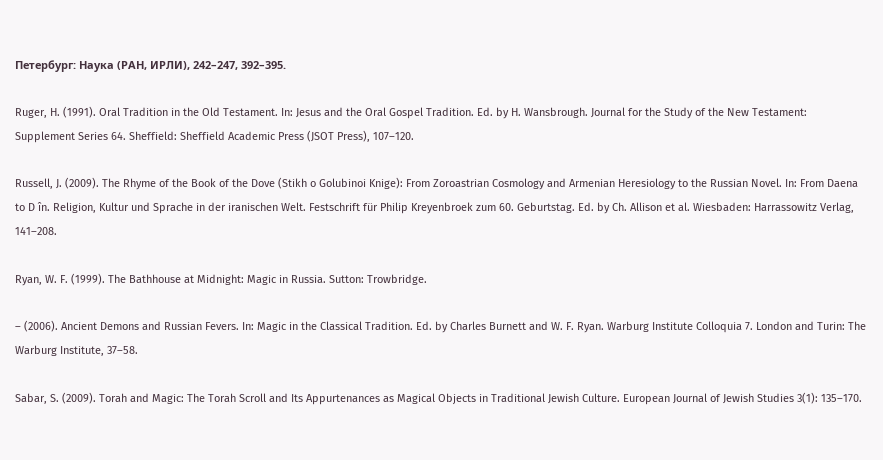Петербург: Наука (РАН, ИРЛИ), 242–247, 392–395.

Ruger, H. (1991). Oral Tradition in the Old Testament. In: Jesus and the Oral Gospel Tradition. Ed. by H. Wansbrough. Journal for the Study of the New Testament: Supplement Series 64. Sheffield: Sheffield Academic Press (JSOT Press), 107–120.

Russell, J. (2009). The Rhyme of the Book of the Dove (Stikh o Golubinoi Knige): From Zoroastrian Cosmology and Armenian Heresiology to the Russian Novel. In: From Daena to D în. Religion, Kultur und Sprache in der iranischen Welt. Festschrift für Philip Kreyenbroek zum 60. Geburtstag. Ed. by Ch. Allison et al. Wiesbaden: Harrassowitz Verlag, 141–208.

Ryan, W. F. (1999). The Bathhouse at Midnight: Magic in Russia. Sutton: Trowbridge.

– (2006). Ancient Demons and Russian Fevers. In: Magic in the Classical Tradition. Ed. by Charles Burnett and W. F. Ryan. Warburg Institute Colloquia 7. London and Turin: The Warburg Institute, 37–58.

Sabar, S. (2009). Torah and Magic: The Torah Scroll and Its Appurtenances as Magical Objects in Traditional Jewish Culture. European Journal of Jewish Studies 3(1): 135–170.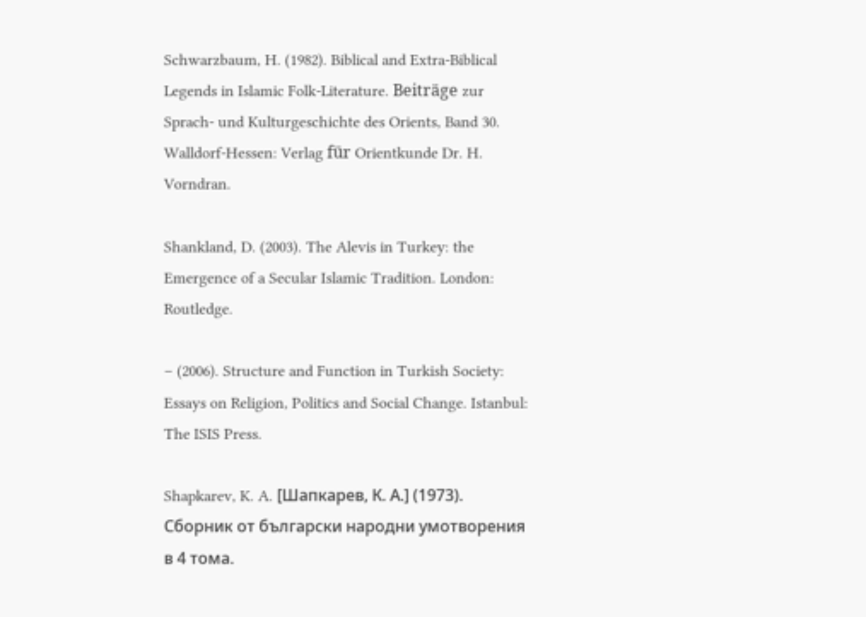Schwarzbaum, H. (1982). Biblical and Extra-Biblical Legends in Islamic Folk-Literature. Beiträge zur Sprach- und Kulturgeschichte des Orients, Band 30. Walldorf-Hessen: Verlag für Orientkunde Dr. H. Vorndran.

Shankland, D. (2003). The Alevis in Turkey: the Emergence of a Secular Islamic Tradition. London: Routledge.

– (2006). Structure and Function in Turkish Society: Essays on Religion, Politics and Social Change. Istanbul: The ISIS Press.

Shapkarev, K. A. [Шапкарев, К. А.] (1973). Сборник от български народни умотворения в 4 тома.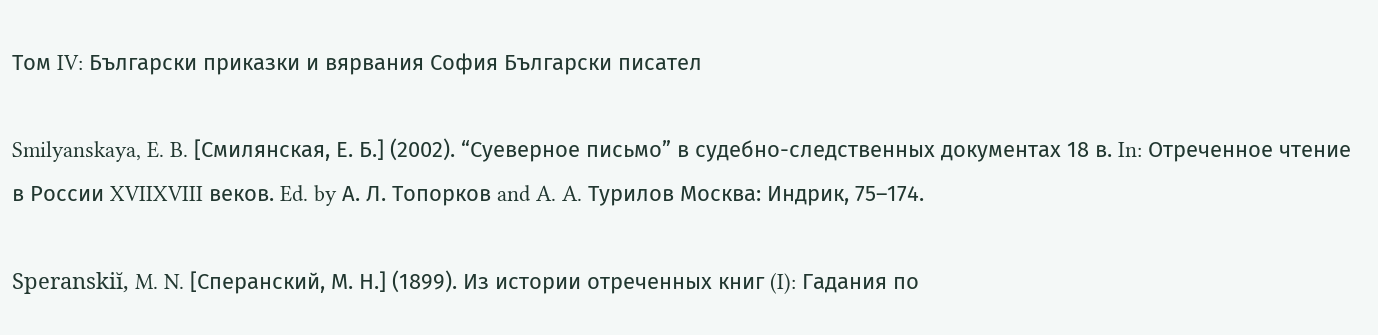Том IV: Български приказки и вярвания София Български писател

Smilyanskaya, E. B. [Смилянская, Е. Б.] (2002). “Суеверное письмо” в судебно-следственных документах 18 в. In: Отреченное чтение в России XVIIXVIII веков. Ed. by А. Л. Топорков and A. A. Турилов Москва: Индрик, 75–174.

Speranskiĭ, M. N. [Сперанский, М. Н.] (1899). Из истории отреченных книг (I): Гадания по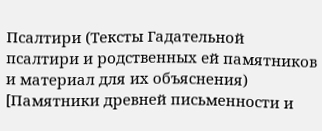Псалтири (Тексты Гадательной псалтири и родственных ей памятников и материал для их объяснения) [Памятники древней письменности и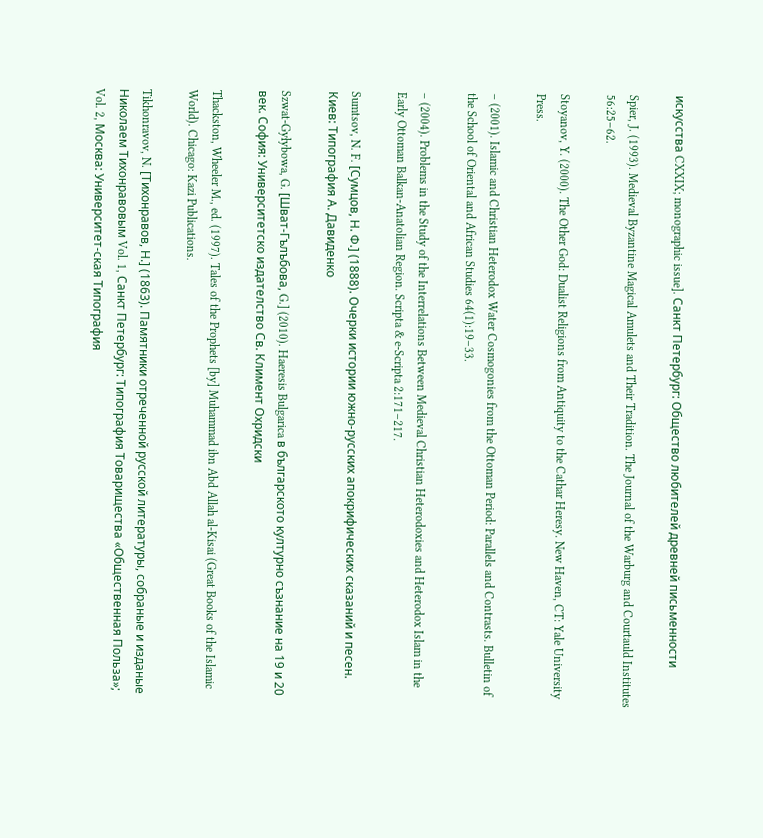искусства CXXIX; monographic issue]. Санкт Петербург: Общество любителей древней письменности

Spier, J. (1993). Medieval Byzantine Magical Amulets and Their Tradition. The Journal of the Warburg and Courtauld Institutes 56:25–62.

Stoyanov, Y. (2000). The Other God: Dualist Religions from Antiquity to the Cathar Heresy. New Haven, CT: Yale University Press.

– (2001). Islamic and Christian Heterodox Water Cosmogonies from the Ottoman Period: Parallels and Contrasts. Bulletin of the School of Oriental and African Studies 64(1):19–33.

– (2004). Problems in the Study of the Interrelations Between Medieval Christian Heterodoxies and Heterodox Islam in the Early Ottoman Balkan-Anatolian Region. Scripta & e-Scripta 2:171–217.

Sumtsov, N. F. [Сумцов, Н. Ф.] (1888). Очерки истории южно-русских апокрифических сказаний и песен. Киев: Типография А. Давиденко

Szwat-Gyłybowa, G. [Шват-Гълъбова, G.] (2010). Haeresis Bulgarica в българското културно съзнание на 19 и 20 век. София: Университетско издателство Св. Климент Охридски

Thackston, Wheeler M., ed. (1997). Tales of the Prophets [by] Muhammad ibn Abd Allah al-Kisai (Great Books of the Islamic World). Chicago: Kazi Publications.

Tikhonravov, N. [Тихонравов, Н.] (1863). Памятники отреченной русской литературы, собраные и изданые Николаем Тихонравовым Vol. 1, Санкт Петербург: Типография Товарищества «Общественная Польза»; Vol. 2, Москва: Университет-ская Типография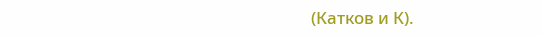(Катков и К).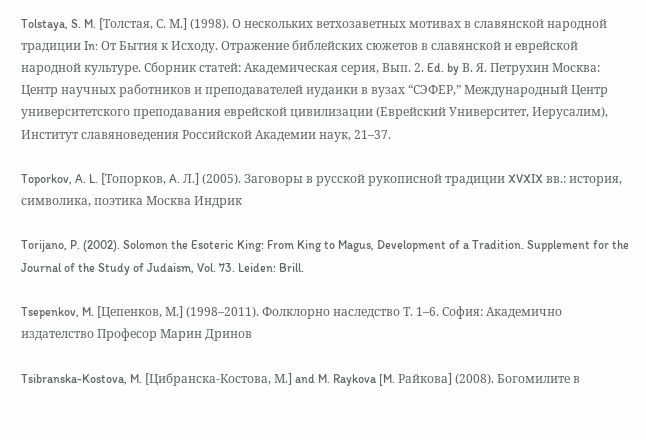Tolstaya, S. M. [Толстая, С. М.] (1998). О нескольких ветхозаветных мотивах в славянской народной традиции In: От Бытия к Исходу. Отражение библейских сюжетов в славянской и еврейской народной культуре. Сборник статей: Академическая серия, Вып. 2. Ed. by В. Я. Петрухин Москва: Центр научных работников и преподавателей иудаики в вузах “СЭФЕР,” Международный Центр университетского преподавания еврейской цивилизации (Еврейский Университет, Иерусалим), Институт славяноведения Российской Академии наук, 21–37.

Toporkov, A. L. [Топорков, A. Л.] (2005). Заговоры в русской рукописной традиции XVXIX вв.: история, символика, поэтика Москва Индрик

Torijano, P. (2002). Solomon the Esoteric King: From King to Magus, Development of a Tradition. Supplement for the Journal of the Study of Judaism, Vol. 73. Leiden: Brill.

Tsepenkov, M. [Цепенков, М.] (1998–2011). Фолклорно наследство Т. 1–6. София: Академично издателство Професор Марин Дринов

Tsibranska-Kostova, M. [Цибранска-Костова, М.] and M. Raykova [M. Райкова] (2008). Богомилите в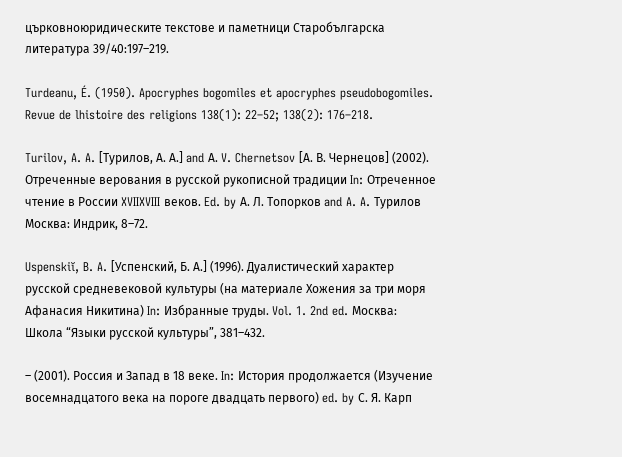църковноюридическите текстове и паметници Старобългарска литература 39/40:197–219.

Turdeanu, É. (1950). Apocryphes bogomiles et apocryphes pseudobogomiles. Revue de lhistoire des religions 138(1): 22–52; 138(2): 176–218.

Turilov, A. A. [Турилов, А. А.] and А. V. Chernetsov [А. В. Чернецов] (2002). Отреченные верования в русской рукописной традиции In: Отреченное чтение в России XVIIXVIII веков. Ed. by А. Л. Топорков and A. A. Турилов Москва: Индрик, 8–72.

Uspenskiĭ, B. A. [Успенский, Б. А.] (1996). Дуалистический характер русской средневековой культуры (на материале Хожения за три моря Афанасия Никитина) In: Избранные труды. Vol. 1. 2nd ed. Москва: Школа “Языки русской культуры”, 381–432.

– (2001). Россия и Запад в 18 веке. In: История продолжается (Изучение восемнадцатого века на пороге двадцать первого) ed. by С. Я. Карп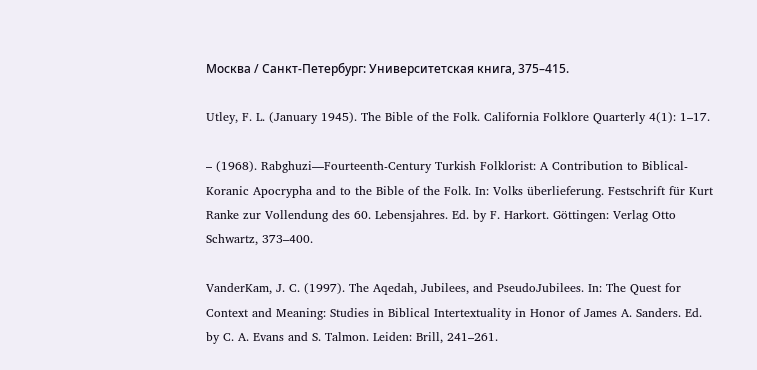Москва / Санкт-Петербург: Университетская книгa, 375–415.

Utley, F. L. (January 1945). The Bible of the Folk. California Folklore Quarterly 4(1): 1–17.

– (1968). Rabghuzi—Fourteenth-Century Turkish Folklorist: A Contribution to Biblical-Koranic Apocrypha and to the Bible of the Folk. In: Volks überlieferung. Festschrift für Kurt Ranke zur Vollendung des 60. Lebensjahres. Ed. by F. Harkort. Göttingen: Verlag Otto Schwartz, 373–400.

VanderKam, J. C. (1997). The Aqedah, Jubilees, and PseudoJubilees. In: The Quest for Context and Meaning: Studies in Biblical Intertextuality in Honor of James A. Sanders. Ed. by C. A. Evans and S. Talmon. Leiden: Brill, 241–261.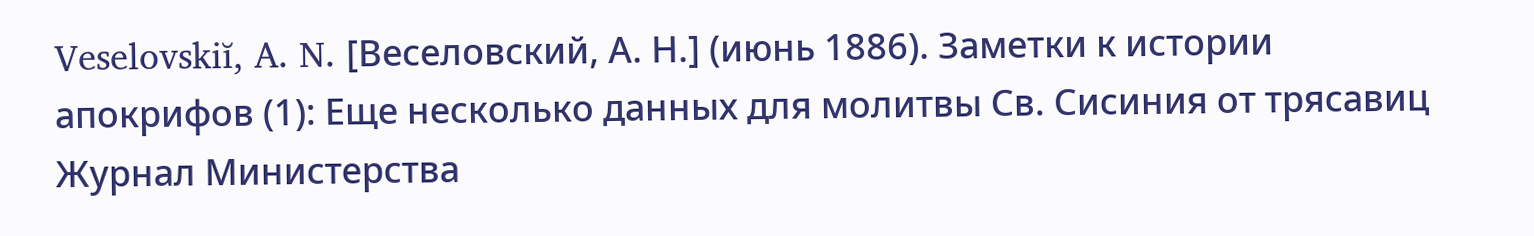Veselovskiĭ, A. N. [Веселовский, А. Н.] (июнь 1886). Заметки к истории апокрифов (1): Еще несколько данных для молитвы Св. Сисиния от трясавиц Журнал Министерства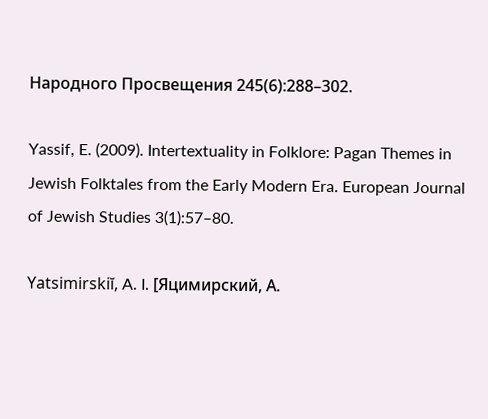Народного Просвещения 245(6):288–302.

Yassif, E. (2009). Intertextuality in Folklore: Pagan Themes in Jewish Folktales from the Early Modern Era. European Journal of Jewish Studies 3(1):57–80.

Yatsimirskiĭ, A. I. [Яцимирский, А.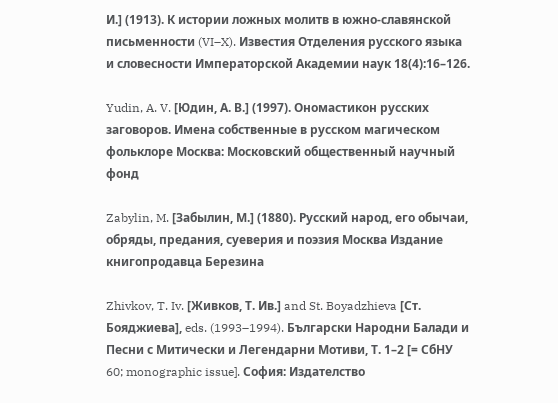И.] (1913). К истории ложных молитв в южно-славянской письменности (VI–X). Известия Отделения русского языка и словесности Императорской Академии наук 18(4):16–126.

Yudin, A. V. [Юдин, А. В.] (1997). Ономастикон русских заговоров. Имена собственные в русском магическом фольклоре Москва: Московский общественный научный фонд

Zabylin, M. [Забылин, М.] (1880). Русский народ, его обычаи, обряды, предания, суеверия и поэзия Москва Издание книгопродавца Березина

Zhivkov, T. Iv. [Живков, Т. Ив.] and St. Boyadzhieva [Ст. Бояджиева], eds. (1993–1994). Български Народни Балади и Песни с Митически и Легендарни Мотиви, Т. 1–2 [= СбНУ 60; monographic issue]. София: Издателство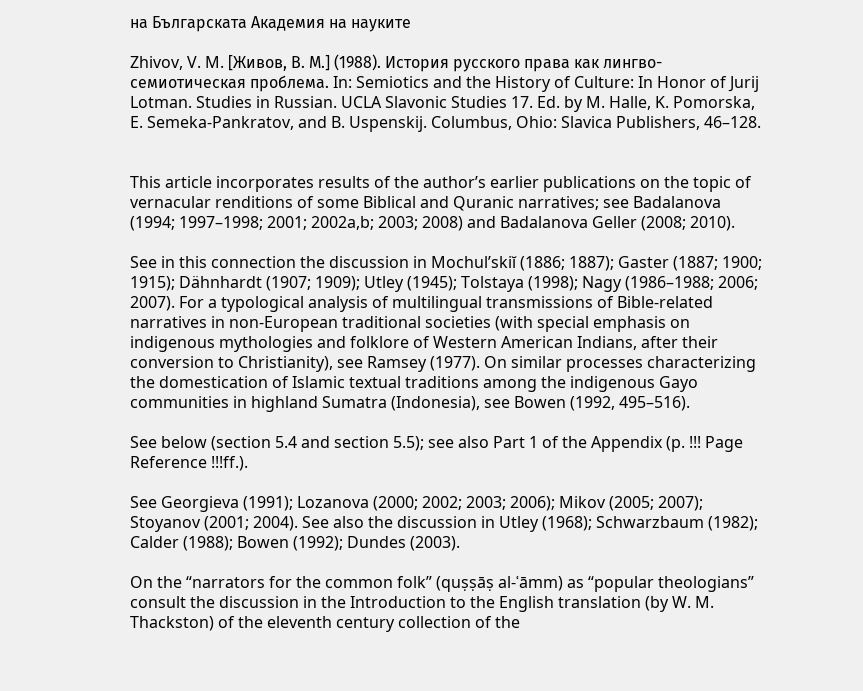на Българската Академия на науките

Zhivov, V. M. [Живов, В. М.] (1988). История русского права как лингво-семиотическая проблема. In: Semiotics and the History of Culture: In Honor of Jurij Lotman. Studies in Russian. UCLA Slavonic Studies 17. Ed. by M. Halle, K. Pomorska, E. Semeka-Pankratov, and B. Uspenskij. Columbus, Ohio: Slavica Publishers, 46–128.


This article incorporates results of the author’s earlier publications on the topic of vernacular renditions of some Biblical and Quranic narratives; see Badalanova (1994; 1997–1998; 2001; 2002a,b; 2003; 2008) and Badalanova Geller (2008; 2010).

See in this connection the discussion in Mochul’skiĭ (1886; 1887); Gaster (1887; 1900; 1915); Dähnhardt (1907; 1909); Utley (1945); Tolstaya (1998); Nagy (1986–1988; 2006; 2007). For a typological analysis of multilingual transmissions of Bible-related narratives in non-European traditional societies (with special emphasis on indigenous mythologies and folklore of Western American Indians, after their conversion to Christianity), see Ramsey (1977). On similar processes characterizing the domestication of Islamic textual traditions among the indigenous Gayo communities in highland Sumatra (Indonesia), see Bowen (1992, 495–516).

See below (section 5.4 and section 5.5); see also Part 1 of the Appendix (p. !!! Page Reference !!!ff.).

See Georgieva (1991); Lozanova (2000; 2002; 2003; 2006); Mikov (2005; 2007); Stoyanov (2001; 2004). See also the discussion in Utley (1968); Schwarzbaum (1982); Calder (1988); Bowen (1992); Dundes (2003).

On the “narrators for the common folk” (quṣṣāṣ al-ʿāmm) as “popular theologians” consult the discussion in the Introduction to the English translation (by W. M. Thackston) of the eleventh century collection of the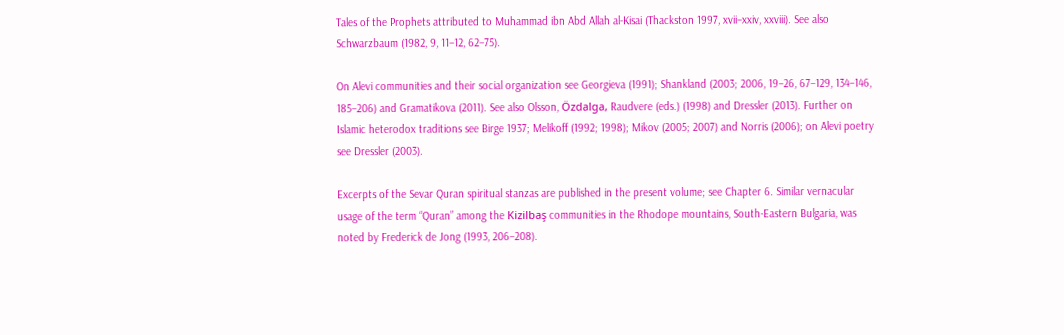Tales of the Prophets attributed to Muhammad ibn Abd Allah al-Kisai (Thackston 1997, xvii–xxiv, xxviii). See also Schwarzbaum (1982, 9, 11–12, 62–75).

On Alevi communities and their social organization see Georgieva (1991); Shankland (2003; 2006, 19–26, 67–129, 134–146, 185–206) and Gramatikova (2011). See also Olsson, Özdalga, Raudvere (eds.) (1998) and Dressler (2013). Further on Islamic heterodox traditions see Birge 1937; Melikoff (1992; 1998); Mikov (2005; 2007) and Norris (2006); on Alevi poetry see Dressler (2003).

Excerpts of the Sevar Quran spiritual stanzas are published in the present volume; see Chapter 6. Similar vernacular usage of the term “Quran” among the Kizilbaş communities in the Rhodope mountains, South-Eastern Bulgaria, was noted by Frederick de Jong (1993, 206–208).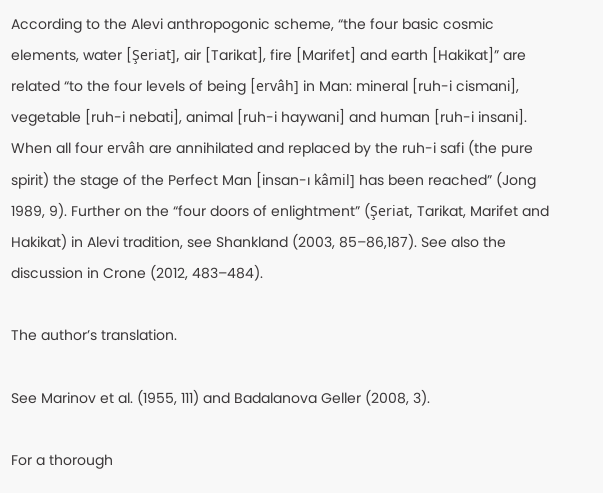According to the Alevi anthropogonic scheme, “the four basic cosmic elements, water [Şeriat], air [Tarikat], fire [Marifet] and earth [Hakikat]” are related “to the four levels of being [ervâh] in Man: mineral [ruh-i cismani], vegetable [ruh-i nebati], animal [ruh-i haywani] and human [ruh-i insani]. When all four ervâh are annihilated and replaced by the ruh-i safi (the pure spirit) the stage of the Perfect Man [insan-ı kâmil] has been reached” (Jong 1989, 9). Further on the “four doors of enlightment” (Şeriat, Tarikat, Marifet and Hakikat) in Alevi tradition, see Shankland (2003, 85–86,187). See also the discussion in Crone (2012, 483–484).

The author’s translation.

See Marinov et al. (1955, 111) and Badalanova Geller (2008, 3).

For a thorough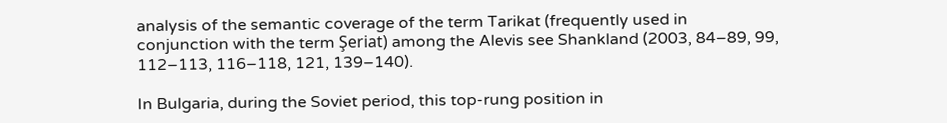analysis of the semantic coverage of the term Tarikat (frequently used in conjunction with the term Şeriat) among the Alevis see Shankland (2003, 84–89, 99, 112–113, 116–118, 121, 139–140).

In Bulgaria, during the Soviet period, this top-rung position in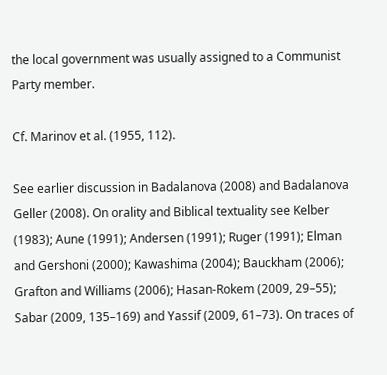the local government was usually assigned to a Communist Party member.

Cf. Marinov et al. (1955, 112).

See earlier discussion in Badalanova (2008) and Badalanova Geller (2008). On orality and Biblical textuality see Kelber (1983); Aune (1991); Andersen (1991); Ruger (1991); Elman and Gershoni (2000); Kawashima (2004); Bauckham (2006); Grafton and Williams (2006); Hasan-Rokem (2009, 29–55); Sabar (2009, 135–169) and Yassif (2009, 61–73). On traces of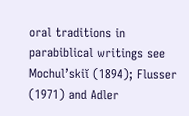oral traditions in parabiblical writings see Mochul’skiĭ (1894); Flusser (1971) and Adler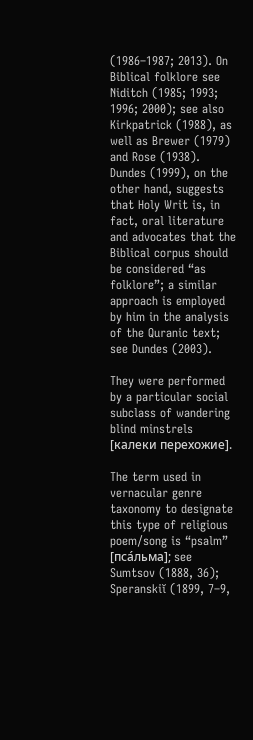(1986–1987; 2013). On Biblical folklore see Niditch (1985; 1993; 1996; 2000); see also Kirkpatrick (1988), as well as Brewer (1979) and Rose (1938). Dundes (1999), on the other hand, suggests that Holy Writ is, in fact, oral literature and advocates that the Biblical corpus should be considered “as folklore”; a similar approach is employed by him in the analysis of the Quranic text; see Dundes (2003).

They were performed by a particular social subclass of wandering blind minstrels [калеки перехожие].

The term used in vernacular genre taxonomy to designate this type of religious poem/song is “psalm” [пса́льма]; see Sumtsov (1888, 36); Speranskiĭ (1899, 7–9,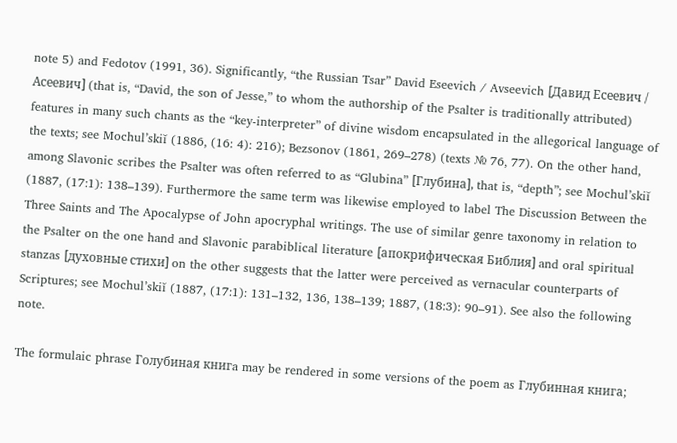note 5) and Fedotov (1991, 36). Significantly, “the Russian Tsar” David Eseevich / Avseevich [Давид Есеевич / Асеевич] (that is, “David, the son of Jesse,” to whom the authorship of the Psalter is traditionally attributed) features in many such chants as the “key-interpreter” of divine wisdom encapsulated in the allegorical language of the texts; see Mochul’skiĭ (1886, (16: 4): 216); Bezsonov (1861, 269–278) (texts № 76, 77). On the other hand, among Slavonic scribes the Psalter was often referred to as “Glubina” [Глубина], that is, “depth”; see Mochul’skiĭ (1887, (17:1): 138–139). Furthermore the same term was likewise employed to label The Discussion Between the Three Saints and The Apocalypse of John apocryphal writings. The use of similar genre taxonomy in relation to the Psalter on the one hand and Slavonic parabiblical literature [апокрифическая Библия] and oral spiritual stanzas [духовные стихи] on the other suggests that the latter were perceived as vernacular counterparts of Scriptures; see Mochul’skiĭ (1887, (17:1): 131–132, 136, 138–139; 1887, (18:3): 90–91). See also the following note.

The formulaic phrase Голубиная книгa may be rendered in some versions of the poem as Глубинная книгa;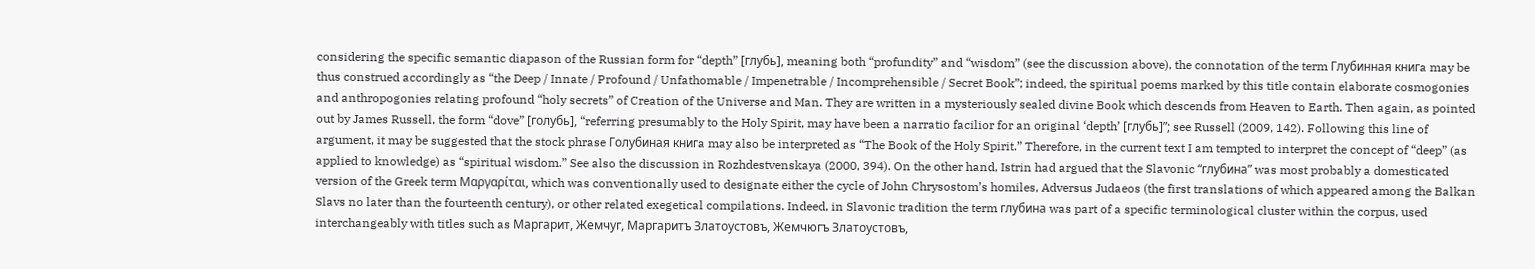considering the specific semantic diapason of the Russian form for “depth” [глубь], meaning both “profundity” and “wisdom” (see the discussion above), the connotation of the term Глубинная книгa may be thus construed accordingly as “the Deep / Innate / Profound / Unfathomable / Impenetrable / Incomprehensible / Secret Book”; indeed, the spiritual poems marked by this title contain elaborate cosmogonies and anthropogonies relating profound “holy secrets” of Creation of the Universe and Man. They are written in a mysteriously sealed divine Book which descends from Heaven to Earth. Then again, as pointed out by James Russell, the form “dove” [голубь], “referring presumably to the Holy Spirit, may have been a narratio facilior for an original ‘depth’ [глубь]”; see Russell (2009, 142). Following this line of argument, it may be suggested that the stock phrase Голубиная книгa may also be interpreted as “The Book of the Holy Spirit.” Therefore, in the current text I am tempted to interpret the concept of “deep” (as applied to knowledge) as “spiritual wisdom.” See also the discussion in Rozhdestvenskaya (2000, 394). On the other hand, Istrin had argued that the Slavonic “глубина” was most probably a domesticated version of the Greek term Μαργαρίται, which was conventionally used to designate either the cycle of John Chrysostom’s homiles, Adversus Judaeos (the first translations of which appeared among the Balkan Slavs no later than the fourteenth century), or other related exegetical compilations. Indeed, in Slavonic tradition the term глубина was part of a specific terminological cluster within the corpus, used interchangeably with titles such as Маргарит, Жемчуг, Маргаритъ Златоустовъ, Жемчюгъ Златоустовъ,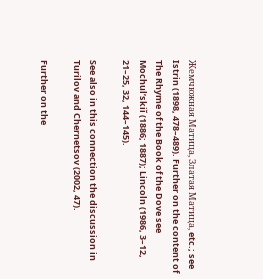Жемчюжная Матица, Златая Матица, etc.; see Istrin (1898, 478–489). Further on the content of The Rhyme of the Book of the Dove see Mochul’skiĭ (1886; 1887); Lincoln (1986, 3–12, 21–25, 32, 144–145).

See also in this connection the discussion in Turilov and Chernetsov (2002, 47).

Further on the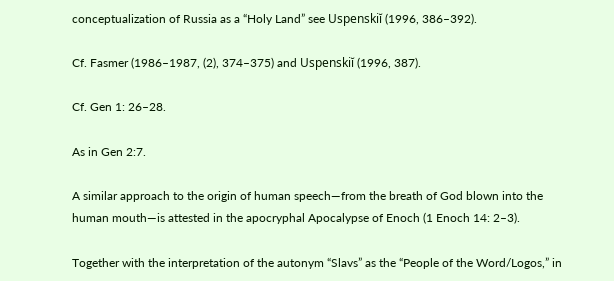conceptualization of Russia as a “Holy Land” see Uspenskiĭ (1996, 386–392).

Cf. Fasmer (1986–1987, (2), 374–375) and Uspenskiĭ (1996, 387).

Cf. Gen 1: 26–28.

As in Gen 2:7.

A similar approach to the origin of human speech—from the breath of God blown into the human mouth—is attested in the apocryphal Apocalypse of Enoch (1 Enoch 14: 2–3).

Together with the interpretation of the autonym “Slavs” as the “People of the Word/Logos,” in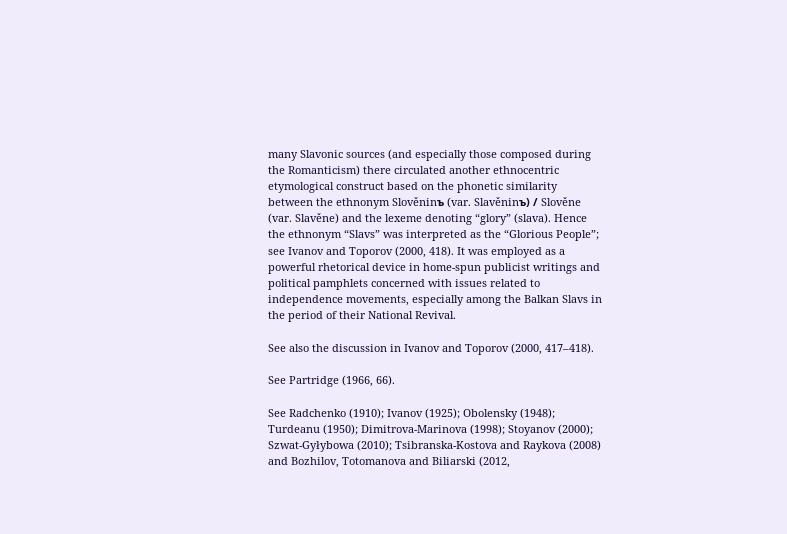many Slavonic sources (and especially those composed during the Romanticism) there circulated another ethnocentric etymological construct based on the phonetic similarity between the ethnonym Slověninъ (var. Slavěninъ) / Slověne (var. Slavěne) and the lexeme denoting “glory” (slava). Hence the ethnonym “Slavs” was interpreted as the “Glorious People”; see Ivanov and Toporov (2000, 418). It was employed as a powerful rhetorical device in home-spun publicist writings and political pamphlets concerned with issues related to independence movements, especially among the Balkan Slavs in the period of their National Revival.

See also the discussion in Ivanov and Toporov (2000, 417–418).

See Partridge (1966, 66).

See Radchenko (1910); Ivanov (1925); Obolensky (1948); Turdeanu (1950); Dimitrova-Marinova (1998); Stoyanov (2000); Szwat-Gyłybowa (2010); Tsibranska-Kostova and Raykova (2008) and Bozhilov, Totomanova and Biliarski (2012,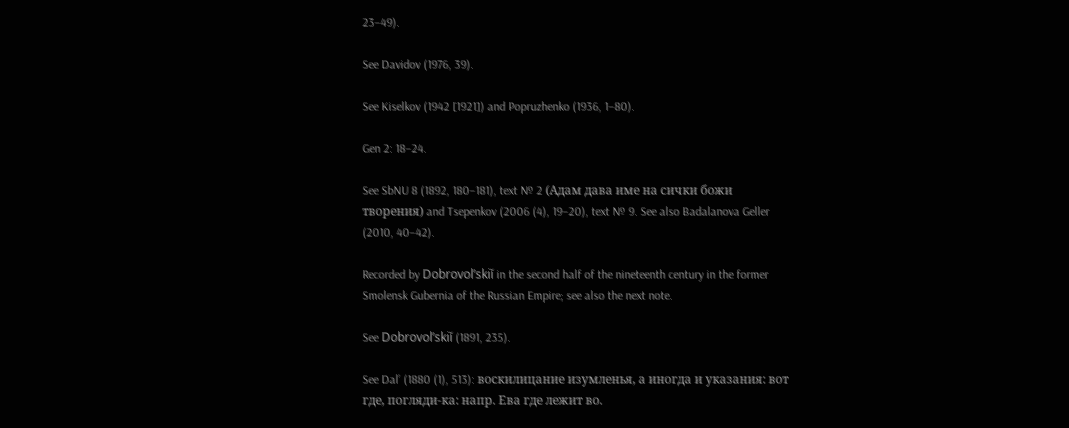23–49).

See Davidov (1976, 39).

See Kiselkov (1942 [1921]) and Popruzhenko (1936, 1–80).

Gen 2: 18–24.

See SbNU 8 (1892, 180–181), text № 2 (Адам дава име на сички божи творения) and Tsepenkov (2006 (4), 19–20), text № 9. See also Badalanova Geller (2010, 40–42).

Recorded by Dobrovol’skiĭ in the second half of the nineteenth century in the former Smolensk Gubernia of the Russian Empire; see also the next note.

See Dobrovol’skiĭ (1891, 235).

See Dal’ (1880 (1), 513): воскилицание изумленья, а иногда и указания: вот где, погляди-ка: напр. Ева где лежит во.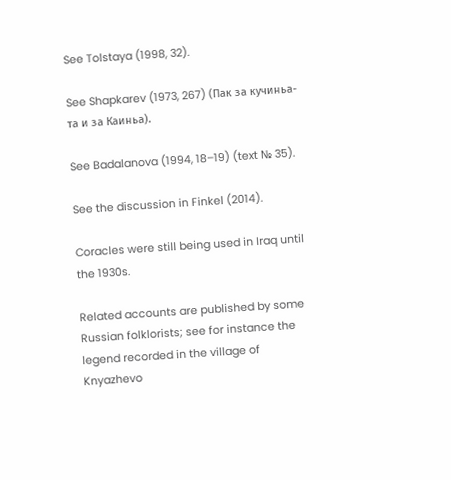See Tolstaya (1998, 32).

See Shapkarev (1973, 267) (Пак за кучиньа-та и за Каиньа).

See Badalanova (1994, 18–19) (text № 35).

See the discussion in Finkel (2014).

Coracles were still being used in Iraq until the 1930s.

Related accounts are published by some Russian folklorists; see for instance the legend recorded in the village of Knyazhevo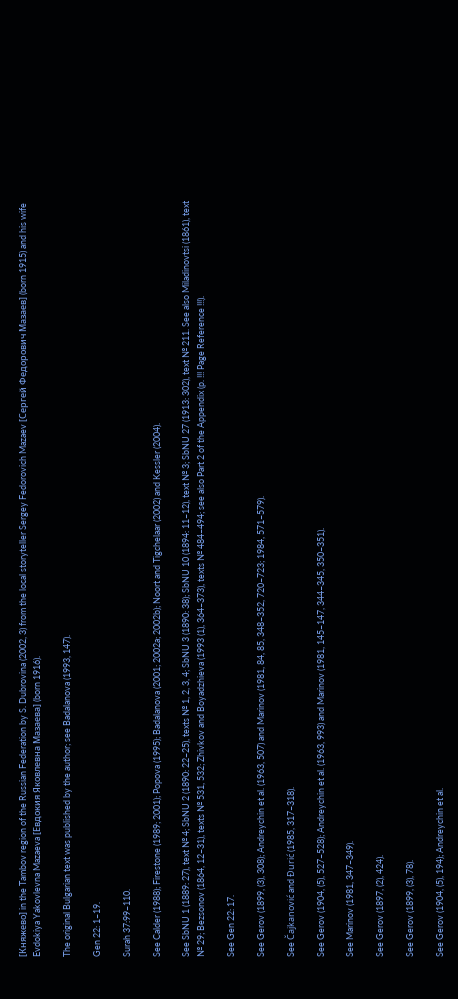[Княжево] in the Tambov region of the Russian Federation by S. Dubrovina (2002, 3) from the local storyteller Sergey Fedorovich Mazaev [Сергей Федорович Мазаев] (born 1915) and his wife Evdokiya Yakovlevna Mazaeva [Евдокия Яковлевна Мазаева] (born 1916).

The original Bulgarian text was published by the author; see Badalanova (1993, 147).

Gen 22: 1–19.

Surah 37:99–110.

See Calder (1988); Firestone (1989; 2001); Popova (1995); Badalanova (2001; 2002a; 2002b); Noort and Tigchelaar (2002) and Kessler (2004).

See SbNU 1 (1889: 27), text № 4; SbNU 2 (1890: 22–25), texts № 1, 2, 3, 4; SbNU 3 (1890: 38); SbNU 10 (1894: 11–12), text № 3; SbNU 27 (1913: 302), text № 211. See also Miladinovtsi (1861), text № 29; Bezsonov (1864, 12–31), texts № 531, 532; Zhivkov and Boyadzhieva (1993 (1), 364–373), texts № 484–494; see also Part 2 of the Appendix (p. !!! Page Reference !!!).

See Gen 22: 17.

See Gerov (1899, (3), 308); Andreychin et al. (1963, 507) and Marinov (1981, 84, 85, 348–352, 720–723; 1984, 571–579).

See Čajkanović and Đurić (1985, 317–318).

See Gerov (1904, (5), 527–528); Andreychin et al. (1963, 993) and Marinov (1981, 145–147, 344–345, 350–351).

See Marinov (1981, 347–349).

See Gerov (1897, (2), 424).

See Gerov (1899, (3), 78).

See Gerov (1904, (5), 194); Andreychin et al.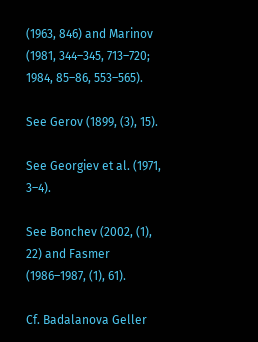(1963, 846) and Marinov (1981, 344–345, 713–720; 1984, 85–86, 553–565).

See Gerov (1899, (3), 15).

See Georgiev et al. (1971, 3–4).

See Bonchev (2002, (1), 22) and Fasmer (1986–1987, (1), 61).

Cf. Badalanova Geller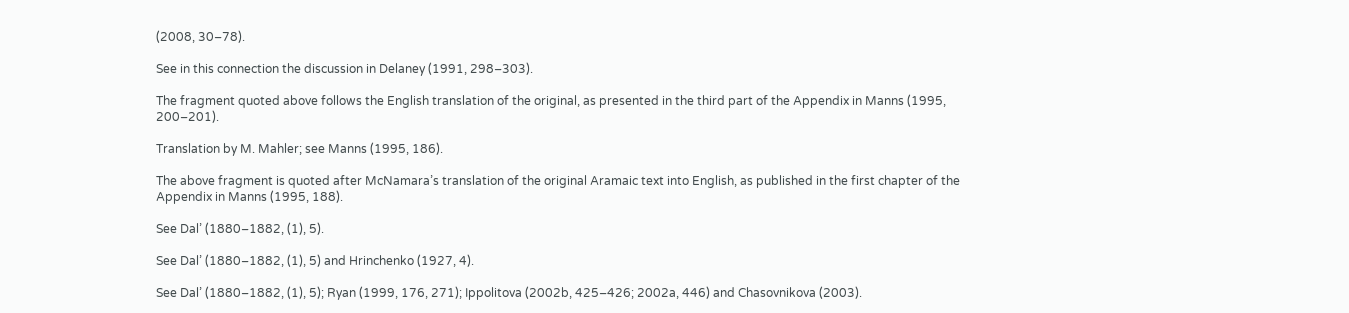(2008, 30–78).

See in this connection the discussion in Delaney (1991, 298–303).

The fragment quoted above follows the English translation of the original, as presented in the third part of the Appendix in Manns (1995, 200–201).

Translation by M. Mahler; see Manns (1995, 186).

The above fragment is quoted after McNamara’s translation of the original Aramaic text into English, as published in the first chapter of the Appendix in Manns (1995, 188).

See Dal’ (1880–1882, (1), 5).

See Dal’ (1880–1882, (1), 5) and Hrinchenko (1927, 4).

See Dal’ (1880–1882, (1), 5); Ryan (1999, 176, 271); Ippolitova (2002b, 425–426; 2002a, 446) and Chasovnikova (2003).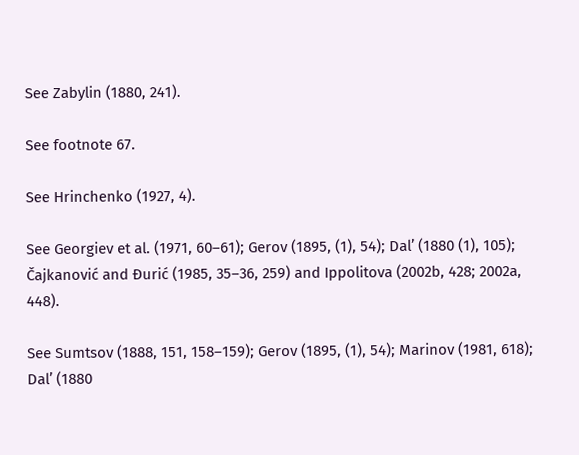See Zabylin (1880, 241).

See footnote 67.

See Hrinchenko (1927, 4).

See Georgiev et al. (1971, 60–61); Gerov (1895, (1), 54); Dal’ (1880 (1), 105); Čajkanović and Đurić (1985, 35–36, 259) and Ippolitova (2002b, 428; 2002a, 448).

See Sumtsov (1888, 151, 158–159); Gerov (1895, (1), 54); Marinov (1981, 618); Dal’ (1880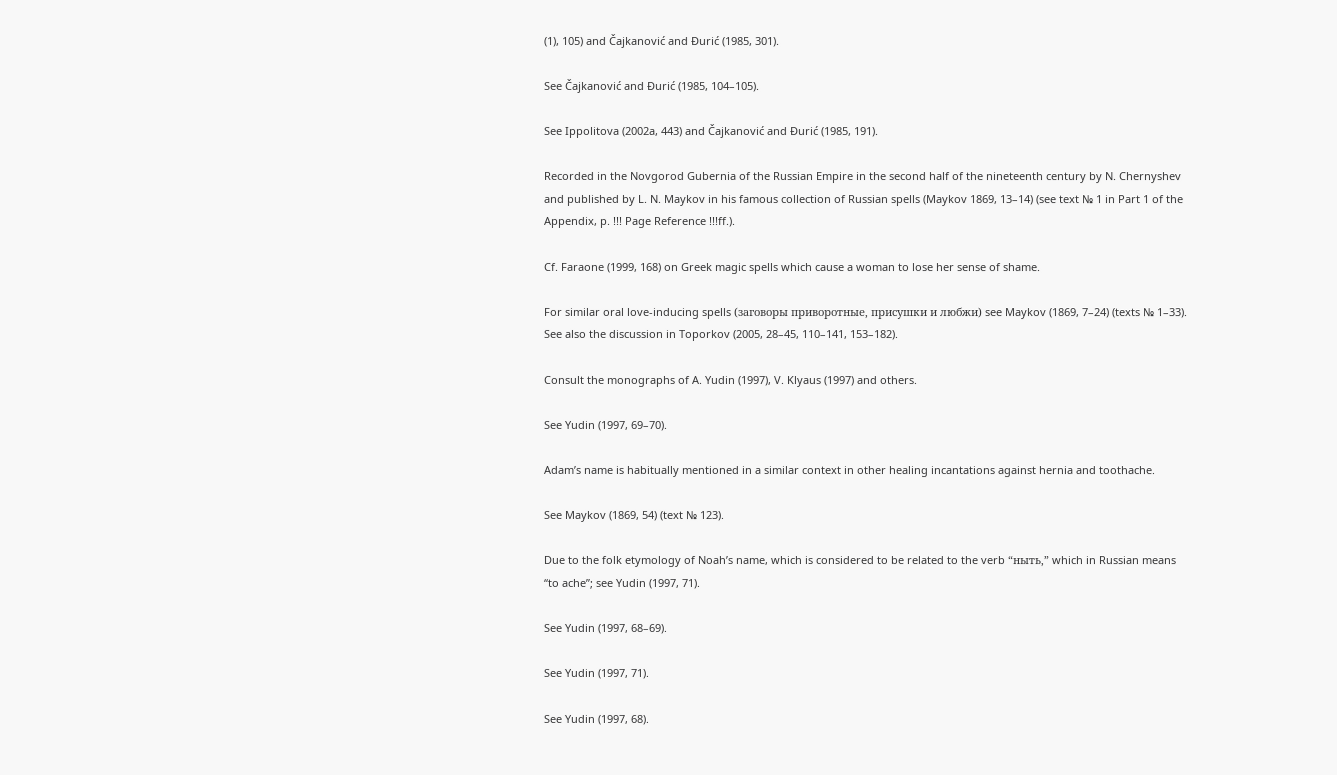(1), 105) and Čajkanović and Đurić (1985, 301).

See Čajkanović and Đurić (1985, 104–105).

See Ippolitova (2002a, 443) and Čajkanović and Đurić (1985, 191).

Recorded in the Novgorod Gubernia of the Russian Empire in the second half of the nineteenth century by N. Chernyshev and published by L. N. Maykov in his famous collection of Russian spells (Maykov 1869, 13–14) (see text № 1 in Part 1 of the Appendix, p. !!! Page Reference !!!ff.).

Cf. Faraone (1999, 168) on Greek magic spells which cause a woman to lose her sense of shame.

For similar oral love-inducing spells (заговоры приворотные, присушки и любжи) see Maykov (1869, 7–24) (texts № 1–33). See also the discussion in Toporkov (2005, 28–45, 110–141, 153–182).

Consult the monographs of A. Yudin (1997), V. Klyaus (1997) and others.

See Yudin (1997, 69–70).

Adam’s name is habitually mentioned in a similar context in other healing incantations against hernia and toothache.

See Maykov (1869, 54) (text № 123).

Due to the folk etymology of Noah’s name, which is considered to be related to the verb “ныть,” which in Russian means “to ache”; see Yudin (1997, 71).

See Yudin (1997, 68–69).

See Yudin (1997, 71).

See Yudin (1997, 68).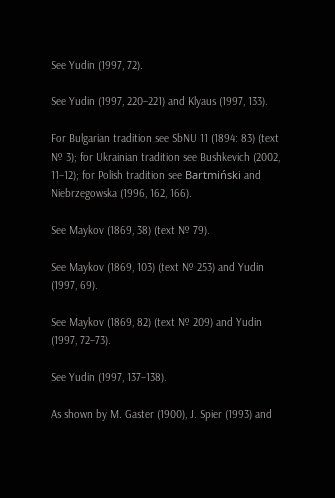See Yudin (1997, 72).

See Yudin (1997, 220–221) and Klyaus (1997, 133).

For Bulgarian tradition see SbNU 11 (1894: 83) (text № 3); for Ukrainian tradition see Bushkevich (2002, 11–12); for Polish tradition see Bartmiński and Niebrzegowska (1996, 162, 166).

See Maykov (1869, 38) (text № 79).

See Maykov (1869, 103) (text № 253) and Yudin (1997, 69).

See Maykov (1869, 82) (text № 209) and Yudin (1997, 72–73).

See Yudin (1997, 137–138).

As shown by M. Gaster (1900), J. Spier (1993) and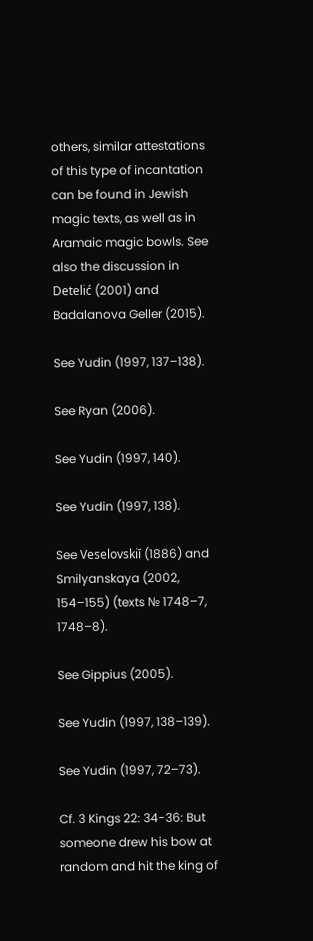others, similar attestations of this type of incantation can be found in Jewish magic texts, as well as in Aramaic magic bowls. See also the discussion in Detelić (2001) and Badalanova Geller (2015).

See Yudin (1997, 137–138).

See Ryan (2006).

See Yudin (1997, 140).

See Yudin (1997, 138).

See Veselovskiĭ (1886) and Smilyanskaya (2002, 154–155) (texts № 1748–7, 1748–8).

See Gippius (2005).

See Yudin (1997, 138–139).

See Yudin (1997, 72–73).

Cf. 3 Kings 22: 34-36: But someone drew his bow at random and hit the king of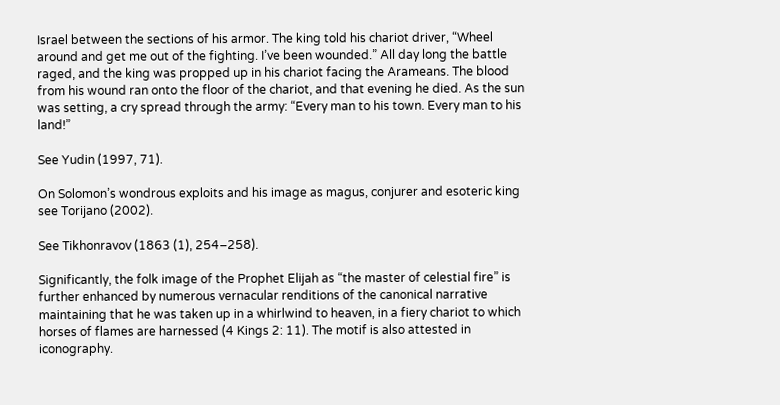Israel between the sections of his armor. The king told his chariot driver, “Wheel around and get me out of the fighting. I’ve been wounded.” All day long the battle raged, and the king was propped up in his chariot facing the Arameans. The blood from his wound ran onto the floor of the chariot, and that evening he died. As the sun was setting, a cry spread through the army: “Every man to his town. Every man to his land!”

See Yudin (1997, 71).

On Solomon’s wondrous exploits and his image as magus, conjurer and esoteric king see Torijano (2002).

See Tikhonravov (1863 (1), 254–258).

Significantly, the folk image of the Prophet Elijah as “the master of celestial fire” is further enhanced by numerous vernacular renditions of the canonical narrative maintaining that he was taken up in a whirlwind to heaven, in a fiery chariot to which horses of flames are harnessed (4 Kings 2: 11). The motif is also attested in iconography.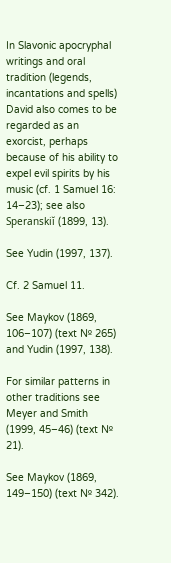In Slavonic apocryphal writings and oral tradition (legends, incantations and spells) David also comes to be regarded as an exorcist, perhaps because of his ability to expel evil spirits by his music (cf. 1 Samuel 16: 14–23); see also Speranskiĭ (1899, 13).

See Yudin (1997, 137).

Cf. 2 Samuel 11.

See Maykov (1869, 106–107) (text № 265) and Yudin (1997, 138).

For similar patterns in other traditions see Meyer and Smith (1999, 45–46) (text № 21).

See Maykov (1869, 149–150) (text № 342).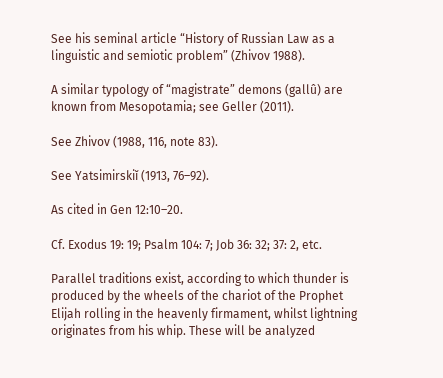See his seminal article “History of Russian Law as a linguistic and semiotic problem” (Zhivov 1988).

A similar typology of “magistrate” demons (gallû) are known from Mesopotamia; see Geller (2011).

See Zhivov (1988, 116, note 83).

See Yatsimirskiĭ (1913, 76–92).

As cited in Gen 12:10–20.

Cf. Exodus 19: 19; Psalm 104: 7; Job 36: 32; 37: 2, etc.

Parallel traditions exist, according to which thunder is produced by the wheels of the chariot of the Prophet Elijah rolling in the heavenly firmament, whilst lightning originates from his whip. These will be analyzed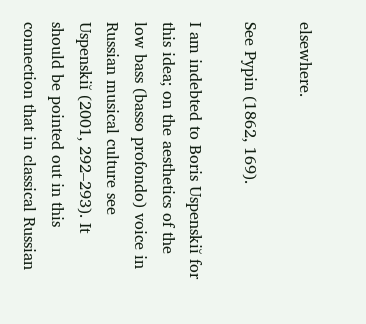elsewhere.

See Pypin (1862, 169).

I am indebted to Boris Uspenskiĭ for this idea; on the aesthetics of the low bass (basso profondo) voice in Russian musical culture see Uspenskiĭ (2001, 292–293). It should be pointed out in this connection that in classical Russian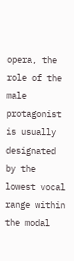opera, the role of the male protagonist is usually designated by the lowest vocal range within the modal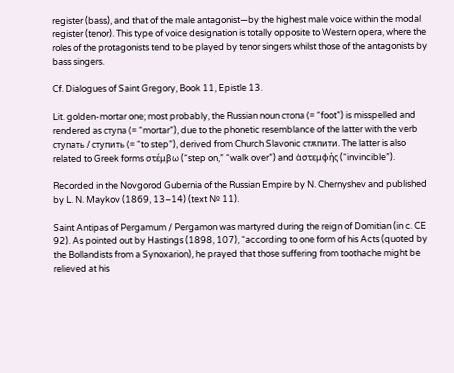register (bass), and that of the male antagonist—by the highest male voice within the modal register (tenor). This type of voice designation is totally opposite to Western opera, where the roles of the protagonists tend to be played by tenor singers whilst those of the antagonists by bass singers.

Cf. Dialogues of Saint Gregory, Book 11, Epistle 13.

Lit. golden-mortar one; most probably, the Russian noun стопа (= “foot”) is misspelled and rendered as ступа (= “mortar”), due to the phonetic resemblance of the latter with the verb ступать / ступить (= “to step”), derived from Church Slavonic стѫпити. The latter is also related to Greek forms στέμβω (“step on,” “walk over”) and ἀστεμφής (“invincible”).

Recorded in the Novgorod Gubernia of the Russian Empire by N. Chernyshev and published by L. N. Maykov (1869, 13–14) (text № 11).

Saint Antipas of Pergamum / Pergamon was martyred during the reign of Domitian (in c. CE 92). As pointed out by Hastings (1898, 107), “according to one form of his Acts (quoted by the Bollandists from a Synoxarion), he prayed that those suffering from toothache might be relieved at his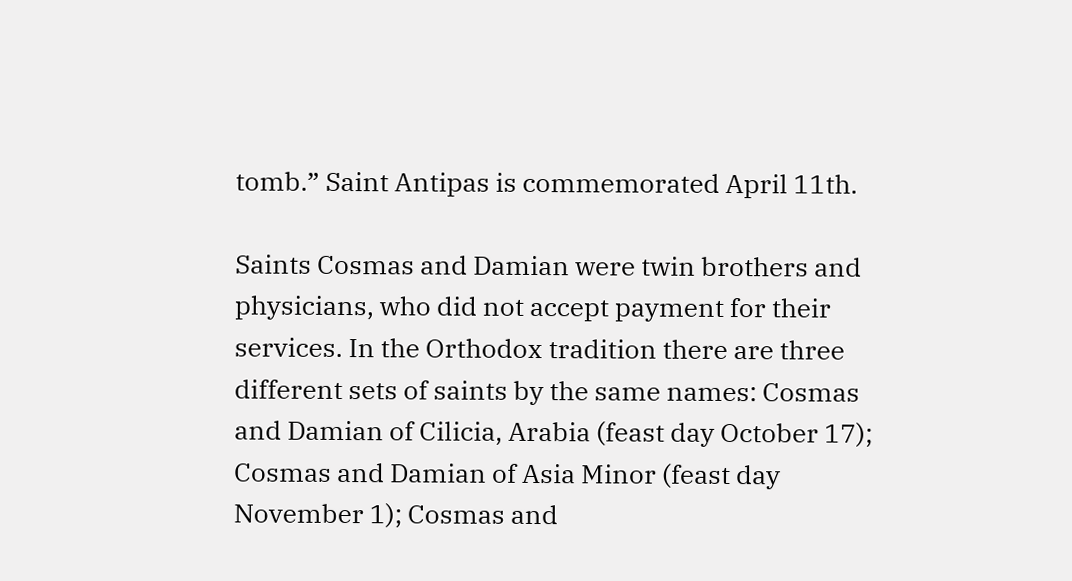tomb.” Saint Antipas is commemorated April 11th.

Saints Cosmas and Damian were twin brothers and physicians, who did not accept payment for their services. In the Orthodox tradition there are three different sets of saints by the same names: Cosmas and Damian of Cilicia, Arabia (feast day October 17); Cosmas and Damian of Asia Minor (feast day November 1); Cosmas and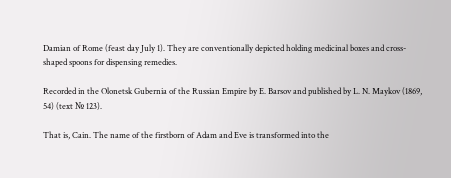Damian of Rome (feast day July 1). They are conventionally depicted holding medicinal boxes and cross-shaped spoons for dispensing remedies.

Recorded in the Olonetsk Gubernia of the Russian Empire by E. Barsov and published by L. N. Maykov (1869, 54) (text № 123).

That is, Cain. The name of the firstborn of Adam and Eve is transformed into the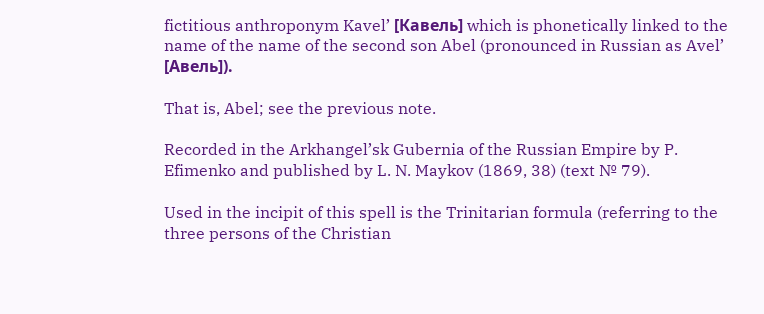fictitious anthroponym Kavel’ [Кавель] which is phonetically linked to the name of the name of the second son Abel (pronounced in Russian as Avel’ [Авель]).

That is, Abel; see the previous note.

Recorded in the Arkhangel’sk Gubernia of the Russian Empire by P. Efimenko and published by L. N. Maykov (1869, 38) (text № 79).

Used in the incipit of this spell is the Trinitarian formula (referring to the three persons of the Christian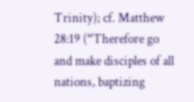Trinity); cf. Matthew 28:19 (“Therefore go and make disciples of all nations, baptizing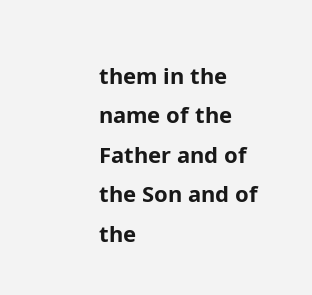them in the name of the Father and of the Son and of the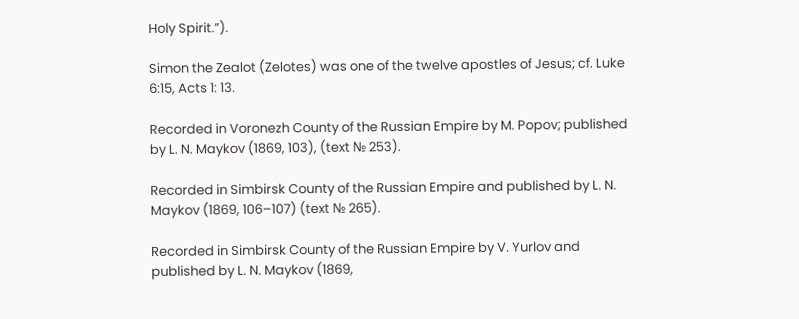Holy Spirit.”).

Simon the Zealot (Zelotes) was one of the twelve apostles of Jesus; cf. Luke 6:15, Acts 1: 13.

Recorded in Voronezh County of the Russian Empire by M. Popov; published by L. N. Maykov (1869, 103), (text № 253).

Recorded in Simbirsk County of the Russian Empire and published by L. N. Maykov (1869, 106–107) (text № 265).

Recorded in Simbirsk County of the Russian Empire by V. Yurlov and published by L. N. Maykov (1869,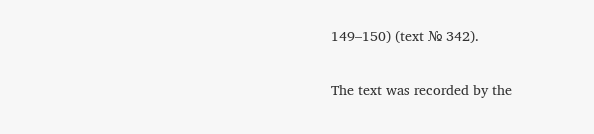149–150) (text № 342).

The text was recorded by the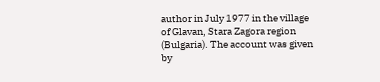author in July 1977 in the village of Glavan, Stara Zagora region (Bulgaria). The account was given by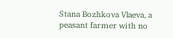Stana Bozhkova Vlaeva, a peasant farmer with no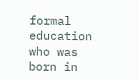formal education who was born in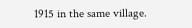1915 in the same village.